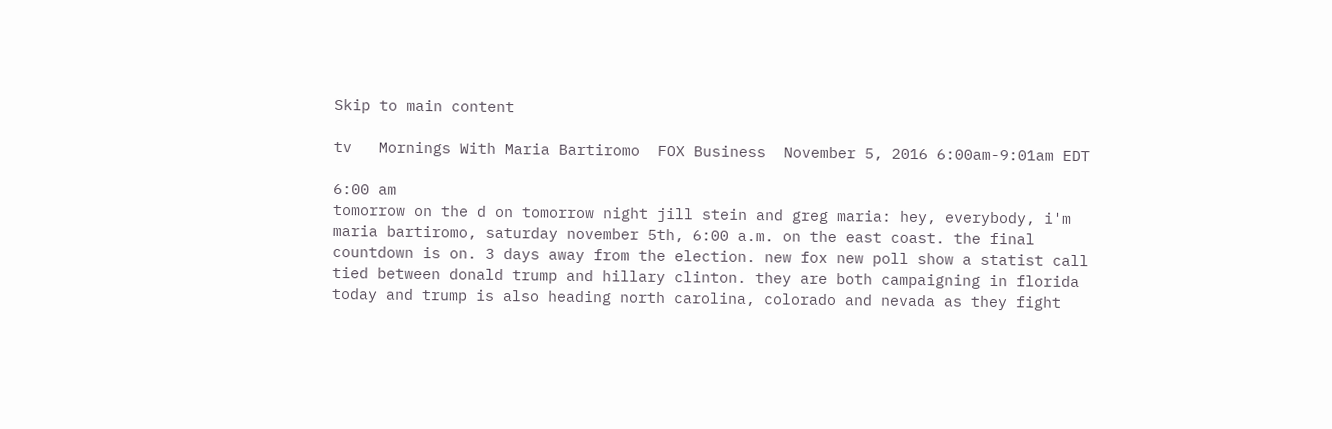Skip to main content

tv   Mornings With Maria Bartiromo  FOX Business  November 5, 2016 6:00am-9:01am EDT

6:00 am
tomorrow on the d on tomorrow night jill stein and greg maria: hey, everybody, i'm maria bartiromo, saturday november 5th, 6:00 a.m. on the east coast. the final countdown is on. 3 days away from the election. new fox new poll show a statist call tied between donald trump and hillary clinton. they are both campaigning in florida today and trump is also heading north carolina, colorado and nevada as they fight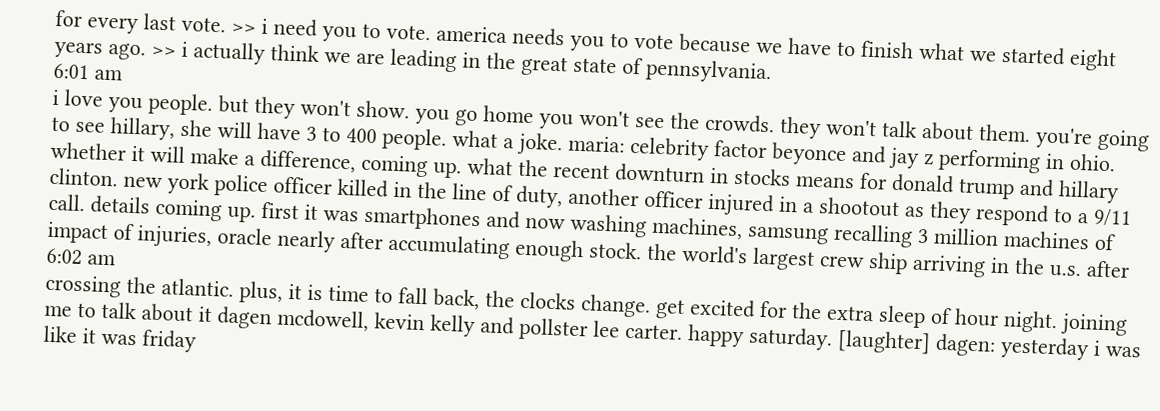for every last vote. >> i need you to vote. america needs you to vote because we have to finish what we started eight years ago. >> i actually think we are leading in the great state of pennsylvania.
6:01 am
i love you people. but they won't show. you go home you won't see the crowds. they won't talk about them. you're going to see hillary, she will have 3 to 400 people. what a joke. maria: celebrity factor beyonce and jay z performing in ohio. whether it will make a difference, coming up. what the recent downturn in stocks means for donald trump and hillary clinton. new york police officer killed in the line of duty, another officer injured in a shootout as they respond to a 9/11 call. details coming up. first it was smartphones and now washing machines, samsung recalling 3 million machines of impact of injuries, oracle nearly after accumulating enough stock. the world's largest crew ship arriving in the u.s. after
6:02 am
crossing the atlantic. plus, it is time to fall back, the clocks change. get excited for the extra sleep of hour night. joining me to talk about it dagen mcdowell, kevin kelly and pollster lee carter. happy saturday. [laughter] dagen: yesterday i was like it was friday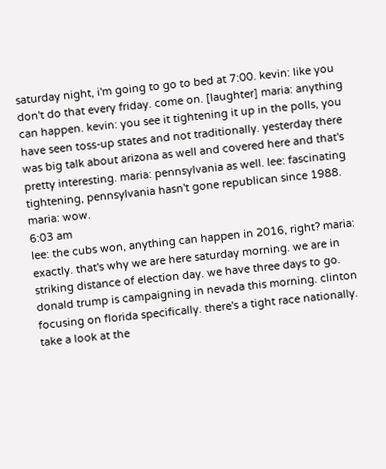saturday night, i'm going to go to bed at 7:00. kevin: like you don't do that every friday. come on. [laughter] maria: anything can happen. kevin: you see it tightening it up in the polls, you have seen toss-up states and not traditionally. yesterday there was big talk about arizona as well and covered here and that's pretty interesting. maria: pennsylvania as well. lee: fascinating tightening, pennsylvania hasn't gone republican since 1988. maria: wow.
6:03 am
lee: the cubs won, anything can happen in 2016, right? maria: exactly. that's why we are here saturday morning. we are in striking distance of election day. we have three days to go. donald trump is campaigning in nevada this morning. clinton focusing on florida specifically. there's a tight race nationally. take a look at the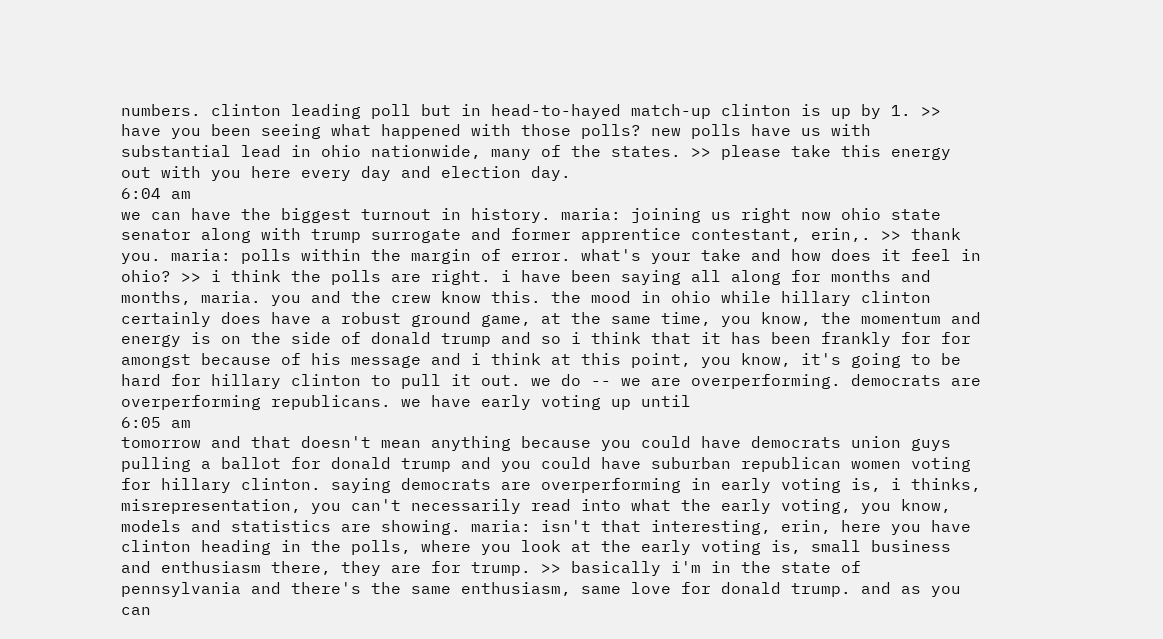numbers. clinton leading poll but in head-to-hayed match-up clinton is up by 1. >> have you been seeing what happened with those polls? new polls have us with substantial lead in ohio nationwide, many of the states. >> please take this energy out with you here every day and election day.
6:04 am
we can have the biggest turnout in history. maria: joining us right now ohio state senator along with trump surrogate and former apprentice contestant, erin,. >> thank you. maria: polls within the margin of error. what's your take and how does it feel in ohio? >> i think the polls are right. i have been saying all along for months and months, maria. you and the crew know this. the mood in ohio while hillary clinton certainly does have a robust ground game, at the same time, you know, the momentum and energy is on the side of donald trump and so i think that it has been frankly for for amongst because of his message and i think at this point, you know, it's going to be hard for hillary clinton to pull it out. we do -- we are overperforming. democrats are overperforming republicans. we have early voting up until
6:05 am
tomorrow and that doesn't mean anything because you could have democrats union guys pulling a ballot for donald trump and you could have suburban republican women voting for hillary clinton. saying democrats are overperforming in early voting is, i thinks, misrepresentation, you can't necessarily read into what the early voting, you know, models and statistics are showing. maria: isn't that interesting, erin, here you have clinton heading in the polls, where you look at the early voting is, small business and enthusiasm there, they are for trump. >> basically i'm in the state of pennsylvania and there's the same enthusiasm, same love for donald trump. and as you can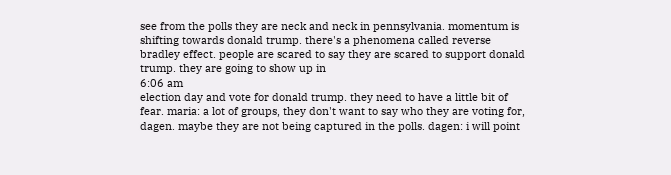see from the polls they are neck and neck in pennsylvania. momentum is shifting towards donald trump. there's a phenomena called reverse bradley effect. people are scared to say they are scared to support donald trump. they are going to show up in
6:06 am
election day and vote for donald trump. they need to have a little bit of fear. maria: a lot of groups, they don't want to say who they are voting for, dagen. maybe they are not being captured in the polls. dagen: i will point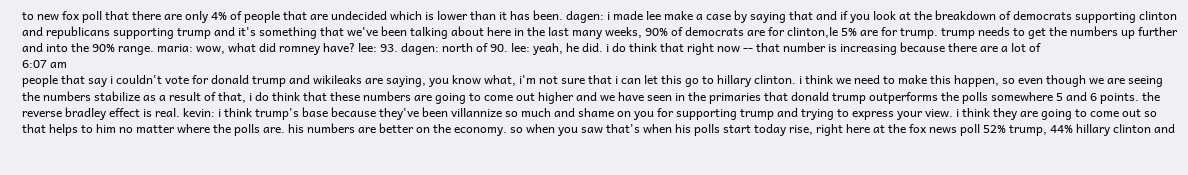to new fox poll that there are only 4% of people that are undecided which is lower than it has been. dagen: i made lee make a case by saying that and if you look at the breakdown of democrats supporting clinton and republicans supporting trump and it's something that we've been talking about here in the last many weeks, 90% of democrats are for clinton,le 5% are for trump. trump needs to get the numbers up further and into the 90% range. maria: wow, what did romney have? lee: 93. dagen: north of 90. lee: yeah, he did. i do think that right now -- that number is increasing because there are a lot of
6:07 am
people that say i couldn't vote for donald trump and wikileaks are saying, you know what, i'm not sure that i can let this go to hillary clinton. i think we need to make this happen, so even though we are seeing the numbers stabilize as a result of that, i do think that these numbers are going to come out higher and we have seen in the primaries that donald trump outperforms the polls somewhere 5 and 6 points. the reverse bradley effect is real. kevin: i think trump's base because they've been villannize so much and shame on you for supporting trump and trying to express your view. i think they are going to come out so that helps to him no matter where the polls are. his numbers are better on the economy. so when you saw that's when his polls start today rise, right here at the fox news poll 52% trump, 44% hillary clinton and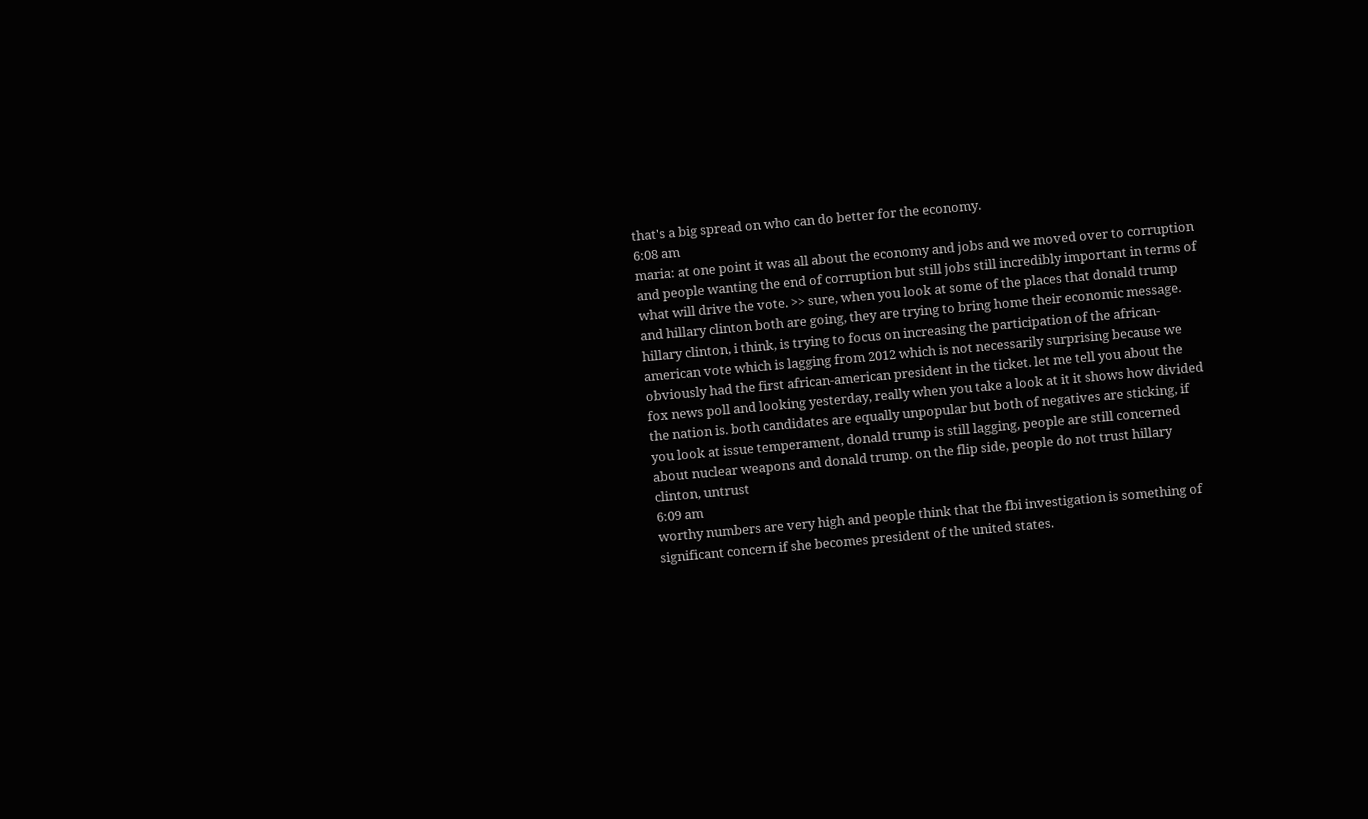that's a big spread on who can do better for the economy.
6:08 am
maria: at one point it was all about the economy and jobs and we moved over to corruption and people wanting the end of corruption but still jobs still incredibly important in terms of what will drive the vote. >> sure, when you look at some of the places that donald trump and hillary clinton both are going, they are trying to bring home their economic message. hillary clinton, i think, is trying to focus on increasing the participation of the african-american vote which is lagging from 2012 which is not necessarily surprising because we obviously had the first african-american president in the ticket. let me tell you about the fox news poll and looking yesterday, really when you take a look at it it shows how divided the nation is. both candidates are equally unpopular but both of negatives are sticking, if you look at issue temperament, donald trump is still lagging, people are still concerned about nuclear weapons and donald trump. on the flip side, people do not trust hillary clinton, untrust
6:09 am
worthy numbers are very high and people think that the fbi investigation is something of significant concern if she becomes president of the united states.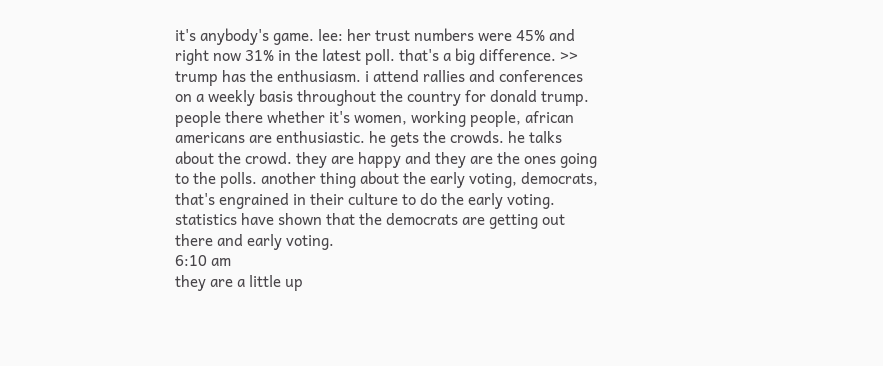it's anybody's game. lee: her trust numbers were 45% and right now 31% in the latest poll. that's a big difference. >> trump has the enthusiasm. i attend rallies and conferences on a weekly basis throughout the country for donald trump. people there whether it's women, working people, african americans are enthusiastic. he gets the crowds. he talks about the crowd. they are happy and they are the ones going to the polls. another thing about the early voting, democrats, that's engrained in their culture to do the early voting. statistics have shown that the democrats are getting out there and early voting.
6:10 am
they are a little up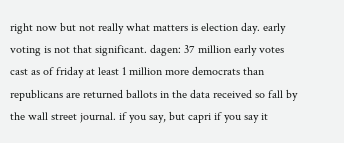right now but not really what matters is election day. early voting is not that significant. dagen: 37 million early votes cast as of friday at least 1 million more democrats than republicans are returned ballots in the data received so fall by the wall street journal. if you say, but capri if you say it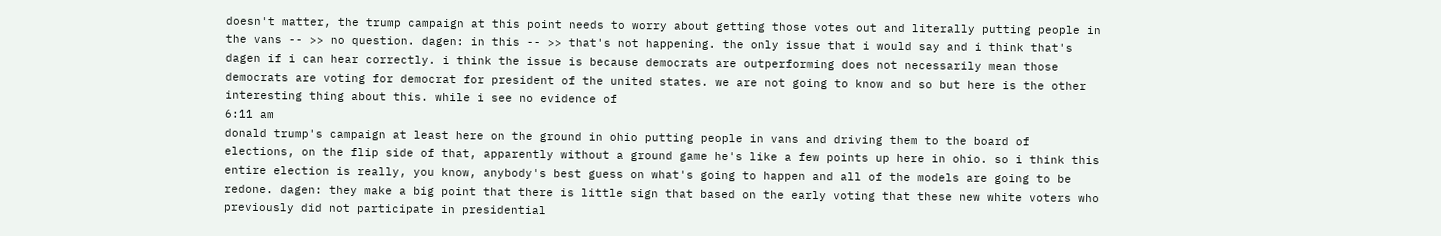doesn't matter, the trump campaign at this point needs to worry about getting those votes out and literally putting people in the vans -- >> no question. dagen: in this -- >> that's not happening. the only issue that i would say and i think that's dagen if i can hear correctly. i think the issue is because democrats are outperforming does not necessarily mean those democrats are voting for democrat for president of the united states. we are not going to know and so but here is the other interesting thing about this. while i see no evidence of
6:11 am
donald trump's campaign at least here on the ground in ohio putting people in vans and driving them to the board of elections, on the flip side of that, apparently without a ground game he's like a few points up here in ohio. so i think this entire election is really, you know, anybody's best guess on what's going to happen and all of the models are going to be redone. dagen: they make a big point that there is little sign that based on the early voting that these new white voters who previously did not participate in presidential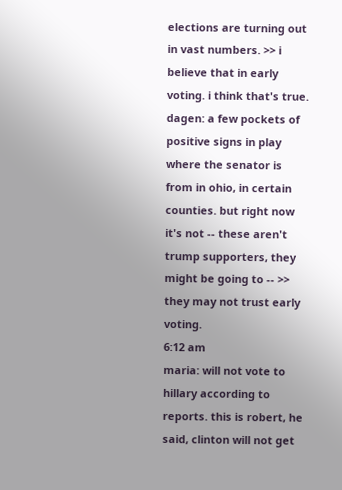elections are turning out in vast numbers. >> i believe that in early voting. i think that's true. dagen: a few pockets of positive signs in play where the senator is from in ohio, in certain counties. but right now it's not -- these aren't trump supporters, they might be going to -- >> they may not trust early voting.
6:12 am
maria: will not vote to hillary according to reports. this is robert, he said, clinton will not get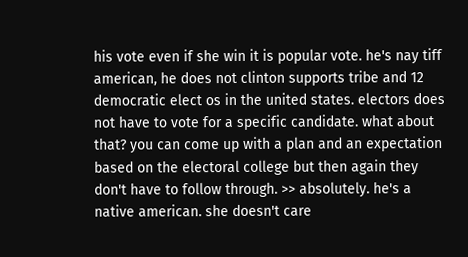his vote even if she win it is popular vote. he's nay tiff american, he does not clinton supports tribe and 12 democratic elect os in the united states. electors does not have to vote for a specific candidate. what about that? you can come up with a plan and an expectation based on the electoral college but then again they don't have to follow through. >> absolutely. he's a native american. she doesn't care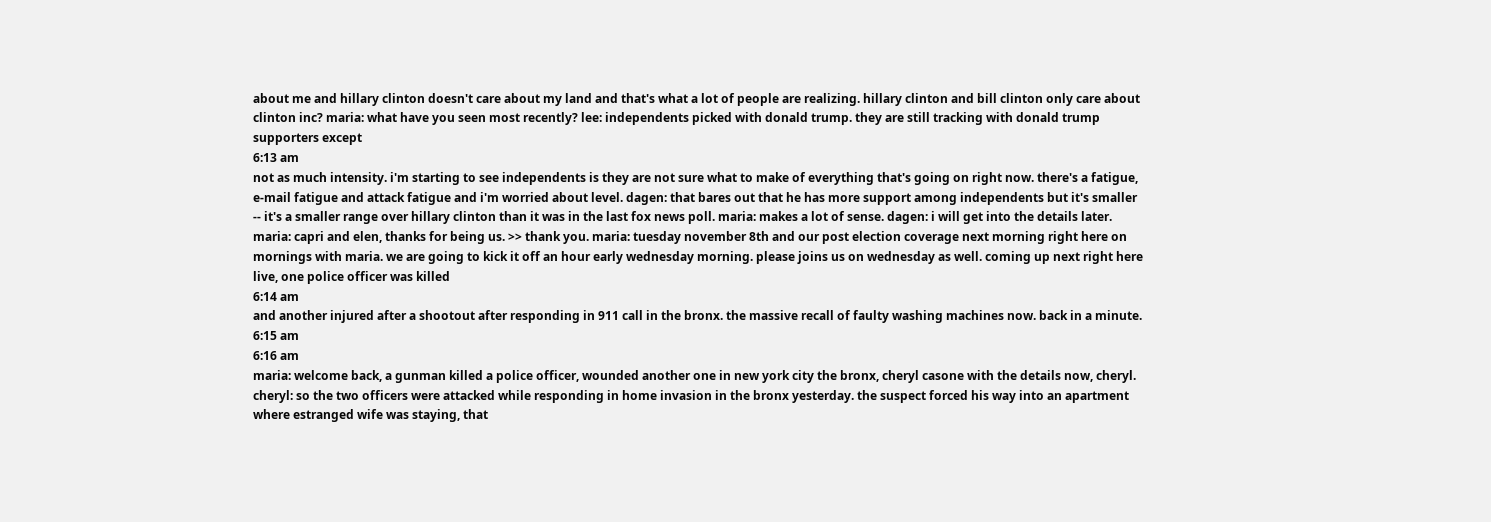about me and hillary clinton doesn't care about my land and that's what a lot of people are realizing. hillary clinton and bill clinton only care about clinton inc? maria: what have you seen most recently? lee: independents picked with donald trump. they are still tracking with donald trump supporters except
6:13 am
not as much intensity. i'm starting to see independents is they are not sure what to make of everything that's going on right now. there's a fatigue, e-mail fatigue and attack fatigue and i'm worried about level. dagen: that bares out that he has more support among independents but it's smaller -- it's a smaller range over hillary clinton than it was in the last fox news poll. maria: makes a lot of sense. dagen: i will get into the details later. maria: capri and elen, thanks for being us. >> thank you. maria: tuesday november 8th and our post election coverage next morning right here on mornings with maria. we are going to kick it off an hour early wednesday morning. please joins us on wednesday as well. coming up next right here live, one police officer was killed
6:14 am
and another injured after a shootout after responding in 911 call in the bronx. the massive recall of faulty washing machines now. back in a minute.
6:15 am
6:16 am
maria: welcome back, a gunman killed a police officer, wounded another one in new york city the bronx, cheryl casone with the details now, cheryl. cheryl: so the two officers were attacked while responding in home invasion in the bronx yesterday. the suspect forced his way into an apartment where estranged wife was staying, that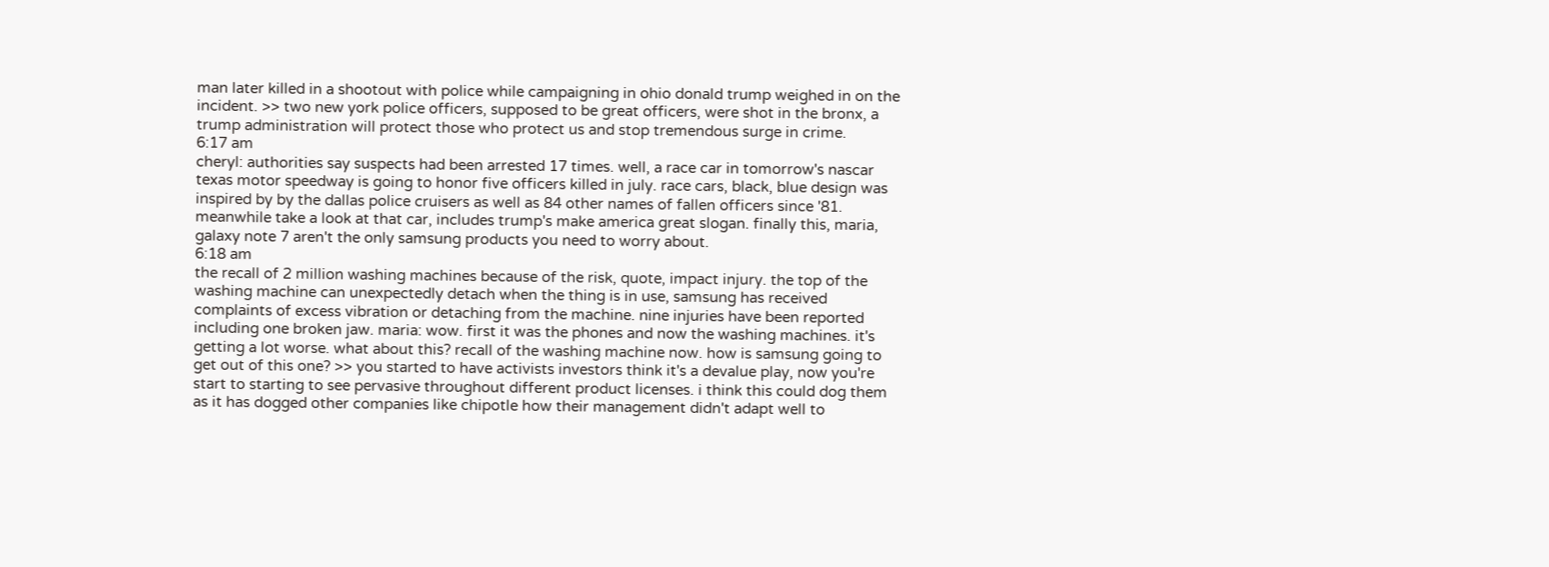man later killed in a shootout with police while campaigning in ohio donald trump weighed in on the incident. >> two new york police officers, supposed to be great officers, were shot in the bronx, a trump administration will protect those who protect us and stop tremendous surge in crime.
6:17 am
cheryl: authorities say suspects had been arrested 17 times. well, a race car in tomorrow's nascar texas motor speedway is going to honor five officers killed in july. race cars, black, blue design was inspired by by the dallas police cruisers as well as 84 other names of fallen officers since '81. meanwhile take a look at that car, includes trump's make america great slogan. finally this, maria, galaxy note 7 aren't the only samsung products you need to worry about.
6:18 am
the recall of 2 million washing machines because of the risk, quote, impact injury. the top of the washing machine can unexpectedly detach when the thing is in use, samsung has received complaints of excess vibration or detaching from the machine. nine injuries have been reported including one broken jaw. maria: wow. first it was the phones and now the washing machines. it's getting a lot worse. what about this? recall of the washing machine now. how is samsung going to get out of this one? >> you started to have activists investors think it's a devalue play, now you're start to starting to see pervasive throughout different product licenses. i think this could dog them as it has dogged other companies like chipotle how their management didn't adapt well to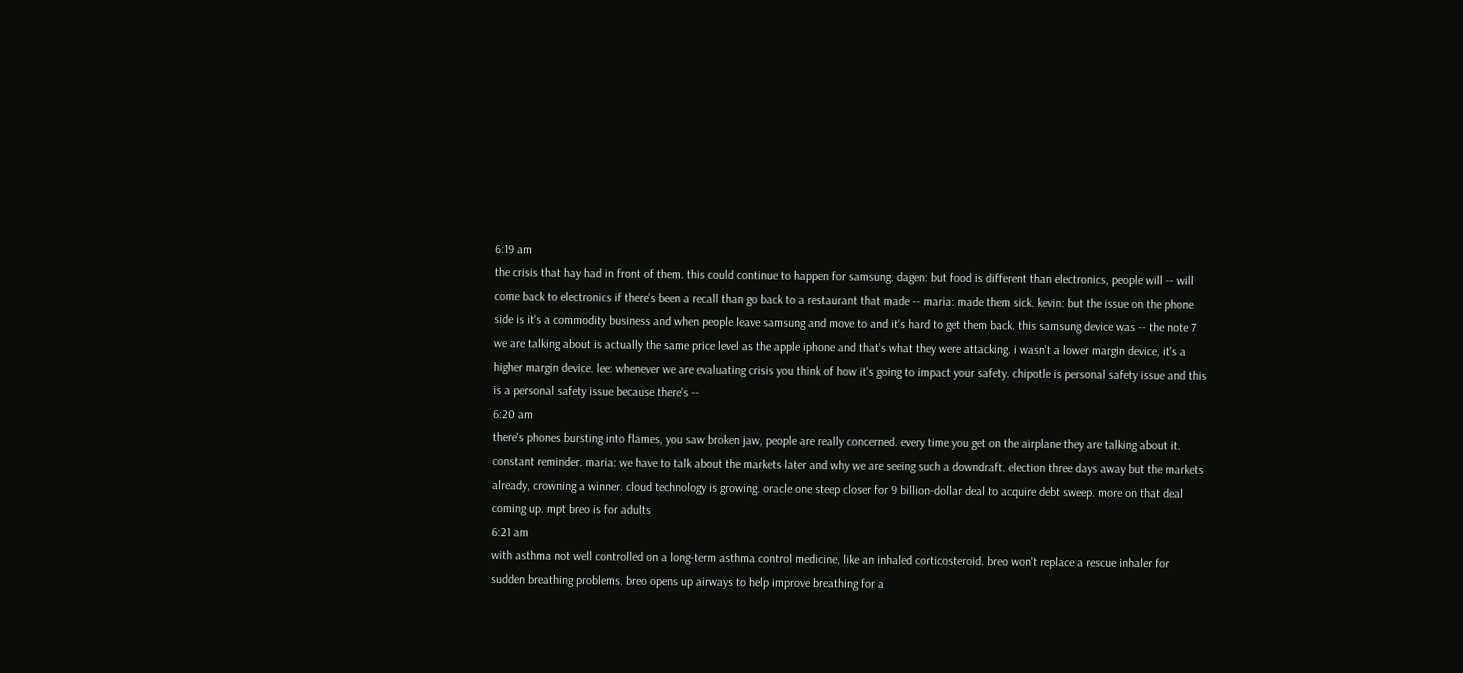6:19 am
the crisis that hay had in front of them. this could continue to happen for samsung. dagen: but food is different than electronics, people will -- will come back to electronics if there's been a recall than go back to a restaurant that made -- maria: made them sick. kevin: but the issue on the phone side is it's a commodity business and when people leave samsung and move to and it's hard to get them back. this samsung device was -- the note 7 we are talking about is actually the same price level as the apple iphone and that's what they were attacking. i wasn't a lower margin device, it's a higher margin device. lee: whenever we are evaluating crisis you think of how it's going to impact your safety. chipotle is personal safety issue and this is a personal safety issue because there's --
6:20 am
there's phones bursting into flames, you saw broken jaw, people are really concerned. every time you get on the airplane they are talking about it. constant reminder. maria: we have to talk about the markets later and why we are seeing such a downdraft. election three days away but the markets already, crowning a winner. cloud technology is growing. oracle one steep closer for 9 billion-dollar deal to acquire debt sweep. more on that deal coming up. mpt breo is for adults
6:21 am
with asthma not well controlled on a long-term asthma control medicine, like an inhaled corticosteroid. breo won't replace a rescue inhaler for sudden breathing problems. breo opens up airways to help improve breathing for a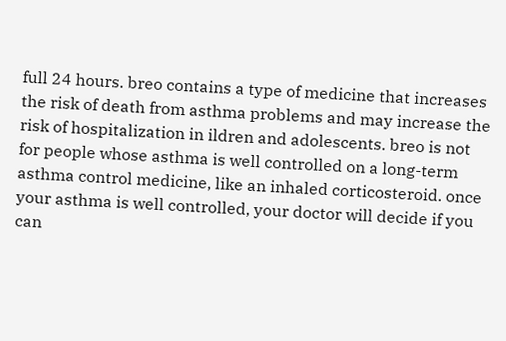full 24 hours. breo contains a type of medicine that increases the risk of death from asthma problems and may increase the risk of hospitalization in ildren and adolescents. breo is not for people whose asthma is well controlled on a long-term asthma control medicine, like an inhaled corticosteroid. once your asthma is well controlled, your doctor will decide if you can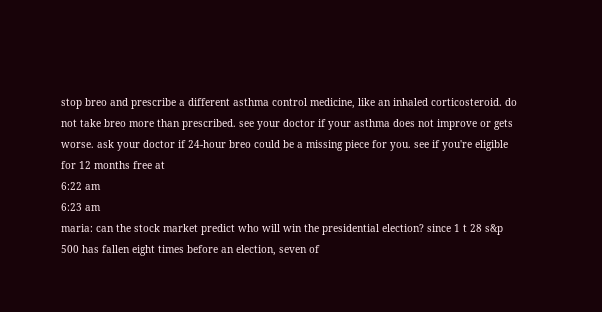stop breo and prescribe a different asthma control medicine, like an inhaled corticosteroid. do not take breo more than prescribed. see your doctor if your asthma does not improve or gets worse. ask your doctor if 24-hour breo could be a missing piece for you. see if you're eligible for 12 months free at
6:22 am
6:23 am
maria: can the stock market predict who will win the presidential election? since 1 t 28 s&p 500 has fallen eight times before an election, seven of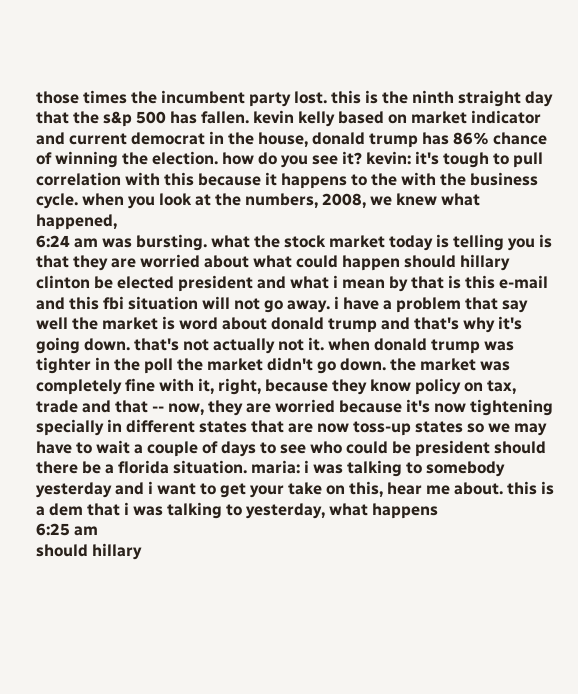those times the incumbent party lost. this is the ninth straight day that the s&p 500 has fallen. kevin kelly based on market indicator and current democrat in the house, donald trump has 86% chance of winning the election. how do you see it? kevin: it's tough to pull correlation with this because it happens to the with the business cycle. when you look at the numbers, 2008, we knew what happened,
6:24 am was bursting. what the stock market today is telling you is that they are worried about what could happen should hillary clinton be elected president and what i mean by that is this e-mail and this fbi situation will not go away. i have a problem that say well the market is word about donald trump and that's why it's going down. that's not actually not it. when donald trump was tighter in the poll the market didn't go down. the market was completely fine with it, right, because they know policy on tax, trade and that -- now, they are worried because it's now tightening specially in different states that are now toss-up states so we may have to wait a couple of days to see who could be president should there be a florida situation. maria: i was talking to somebody yesterday and i want to get your take on this, hear me about. this is a dem that i was talking to yesterday, what happens
6:25 am
should hillary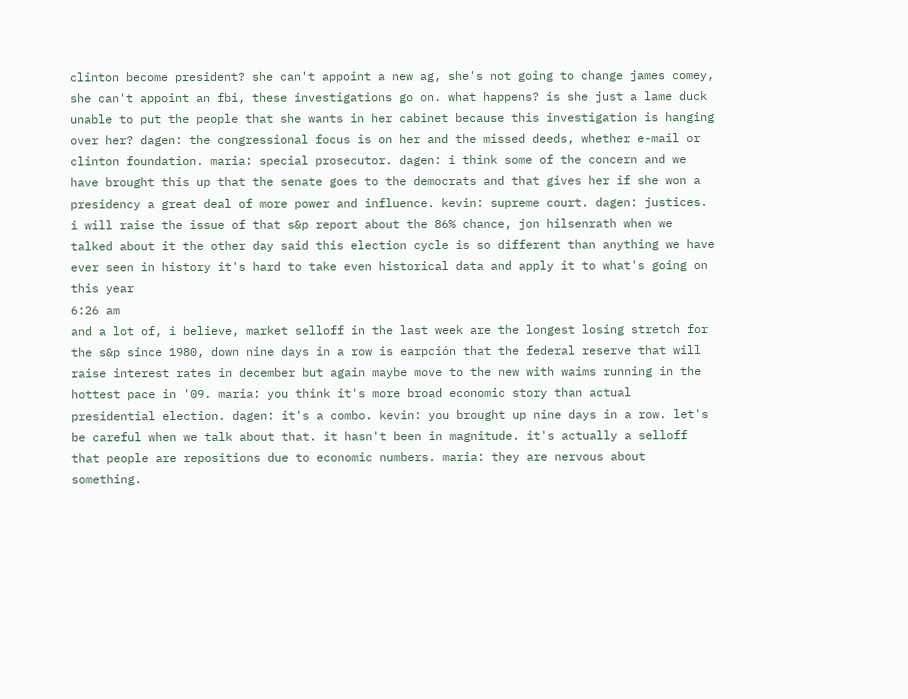clinton become president? she can't appoint a new ag, she's not going to change james comey, she can't appoint an fbi, these investigations go on. what happens? is she just a lame duck unable to put the people that she wants in her cabinet because this investigation is hanging over her? dagen: the congressional focus is on her and the missed deeds, whether e-mail or clinton foundation. maria: special prosecutor. dagen: i think some of the concern and we have brought this up that the senate goes to the democrats and that gives her if she won a presidency a great deal of more power and influence. kevin: supreme court. dagen: justices. i will raise the issue of that s&p report about the 86% chance, jon hilsenrath when we talked about it the other day said this election cycle is so different than anything we have ever seen in history it's hard to take even historical data and apply it to what's going on this year
6:26 am
and a lot of, i believe, market selloff in the last week are the longest losing stretch for the s&p since 1980, down nine days in a row is earpción that the federal reserve that will raise interest rates in december but again maybe move to the new with waims running in the hottest pace in '09. maria: you think it's more broad economic story than actual presidential election. dagen: it's a combo. kevin: you brought up nine days in a row. let's be careful when we talk about that. it hasn't been in magnitude. it's actually a selloff that people are repositions due to economic numbers. maria: they are nervous about something.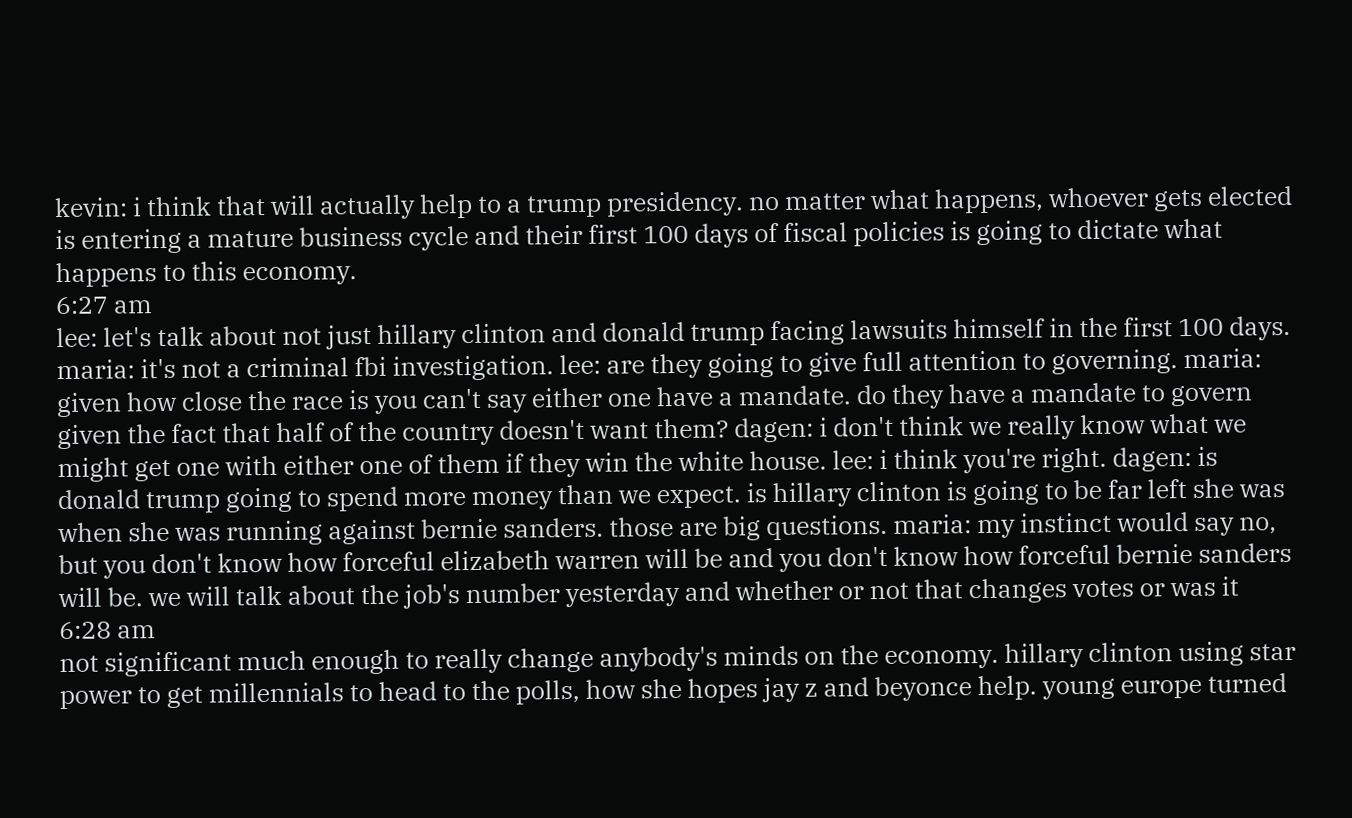kevin: i think that will actually help to a trump presidency. no matter what happens, whoever gets elected is entering a mature business cycle and their first 100 days of fiscal policies is going to dictate what happens to this economy.
6:27 am
lee: let's talk about not just hillary clinton and donald trump facing lawsuits himself in the first 100 days. maria: it's not a criminal fbi investigation. lee: are they going to give full attention to governing. maria: given how close the race is you can't say either one have a mandate. do they have a mandate to govern given the fact that half of the country doesn't want them? dagen: i don't think we really know what we might get one with either one of them if they win the white house. lee: i think you're right. dagen: is donald trump going to spend more money than we expect. is hillary clinton is going to be far left she was when she was running against bernie sanders. those are big questions. maria: my instinct would say no, but you don't know how forceful elizabeth warren will be and you don't know how forceful bernie sanders will be. we will talk about the job's number yesterday and whether or not that changes votes or was it
6:28 am
not significant much enough to really change anybody's minds on the economy. hillary clinton using star power to get millennials to head to the polls, how she hopes jay z and beyonce help. young europe turned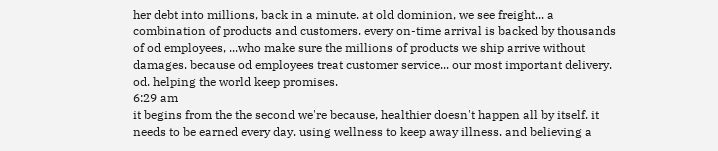her debt into millions, back in a minute. at old dominion, we see freight... a combination of products and customers. every on-time arrival is backed by thousands of od employees, ...who make sure the millions of products we ship arrive without damages. because od employees treat customer service... our most important delivery. od. helping the world keep promises.
6:29 am
it begins from the the second we're because, healthier doesn't happen all by itself. it needs to be earned every day. using wellness to keep away illness. and believing a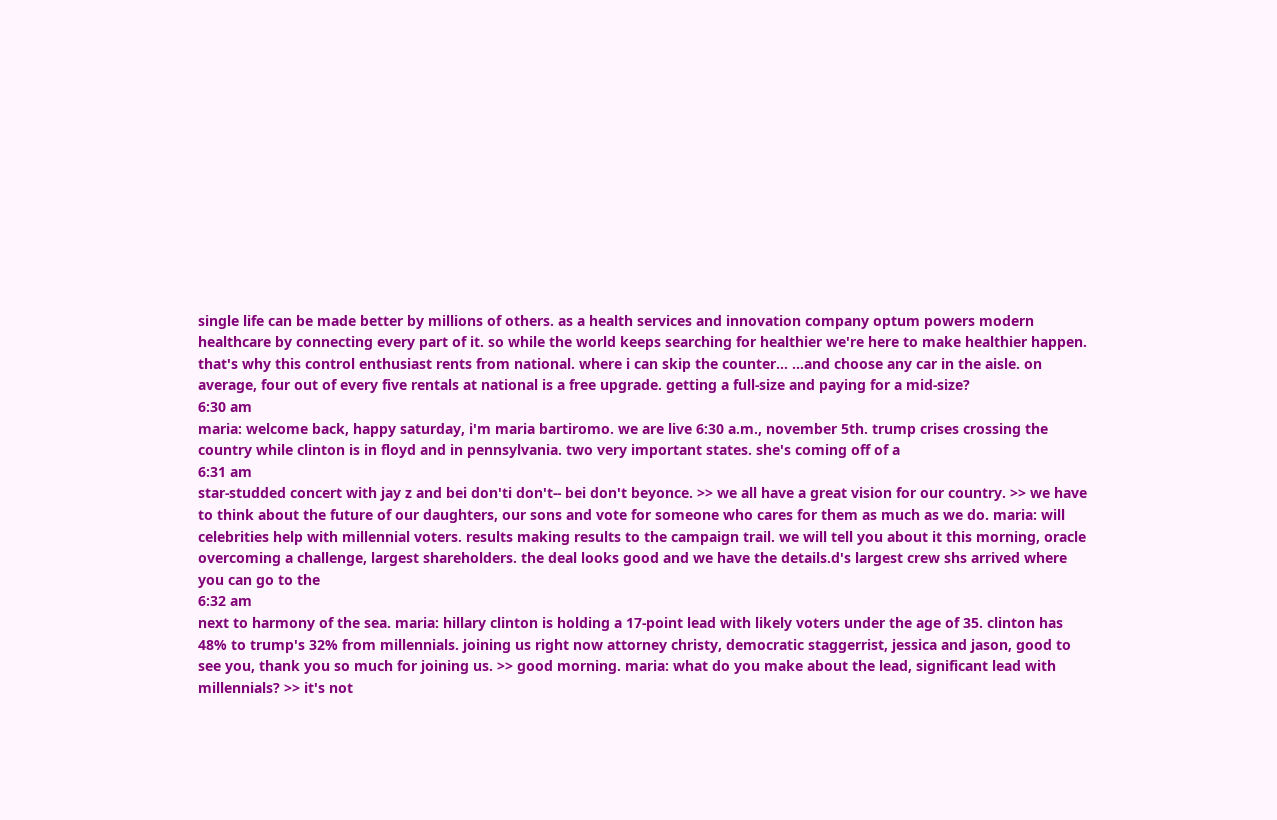single life can be made better by millions of others. as a health services and innovation company optum powers modern healthcare by connecting every part of it. so while the world keeps searching for healthier we're here to make healthier happen. that's why this control enthusiast rents from national. where i can skip the counter... ...and choose any car in the aisle. on average, four out of every five rentals at national is a free upgrade. getting a full-size and paying for a mid-size?
6:30 am
maria: welcome back, happy saturday, i'm maria bartiromo. we are live 6:30 a.m., november 5th. trump crises crossing the country while clinton is in floyd and in pennsylvania. two very important states. she's coming off of a
6:31 am
star-studded concert with jay z and bei don'ti don't-- bei don't beyonce. >> we all have a great vision for our country. >> we have to think about the future of our daughters, our sons and vote for someone who cares for them as much as we do. maria: will celebrities help with millennial voters. results making results to the campaign trail. we will tell you about it this morning, oracle overcoming a challenge, largest shareholders. the deal looks good and we have the details.d's largest crew shs arrived where you can go to the
6:32 am
next to harmony of the sea. maria: hillary clinton is holding a 17-point lead with likely voters under the age of 35. clinton has 48% to trump's 32% from millennials. joining us right now attorney christy, democratic staggerrist, jessica and jason, good to see you, thank you so much for joining us. >> good morning. maria: what do you make about the lead, significant lead with millennials? >> it's not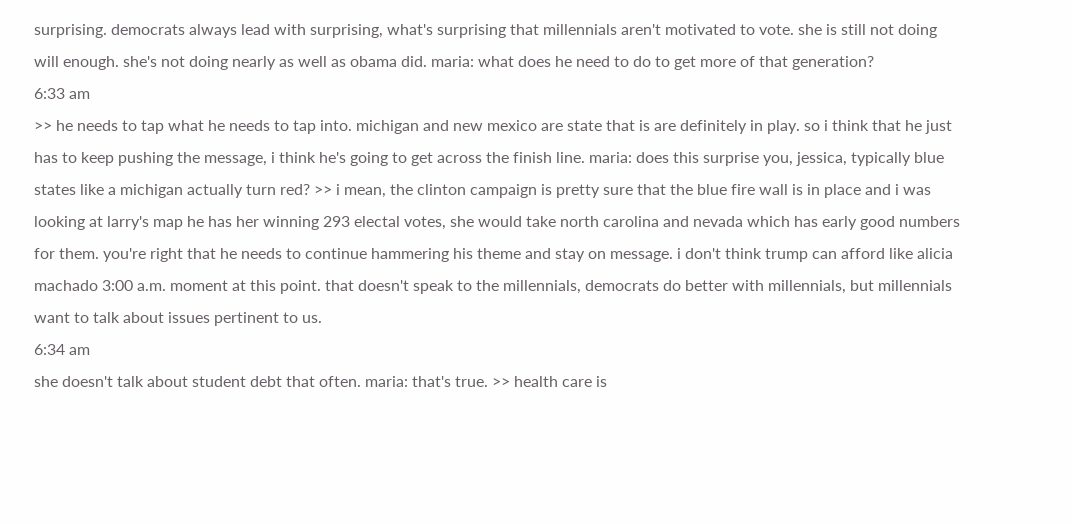surprising. democrats always lead with surprising, what's surprising that millennials aren't motivated to vote. she is still not doing will enough. she's not doing nearly as well as obama did. maria: what does he need to do to get more of that generation?
6:33 am
>> he needs to tap what he needs to tap into. michigan and new mexico are state that is are definitely in play. so i think that he just has to keep pushing the message, i think he's going to get across the finish line. maria: does this surprise you, jessica, typically blue states like a michigan actually turn red? >> i mean, the clinton campaign is pretty sure that the blue fire wall is in place and i was looking at larry's map he has her winning 293 electal votes, she would take north carolina and nevada which has early good numbers for them. you're right that he needs to continue hammering his theme and stay on message. i don't think trump can afford like alicia machado 3:00 a.m. moment at this point. that doesn't speak to the millennials, democrats do better with millennials, but millennials want to talk about issues pertinent to us.
6:34 am
she doesn't talk about student debt that often. maria: that's true. >> health care is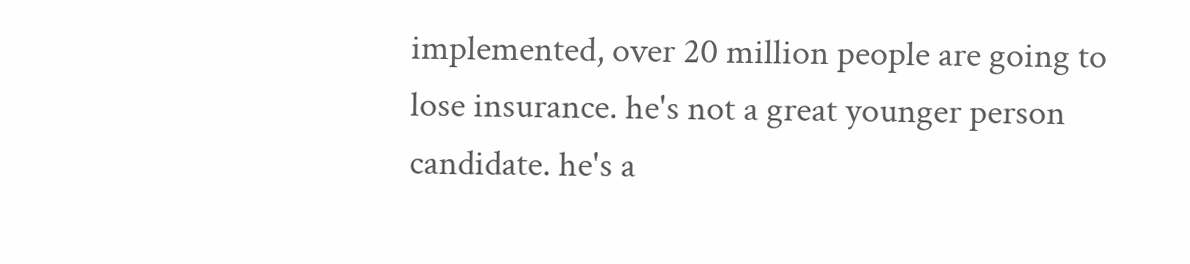implemented, over 20 million people are going to lose insurance. he's not a great younger person candidate. he's a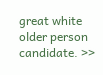great white older person candidate. >>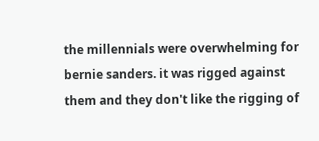the millennials were overwhelming for bernie sanders. it was rigged against them and they don't like the rigging of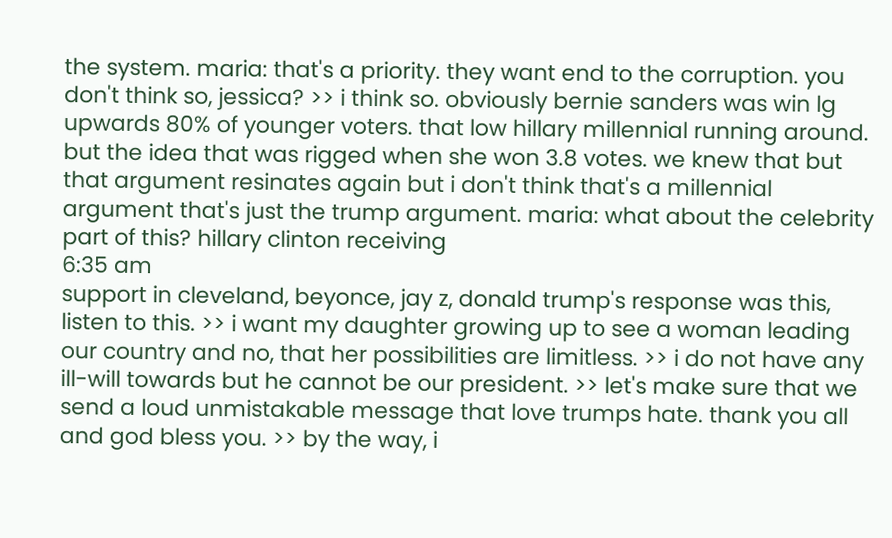the system. maria: that's a priority. they want end to the corruption. you don't think so, jessica? >> i think so. obviously bernie sanders was win lg upwards 80% of younger voters. that low hillary millennial running around. but the idea that was rigged when she won 3.8 votes. we knew that but that argument resinates again but i don't think that's a millennial argument that's just the trump argument. maria: what about the celebrity part of this? hillary clinton receiving
6:35 am
support in cleveland, beyonce, jay z, donald trump's response was this, listen to this. >> i want my daughter growing up to see a woman leading our country and no, that her possibilities are limitless. >> i do not have any ill-will towards but he cannot be our president. >> let's make sure that we send a loud unmistakable message that love trumps hate. thank you all and god bless you. >> by the way, i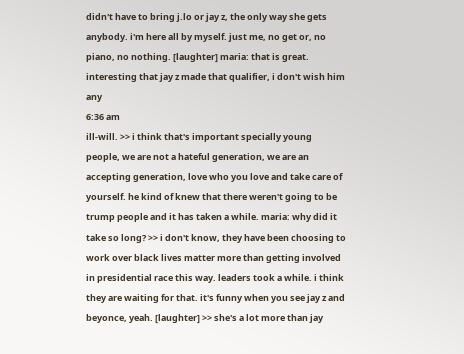didn't have to bring j.lo or jay z, the only way she gets anybody. i'm here all by myself. just me, no get or, no piano, no nothing. [laughter] maria: that is great. interesting that jay z made that qualifier, i don't wish him any
6:36 am
ill-will. >> i think that's important specially young people, we are not a hateful generation, we are an accepting generation, love who you love and take care of yourself. he kind of knew that there weren't going to be trump people and it has taken a while. maria: why did it take so long? >> i don't know, they have been choosing to work over black lives matter more than getting involved in presidential race this way. leaders took a while. i think they are waiting for that. it's funny when you see jay z and beyonce, yeah. [laughter] >> she's a lot more than jay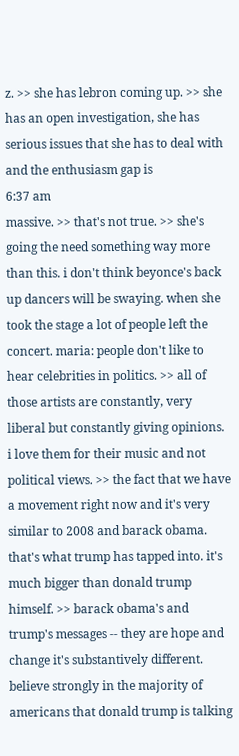z. >> she has lebron coming up. >> she has an open investigation, she has serious issues that she has to deal with and the enthusiasm gap is
6:37 am
massive. >> that's not true. >> she's going the need something way more than this. i don't think beyonce's back up dancers will be swaying. when she took the stage a lot of people left the concert. maria: people don't like to hear celebrities in politics. >> all of those artists are constantly, very liberal but constantly giving opinions. i love them for their music and not political views. >> the fact that we have a movement right now and it's very similar to 2008 and barack obama. that's what trump has tapped into. it's much bigger than donald trump himself. >> barack obama's and trump's messages -- they are hope and change it's substantively different. believe strongly in the majority of americans that donald trump is talking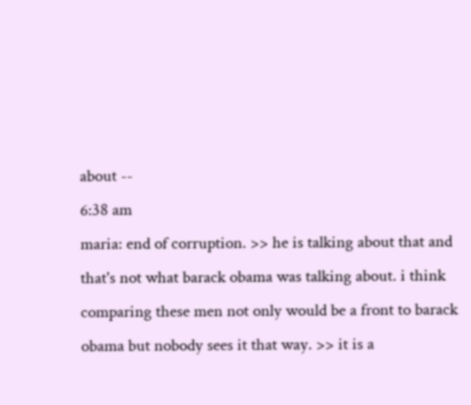about --
6:38 am
maria: end of corruption. >> he is talking about that and that's not what barack obama was talking about. i think comparing these men not only would be a front to barack obama but nobody sees it that way. >> it is a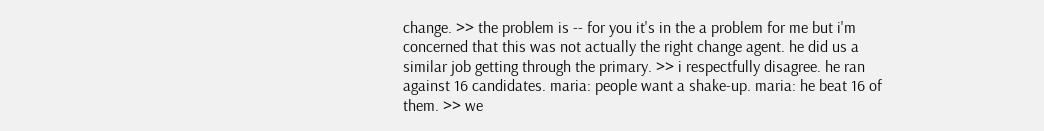change. >> the problem is -- for you it's in the a problem for me but i'm concerned that this was not actually the right change agent. he did us a similar job getting through the primary. >> i respectfully disagree. he ran against 16 candidates. maria: people want a shake-up. maria: he beat 16 of them. >> we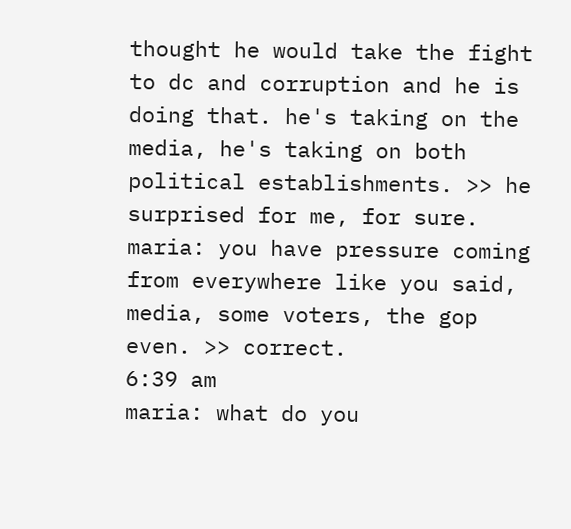thought he would take the fight to dc and corruption and he is doing that. he's taking on the media, he's taking on both political establishments. >> he surprised for me, for sure. maria: you have pressure coming from everywhere like you said, media, some voters, the gop even. >> correct.
6:39 am
maria: what do you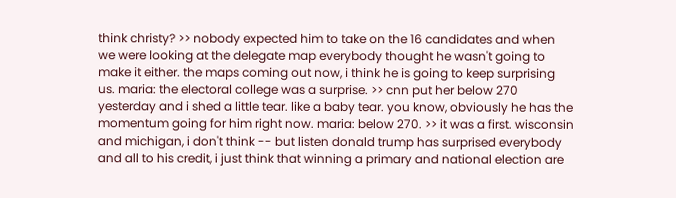think christy? >> nobody expected him to take on the 16 candidates and when we were looking at the delegate map everybody thought he wasn't going to make it either. the maps coming out now, i think he is going to keep surprising us. maria: the electoral college was a surprise. >> cnn put her below 270 yesterday and i shed a little tear. like a baby tear. you know, obviously he has the momentum going for him right now. maria: below 270. >> it was a first. wisconsin and michigan, i don't think -- but listen donald trump has surprised everybody and all to his credit, i just think that winning a primary and national election are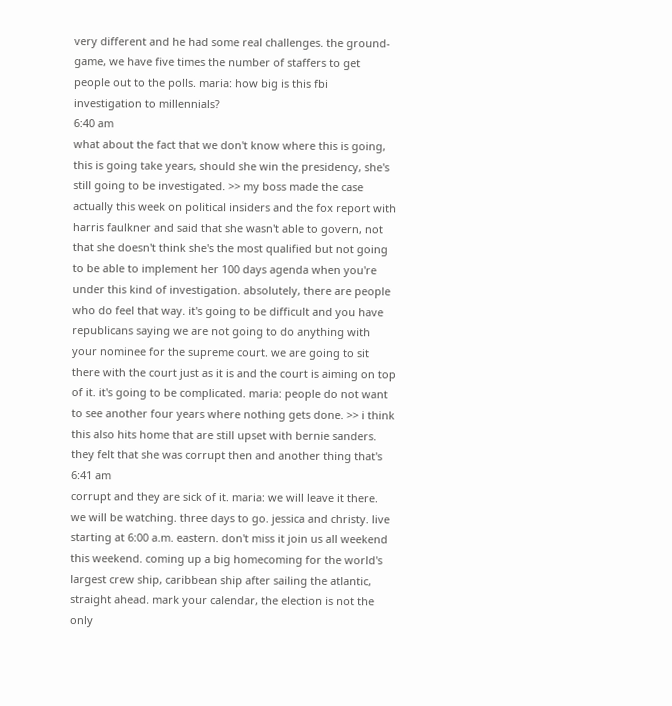very different and he had some real challenges. the ground-game, we have five times the number of staffers to get people out to the polls. maria: how big is this fbi investigation to millennials?
6:40 am
what about the fact that we don't know where this is going, this is going take years, should she win the presidency, she's still going to be investigated. >> my boss made the case actually this week on political insiders and the fox report with harris faulkner and said that she wasn't able to govern, not that she doesn't think she's the most qualified but not going to be able to implement her 100 days agenda when you're under this kind of investigation. absolutely, there are people who do feel that way. it's going to be difficult and you have republicans saying we are not going to do anything with your nominee for the supreme court. we are going to sit there with the court just as it is and the court is aiming on top of it. it's going to be complicated. maria: people do not want to see another four years where nothing gets done. >> i think this also hits home that are still upset with bernie sanders. they felt that she was corrupt then and another thing that's
6:41 am
corrupt and they are sick of it. maria: we will leave it there. we will be watching. three days to go. jessica and christy. live starting at 6:00 a.m. eastern. don't miss it join us all weekend this weekend. coming up a big homecoming for the world's largest crew ship, caribbean ship after sailing the atlantic, straight ahead. mark your calendar, the election is not the only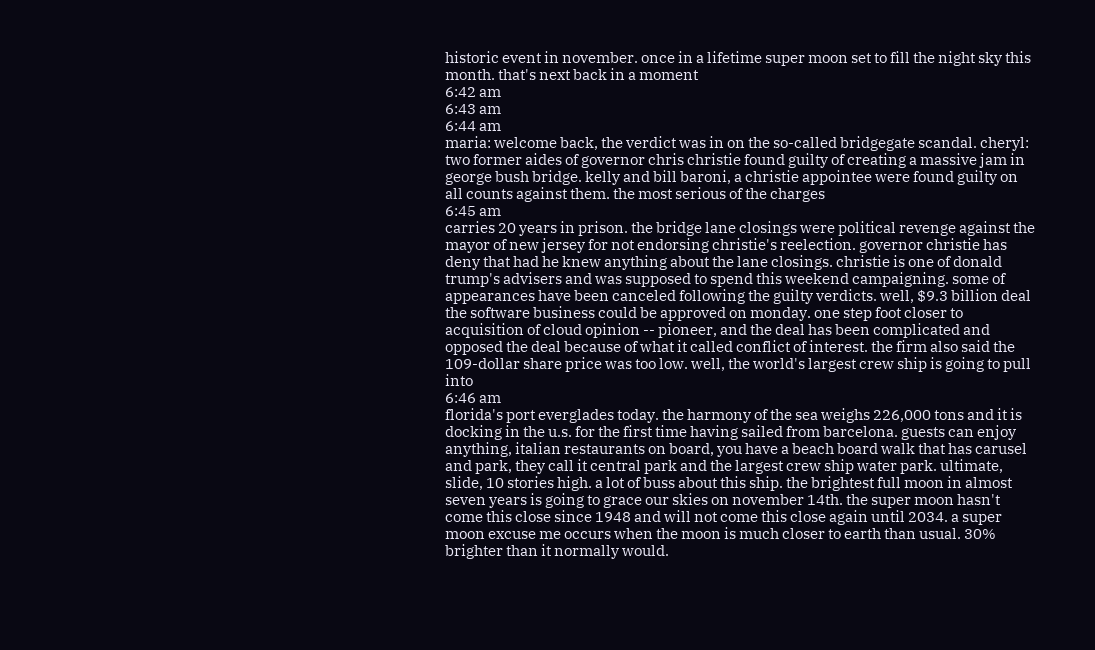historic event in november. once in a lifetime super moon set to fill the night sky this month. that's next back in a moment
6:42 am
6:43 am
6:44 am
maria: welcome back, the verdict was in on the so-called bridgegate scandal. cheryl: two former aides of governor chris christie found guilty of creating a massive jam in george bush bridge. kelly and bill baroni, a christie appointee were found guilty on all counts against them. the most serious of the charges
6:45 am
carries 20 years in prison. the bridge lane closings were political revenge against the mayor of new jersey for not endorsing christie's reelection. governor christie has deny that had he knew anything about the lane closings. christie is one of donald trump's advisers and was supposed to spend this weekend campaigning. some of appearances have been canceled following the guilty verdicts. well, $9.3 billion deal the software business could be approved on monday. one step foot closer to acquisition of cloud opinion -- pioneer, and the deal has been complicated and opposed the deal because of what it called conflict of interest. the firm also said the 109-dollar share price was too low. well, the world's largest crew ship is going to pull into
6:46 am
florida's port everglades today. the harmony of the sea weighs 226,000 tons and it is docking in the u.s. for the first time having sailed from barcelona. guests can enjoy anything, italian restaurants on board, you have a beach board walk that has carusel and park, they call it central park and the largest crew ship water park. ultimate, slide, 10 stories high. a lot of buss about this ship. the brightest full moon in almost seven years is going to grace our skies on november 14th. the super moon hasn't come this close since 1948 and will not come this close again until 2034. a super moon excuse me occurs when the moon is much closer to earth than usual. 30% brighter than it normally would.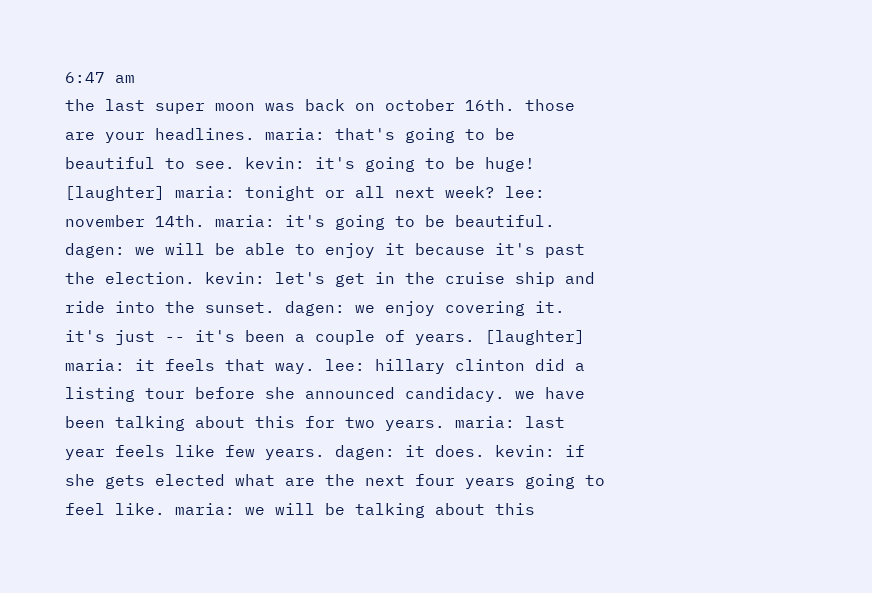6:47 am
the last super moon was back on october 16th. those are your headlines. maria: that's going to be beautiful to see. kevin: it's going to be huge! [laughter] maria: tonight or all next week? lee: november 14th. maria: it's going to be beautiful. dagen: we will be able to enjoy it because it's past the election. kevin: let's get in the cruise ship and ride into the sunset. dagen: we enjoy covering it. it's just -- it's been a couple of years. [laughter] maria: it feels that way. lee: hillary clinton did a listing tour before she announced candidacy. we have been talking about this for two years. maria: last year feels like few years. dagen: it does. kevin: if she gets elected what are the next four years going to feel like. maria: we will be talking about this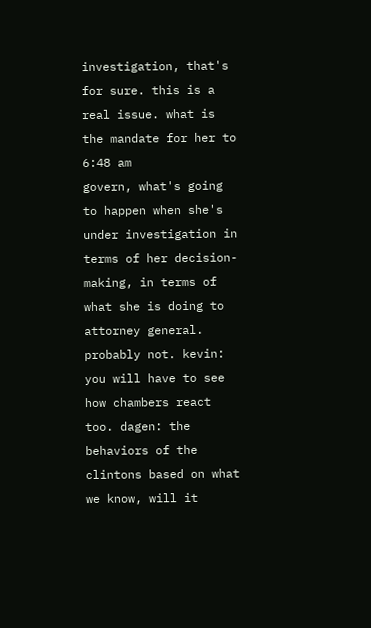investigation, that's for sure. this is a real issue. what is the mandate for her to
6:48 am
govern, what's going to happen when she's under investigation in terms of her decision-making, in terms of what she is doing to attorney general. probably not. kevin: you will have to see how chambers react too. dagen: the behaviors of the clintons based on what we know, will it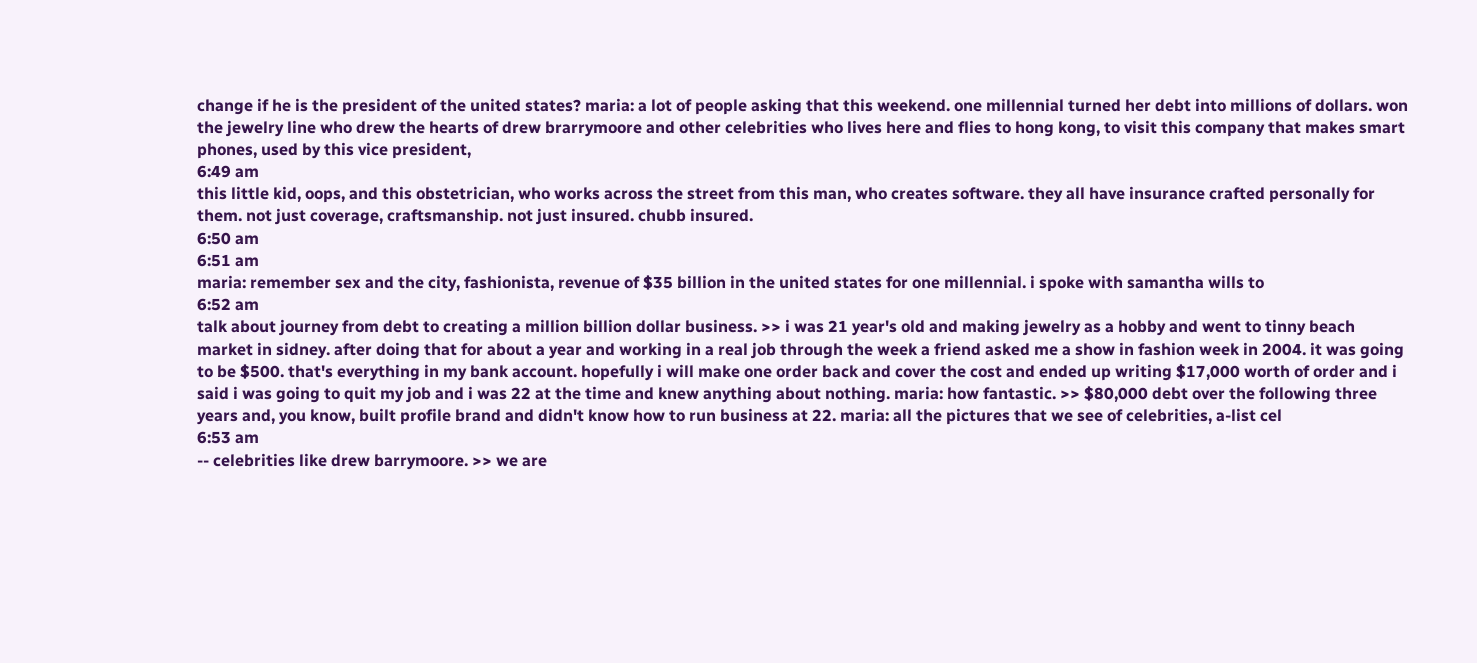change if he is the president of the united states? maria: a lot of people asking that this weekend. one millennial turned her debt into millions of dollars. won the jewelry line who drew the hearts of drew brarrymoore and other celebrities who lives here and flies to hong kong, to visit this company that makes smart phones, used by this vice president,
6:49 am
this little kid, oops, and this obstetrician, who works across the street from this man, who creates software. they all have insurance crafted personally for them. not just coverage, craftsmanship. not just insured. chubb insured.
6:50 am
6:51 am
maria: remember sex and the city, fashionista, revenue of $35 billion in the united states for one millennial. i spoke with samantha wills to
6:52 am
talk about journey from debt to creating a million billion dollar business. >> i was 21 year's old and making jewelry as a hobby and went to tinny beach market in sidney. after doing that for about a year and working in a real job through the week a friend asked me a show in fashion week in 2004. it was going to be $500. that's everything in my bank account. hopefully i will make one order back and cover the cost and ended up writing $17,000 worth of order and i said i was going to quit my job and i was 22 at the time and knew anything about nothing. maria: how fantastic. >> $80,000 debt over the following three years and, you know, built profile brand and didn't know how to run business at 22. maria: all the pictures that we see of celebrities, a-list cel
6:53 am
-- celebrities like drew barrymoore. >> we are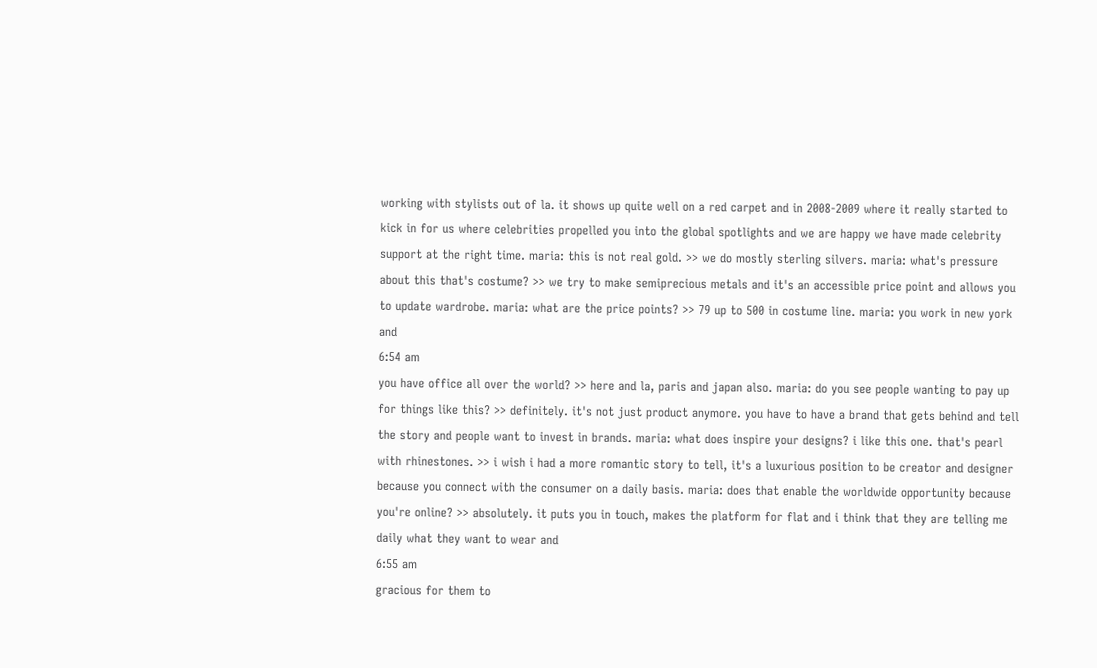working with stylists out of la. it shows up quite well on a red carpet and in 2008-2009 where it really started to kick in for us where celebrities propelled you into the global spotlights and we are happy we have made celebrity support at the right time. maria: this is not real gold. >> we do mostly sterling silvers. maria: what's pressure about this that's costume? >> we try to make semiprecious metals and it's an accessible price point and allows you to update wardrobe. maria: what are the price points? >> 79 up to 500 in costume line. maria: you work in new york and
6:54 am
you have office all over the world? >> here and la, paris and japan also. maria: do you see people wanting to pay up for things like this? >> definitely. it's not just product anymore. you have to have a brand that gets behind and tell the story and people want to invest in brands. maria: what does inspire your designs? i like this one. that's pearl with rhinestones. >> i wish i had a more romantic story to tell, it's a luxurious position to be creator and designer because you connect with the consumer on a daily basis. maria: does that enable the worldwide opportunity because you're online? >> absolutely. it puts you in touch, makes the platform for flat and i think that they are telling me daily what they want to wear and
6:55 am
gracious for them to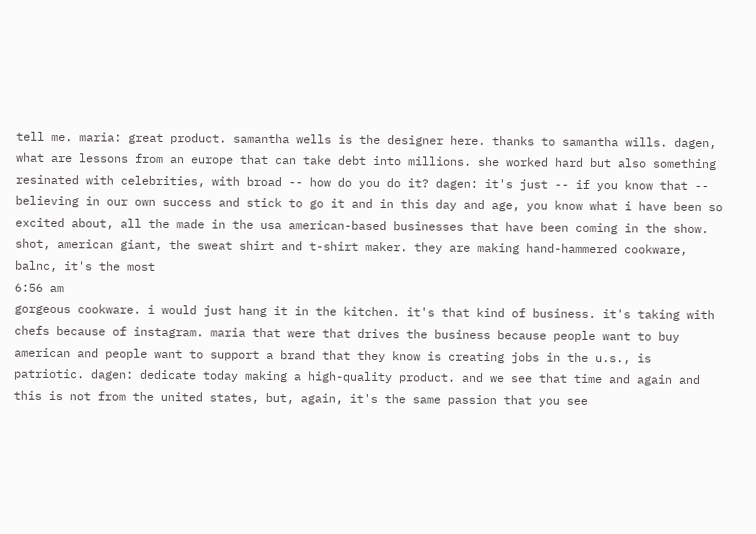tell me. maria: great product. samantha wells is the designer here. thanks to samantha wills. dagen, what are lessons from an europe that can take debt into millions. she worked hard but also something resinated with celebrities, with broad -- how do you do it? dagen: it's just -- if you know that -- believing in our own success and stick to go it and in this day and age, you know what i have been so excited about, all the made in the usa american-based businesses that have been coming in the show. shot, american giant, the sweat shirt and t-shirt maker. they are making hand-hammered cookware, balnc, it's the most
6:56 am
gorgeous cookware. i would just hang it in the kitchen. it's that kind of business. it's taking with chefs because of instagram. maria that were that drives the business because people want to buy american and people want to support a brand that they know is creating jobs in the u.s., is patriotic. dagen: dedicate today making a high-quality product. and we see that time and again and this is not from the united states, but, again, it's the same passion that you see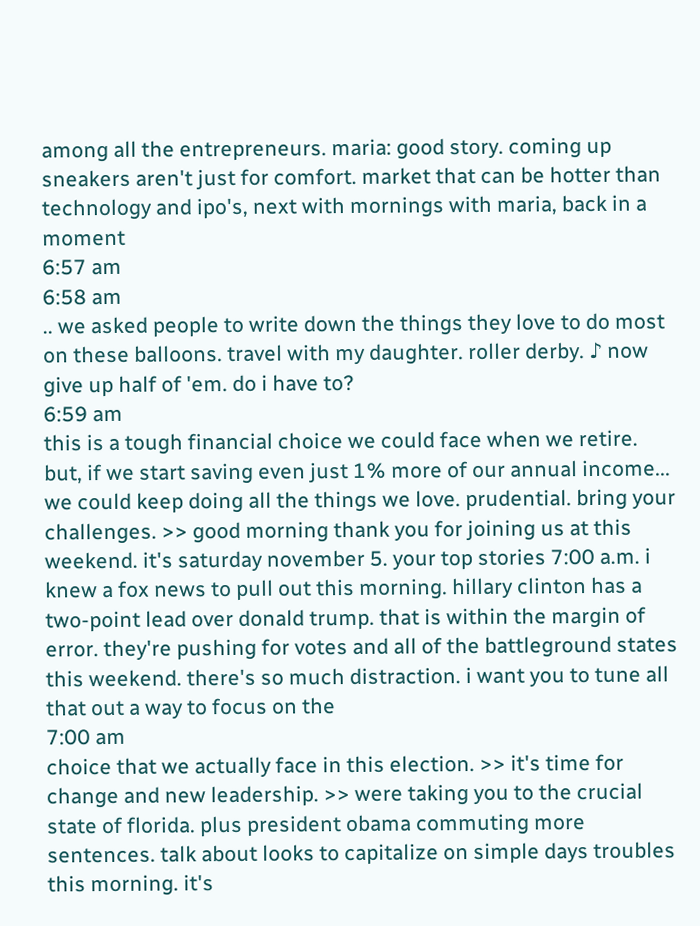among all the entrepreneurs. maria: good story. coming up sneakers aren't just for comfort. market that can be hotter than technology and ipo's, next with mornings with maria, back in a moment
6:57 am
6:58 am
.. we asked people to write down the things they love to do most on these balloons. travel with my daughter. roller derby. ♪ now give up half of 'em. do i have to?
6:59 am
this is a tough financial choice we could face when we retire. but, if we start saving even just 1% more of our annual income... we could keep doing all the things we love. prudential. bring your challenges. >> good morning thank you for joining us at this weekend. it's saturday november 5. your top stories 7:00 a.m. i knew a fox news to pull out this morning. hillary clinton has a two-point lead over donald trump. that is within the margin of error. they're pushing for votes and all of the battleground states this weekend. there's so much distraction. i want you to tune all that out a way to focus on the
7:00 am
choice that we actually face in this election. >> it's time for change and new leadership. >> were taking you to the crucial state of florida. plus president obama commuting more sentences. talk about looks to capitalize on simple days troubles this morning. it's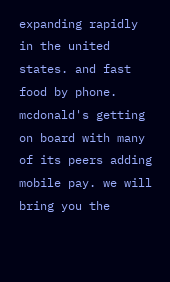expanding rapidly in the united states. and fast food by phone. mcdonald's getting on board with many of its peers adding mobile pay. we will bring you the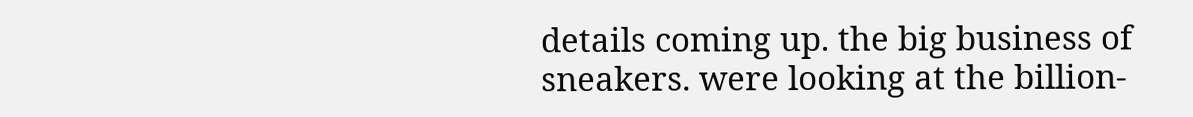details coming up. the big business of sneakers. were looking at the billion-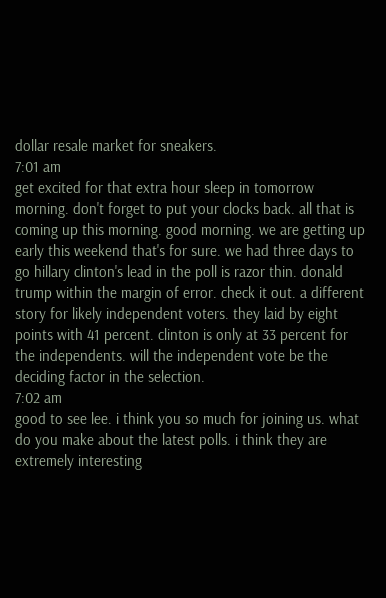dollar resale market for sneakers.
7:01 am
get excited for that extra hour sleep in tomorrow morning. don't forget to put your clocks back. all that is coming up this morning. good morning. we are getting up early this weekend that's for sure. we had three days to go hillary clinton's lead in the poll is razor thin. donald trump within the margin of error. check it out. a different story for likely independent voters. they laid by eight points with 41 percent. clinton is only at 33 percent for the independents. will the independent vote be the deciding factor in the selection.
7:02 am
good to see lee. i think you so much for joining us. what do you make about the latest polls. i think they are extremely interesting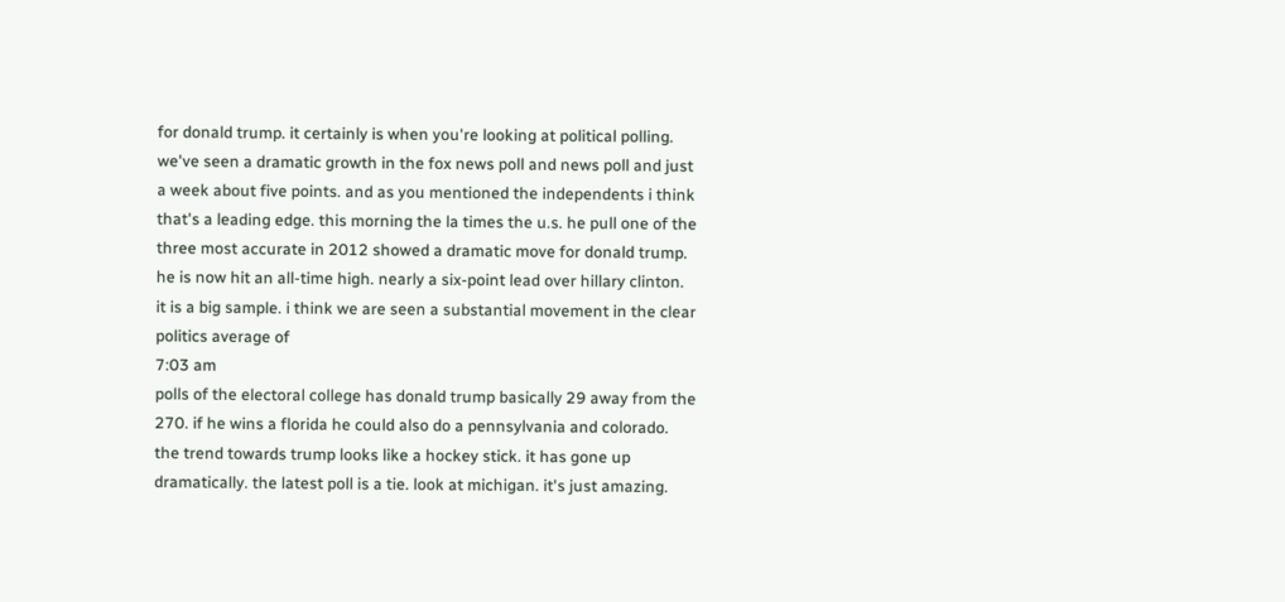for donald trump. it certainly is when you're looking at political polling. we've seen a dramatic growth in the fox news poll and news poll and just a week about five points. and as you mentioned the independents i think that's a leading edge. this morning the la times the u.s. he pull one of the three most accurate in 2012 showed a dramatic move for donald trump. he is now hit an all-time high. nearly a six-point lead over hillary clinton. it is a big sample. i think we are seen a substantial movement in the clear politics average of
7:03 am
polls of the electoral college has donald trump basically 29 away from the 270. if he wins a florida he could also do a pennsylvania and colorado. the trend towards trump looks like a hockey stick. it has gone up dramatically. the latest poll is a tie. look at michigan. it's just amazing.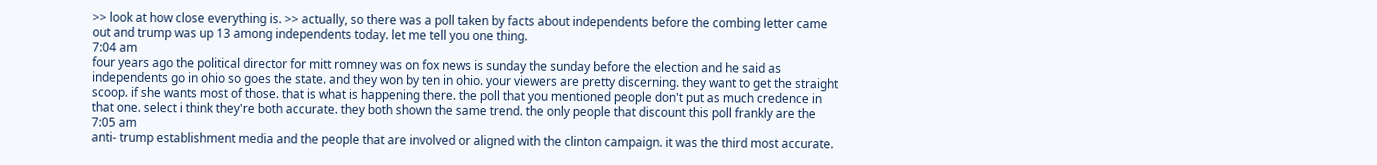>> look at how close everything is. >> actually, so there was a poll taken by facts about independents before the combing letter came out and trump was up 13 among independents today. let me tell you one thing.
7:04 am
four years ago the political director for mitt romney was on fox news is sunday the sunday before the election and he said as independents go in ohio so goes the state. and they won by ten in ohio. your viewers are pretty discerning. they want to get the straight scoop. if she wants most of those. that is what is happening there. the poll that you mentioned people don't put as much credence in that one. select i think they're both accurate. they both shown the same trend. the only people that discount this poll frankly are the
7:05 am
anti- trump establishment media and the people that are involved or aligned with the clinton campaign. it was the third most accurate.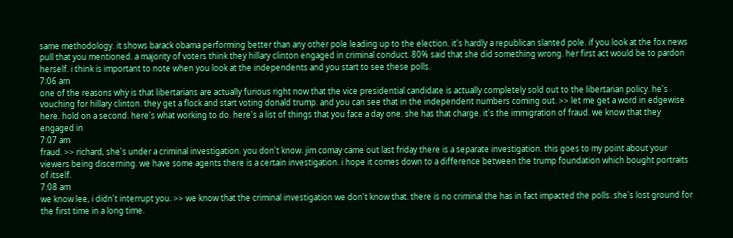same methodology. it shows barack obama performing better than any other pole leading up to the election. it's hardly a republican slanted pole. if you look at the fox news pull that you mentioned. a majority of voters think they hillary clinton engaged in criminal conduct. 80% said that she did something wrong. her first act would be to pardon herself. i think is important to note when you look at the independents and you start to see these polls.
7:06 am
one of the reasons why is that libertarians are actually furious right now that the vice presidential candidate is actually completely sold out to the libertarian policy. he's vouching for hillary clinton. they get a flock and start voting donald trump. and you can see that in the independent numbers coming out. >> let me get a word in edgewise here. hold on a second. here's what working to do. here's a list of things that you face a day one. she has that charge. it's the immigration of fraud. we know that they engaged in
7:07 am
fraud. >> richard, she's under a criminal investigation. you don't know. jim comay came out last friday there is a separate investigation. this goes to my point about your viewers being discerning. we have some agents there is a certain investigation. i hope it comes down to a difference between the trump foundation which bought portraits of itself.
7:08 am
we know lee, i didn't interrupt you. >> we know that the criminal investigation we don't know that. there is no criminal the has in fact impacted the polls. she's lost ground for the first time in a long time.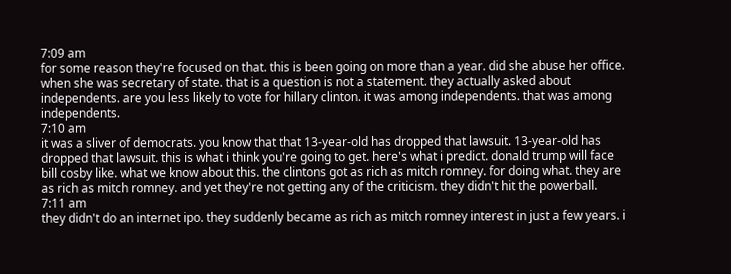7:09 am
for some reason they're focused on that. this is been going on more than a year. did she abuse her office. when she was secretary of state. that is a question is not a statement. they actually asked about independents. are you less likely to vote for hillary clinton. it was among independents. that was among independents.
7:10 am
it was a sliver of democrats. you know that that 13-year-old has dropped that lawsuit. 13-year-old has dropped that lawsuit. this is what i think you're going to get. here's what i predict. donald trump will face bill cosby like. what we know about this. the clintons got as rich as mitch romney. for doing what. they are as rich as mitch romney. and yet they're not getting any of the criticism. they didn't hit the powerball.
7:11 am
they didn't do an internet ipo. they suddenly became as rich as mitch romney interest in just a few years. i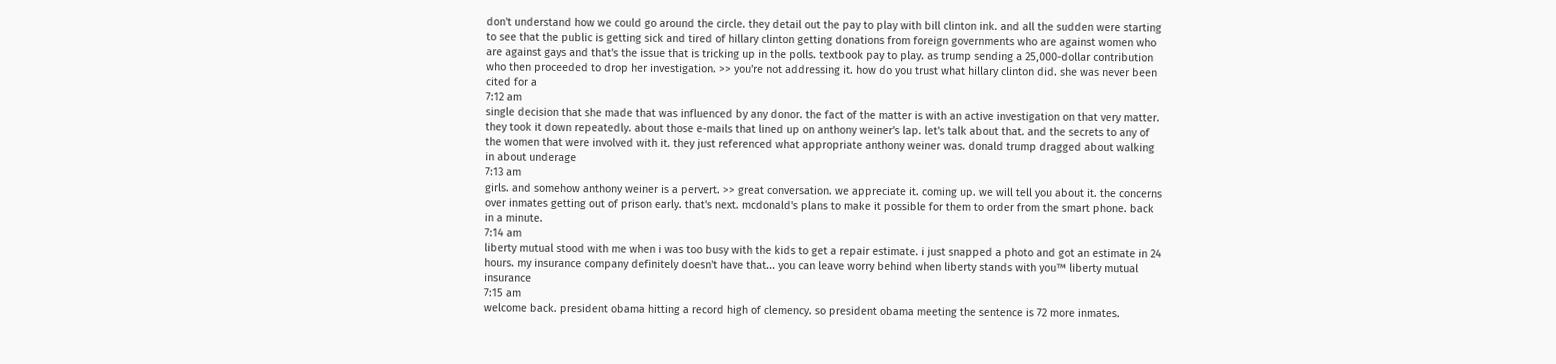don't understand how we could go around the circle. they detail out the pay to play with bill clinton ink. and all the sudden were starting to see that the public is getting sick and tired of hillary clinton getting donations from foreign governments who are against women who are against gays and that's the issue that is tricking up in the polls. textbook pay to play. as trump sending a 25,000-dollar contribution who then proceeded to drop her investigation. >> you're not addressing it. how do you trust what hillary clinton did. she was never been cited for a
7:12 am
single decision that she made that was influenced by any donor. the fact of the matter is with an active investigation on that very matter. they took it down repeatedly. about those e-mails that lined up on anthony weiner's lap. let's talk about that. and the secrets to any of the women that were involved with it. they just referenced what appropriate anthony weiner was. donald trump dragged about walking in about underage
7:13 am
girls. and somehow anthony weiner is a pervert. >> great conversation. we appreciate it. coming up. we will tell you about it. the concerns over inmates getting out of prison early. that's next. mcdonald's plans to make it possible for them to order from the smart phone. back in a minute.
7:14 am
liberty mutual stood with me when i was too busy with the kids to get a repair estimate. i just snapped a photo and got an estimate in 24 hours. my insurance company definitely doesn't have that... you can leave worry behind when liberty stands with you™ liberty mutual insurance
7:15 am
welcome back. president obama hitting a record high of clemency. so president obama meeting the sentence is 72 more inmates.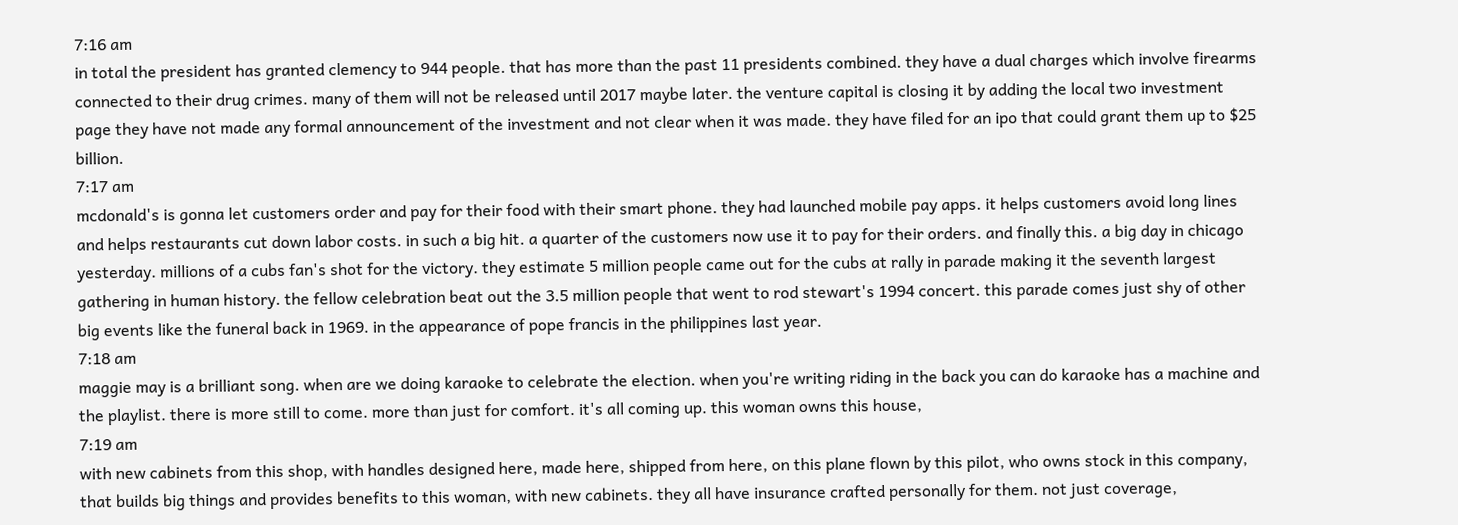7:16 am
in total the president has granted clemency to 944 people. that has more than the past 11 presidents combined. they have a dual charges which involve firearms connected to their drug crimes. many of them will not be released until 2017 maybe later. the venture capital is closing it by adding the local two investment page they have not made any formal announcement of the investment and not clear when it was made. they have filed for an ipo that could grant them up to $25 billion.
7:17 am
mcdonald's is gonna let customers order and pay for their food with their smart phone. they had launched mobile pay apps. it helps customers avoid long lines and helps restaurants cut down labor costs. in such a big hit. a quarter of the customers now use it to pay for their orders. and finally this. a big day in chicago yesterday. millions of a cubs fan's shot for the victory. they estimate 5 million people came out for the cubs at rally in parade making it the seventh largest gathering in human history. the fellow celebration beat out the 3.5 million people that went to rod stewart's 1994 concert. this parade comes just shy of other big events like the funeral back in 1969. in the appearance of pope francis in the philippines last year.
7:18 am
maggie may is a brilliant song. when are we doing karaoke to celebrate the election. when you're writing riding in the back you can do karaoke has a machine and the playlist. there is more still to come. more than just for comfort. it's all coming up. this woman owns this house,
7:19 am
with new cabinets from this shop, with handles designed here, made here, shipped from here, on this plane flown by this pilot, who owns stock in this company, that builds big things and provides benefits to this woman, with new cabinets. they all have insurance crafted personally for them. not just coverage,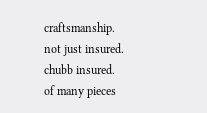craftsmanship. not just insured. chubb insured. of many pieces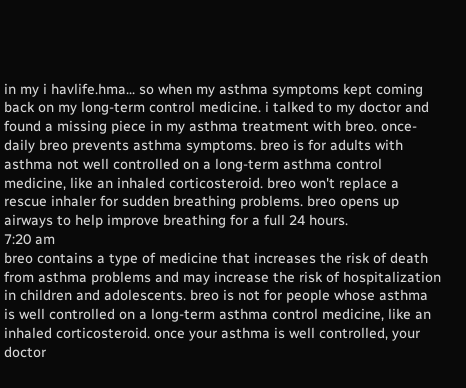in my i havlife.hma... so when my asthma symptoms kept coming back on my long-term control medicine. i talked to my doctor and found a missing piece in my asthma treatment with breo. once-daily breo prevents asthma symptoms. breo is for adults with asthma not well controlled on a long-term asthma control medicine, like an inhaled corticosteroid. breo won't replace a rescue inhaler for sudden breathing problems. breo opens up airways to help improve breathing for a full 24 hours.
7:20 am
breo contains a type of medicine that increases the risk of death from asthma problems and may increase the risk of hospitalization in children and adolescents. breo is not for people whose asthma is well controlled on a long-term asthma control medicine, like an inhaled corticosteroid. once your asthma is well controlled, your doctor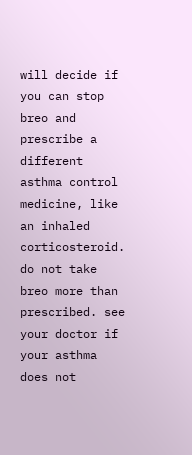will decide if you can stop breo and prescribe a different asthma control medicine, like an inhaled corticosteroid. do not take breo more than prescribed. see your doctor if your asthma does not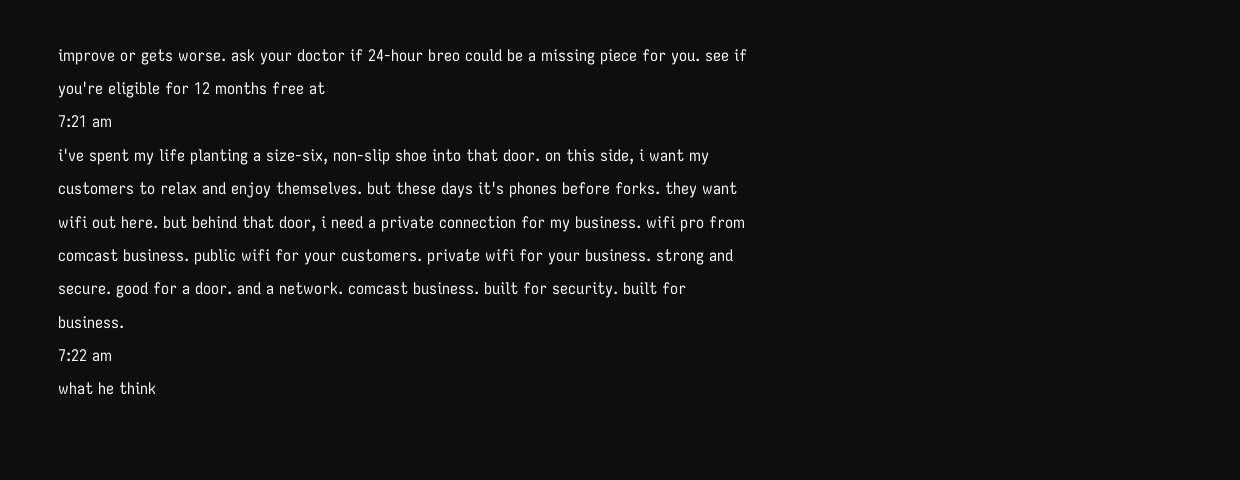improve or gets worse. ask your doctor if 24-hour breo could be a missing piece for you. see if you're eligible for 12 months free at
7:21 am
i've spent my life planting a size-six, non-slip shoe into that door. on this side, i want my customers to relax and enjoy themselves. but these days it's phones before forks. they want wifi out here. but behind that door, i need a private connection for my business. wifi pro from comcast business. public wifi for your customers. private wifi for your business. strong and secure. good for a door. and a network. comcast business. built for security. built for business.
7:22 am
what he think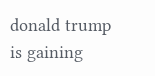donald trump is gaining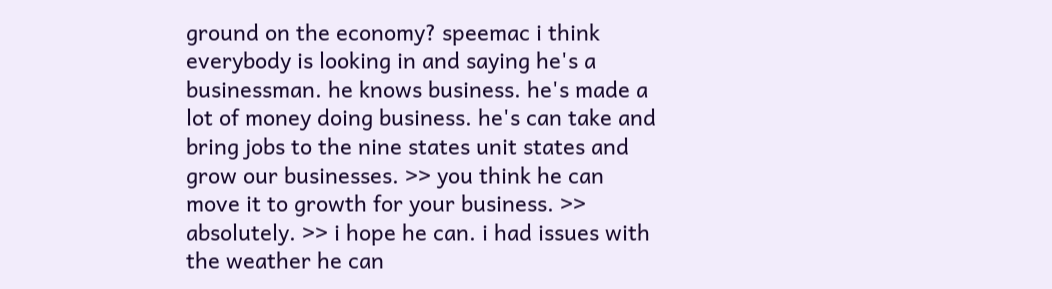ground on the economy? speemac i think everybody is looking in and saying he's a businessman. he knows business. he's made a lot of money doing business. he's can take and bring jobs to the nine states unit states and grow our businesses. >> you think he can move it to growth for your business. >> absolutely. >> i hope he can. i had issues with the weather he can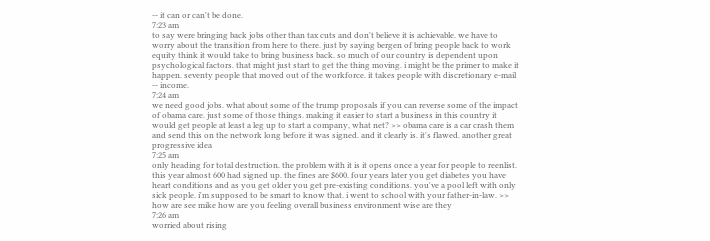-- it can or can't be done.
7:23 am
to say were bringing back jobs other than tax cuts and don't believe it is achievable. we have to worry about the transition from here to there. just by saying bergen of bring people back to work equity think it would take to bring business back. so much of our country is dependent upon psychological factors. that might just start to get the thing moving. i might be the primer to make it happen. seventy people that moved out of the workforce. it takes people with discretionary e-mail -- income.
7:24 am
we need good jobs. what about some of the trump proposals if you can reverse some of the impact of obama care. just some of those things. making it easier to start a business in this country it would get people at least a leg up to start a company, what net? >> obama care is a car crash them and send this on the network long before it was signed. and it clearly is. it's flawed. another great progressive idea
7:25 am
only heading for total destruction. the problem with it is it opens once a year for people to reenlist. this year almost 600 had signed up. the fines are $600. four years later you get diabetes you have heart conditions and as you get older you get pre-existing conditions. you've a pool left with only sick people. i'm supposed to be smart to know that. i went to school with your father-in-law. >> how are see mike how are you feeling overall business environment wise are they
7:26 am
worried about rising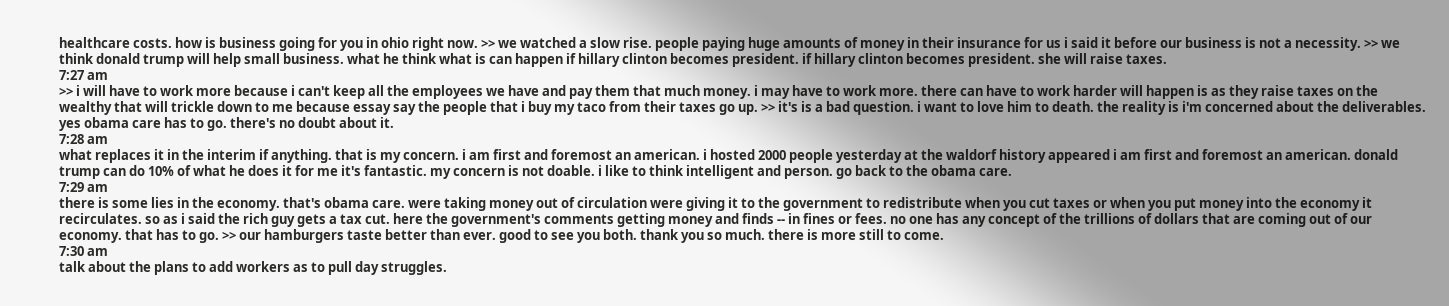healthcare costs. how is business going for you in ohio right now. >> we watched a slow rise. people paying huge amounts of money in their insurance for us i said it before our business is not a necessity. >> we think donald trump will help small business. what he think what is can happen if hillary clinton becomes president. if hillary clinton becomes president. she will raise taxes.
7:27 am
>> i will have to work more because i can't keep all the employees we have and pay them that much money. i may have to work more. there can have to work harder will happen is as they raise taxes on the wealthy that will trickle down to me because essay say the people that i buy my taco from their taxes go up. >> it's is a bad question. i want to love him to death. the reality is i'm concerned about the deliverables. yes obama care has to go. there's no doubt about it.
7:28 am
what replaces it in the interim if anything. that is my concern. i am first and foremost an american. i hosted 2000 people yesterday at the waldorf history appeared i am first and foremost an american. donald trump can do 10% of what he does it for me it's fantastic. my concern is not doable. i like to think intelligent and person. go back to the obama care.
7:29 am
there is some lies in the economy. that's obama care. were taking money out of circulation were giving it to the government to redistribute when you cut taxes or when you put money into the economy it recirculates. so as i said the rich guy gets a tax cut. here the government's comments getting money and finds -- in fines or fees. no one has any concept of the trillions of dollars that are coming out of our economy. that has to go. >> our hamburgers taste better than ever. good to see you both. thank you so much. there is more still to come.
7:30 am
talk about the plans to add workers as to pull day struggles.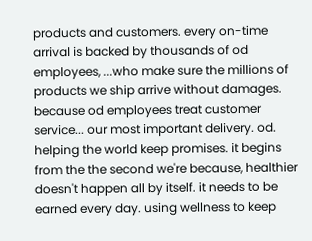products and customers. every on-time arrival is backed by thousands of od employees, ...who make sure the millions of products we ship arrive without damages. because od employees treat customer service... our most important delivery. od. helping the world keep promises. it begins from the the second we're because, healthier doesn't happen all by itself. it needs to be earned every day. using wellness to keep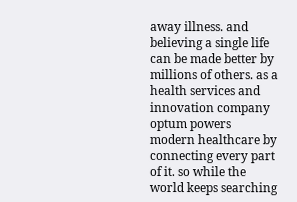away illness. and believing a single life can be made better by millions of others. as a health services and innovation company optum powers modern healthcare by connecting every part of it. so while the world keeps searching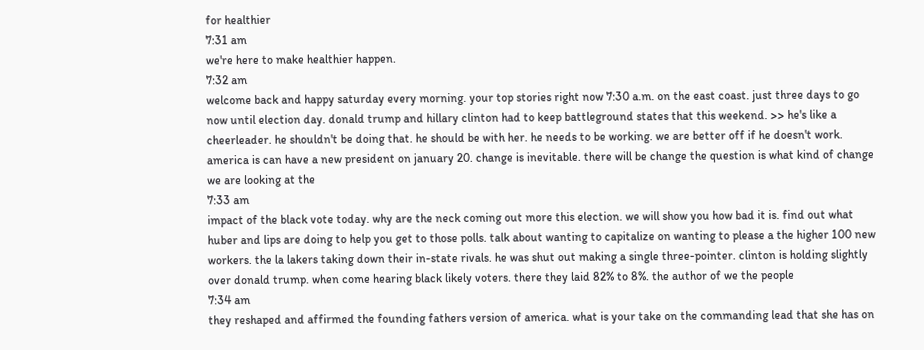for healthier
7:31 am
we're here to make healthier happen.
7:32 am
welcome back and happy saturday every morning. your top stories right now 7:30 a.m. on the east coast. just three days to go now until election day. donald trump and hillary clinton had to keep battleground states that this weekend. >> he's like a cheerleader. he shouldn't be doing that. he should be with her. he needs to be working. we are better off if he doesn't work. america is can have a new president on january 20. change is inevitable. there will be change the question is what kind of change we are looking at the
7:33 am
impact of the black vote today. why are the neck coming out more this election. we will show you how bad it is. find out what huber and lips are doing to help you get to those polls. talk about wanting to capitalize on wanting to please a the higher 100 new workers. the la lakers taking down their in-state rivals. he was shut out making a single three-pointer. clinton is holding slightly over donald trump. when come hearing black likely voters. there they laid 82% to 8%. the author of we the people
7:34 am
they reshaped and affirmed the founding fathers version of america. what is your take on the commanding lead that she has on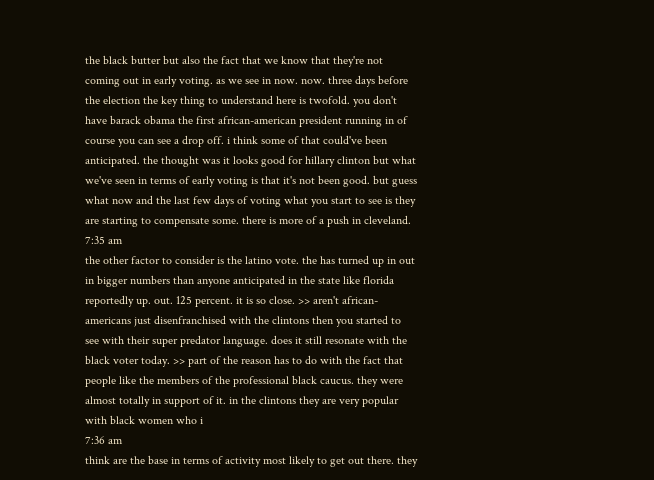the black butter but also the fact that we know that they're not coming out in early voting. as we see in now. now. three days before the election the key thing to understand here is twofold. you don't have barack obama the first african-american president running in of course you can see a drop off. i think some of that could've been anticipated. the thought was it looks good for hillary clinton but what we've seen in terms of early voting is that it's not been good. but guess what now and the last few days of voting what you start to see is they are starting to compensate some. there is more of a push in cleveland.
7:35 am
the other factor to consider is the latino vote. the has turned up in out in bigger numbers than anyone anticipated in the state like florida reportedly up. out. 125 percent. it is so close. >> aren't african-americans just disenfranchised with the clintons then you started to see with their super predator language. does it still resonate with the black voter today. >> part of the reason has to do with the fact that people like the members of the professional black caucus. they were almost totally in support of it. in the clintons they are very popular with black women who i
7:36 am
think are the base in terms of activity most likely to get out there. they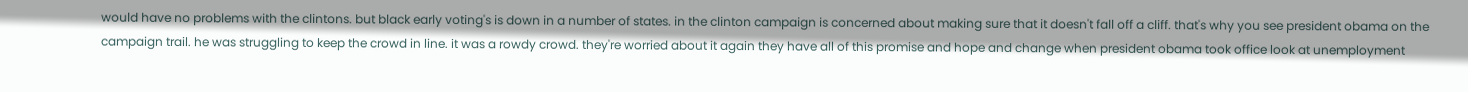would have no problems with the clintons. but black early voting's is down in a number of states. in the clinton campaign is concerned about making sure that it doesn't fall off a cliff. that's why you see president obama on the campaign trail. he was struggling to keep the crowd in line. it was a rowdy crowd. they're worried about it again they have all of this promise and hope and change when president obama took office look at unemployment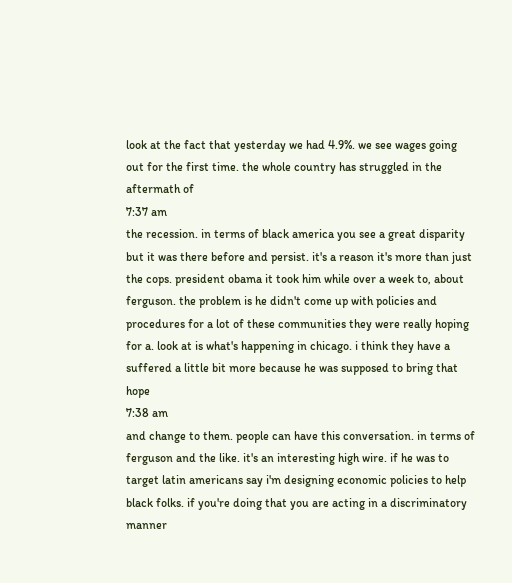look at the fact that yesterday we had 4.9%. we see wages going out for the first time. the whole country has struggled in the aftermath of
7:37 am
the recession. in terms of black america you see a great disparity but it was there before and persist. it's a reason it's more than just the cops. president obama it took him while over a week to, about ferguson. the problem is he didn't come up with policies and procedures for a lot of these communities they were really hoping for a. look at is what's happening in chicago. i think they have a suffered a little bit more because he was supposed to bring that hope
7:38 am
and change to them. people can have this conversation. in terms of ferguson and the like. it's an interesting high wire. if he was to target latin americans say i'm designing economic policies to help black folks. if you're doing that you are acting in a discriminatory manner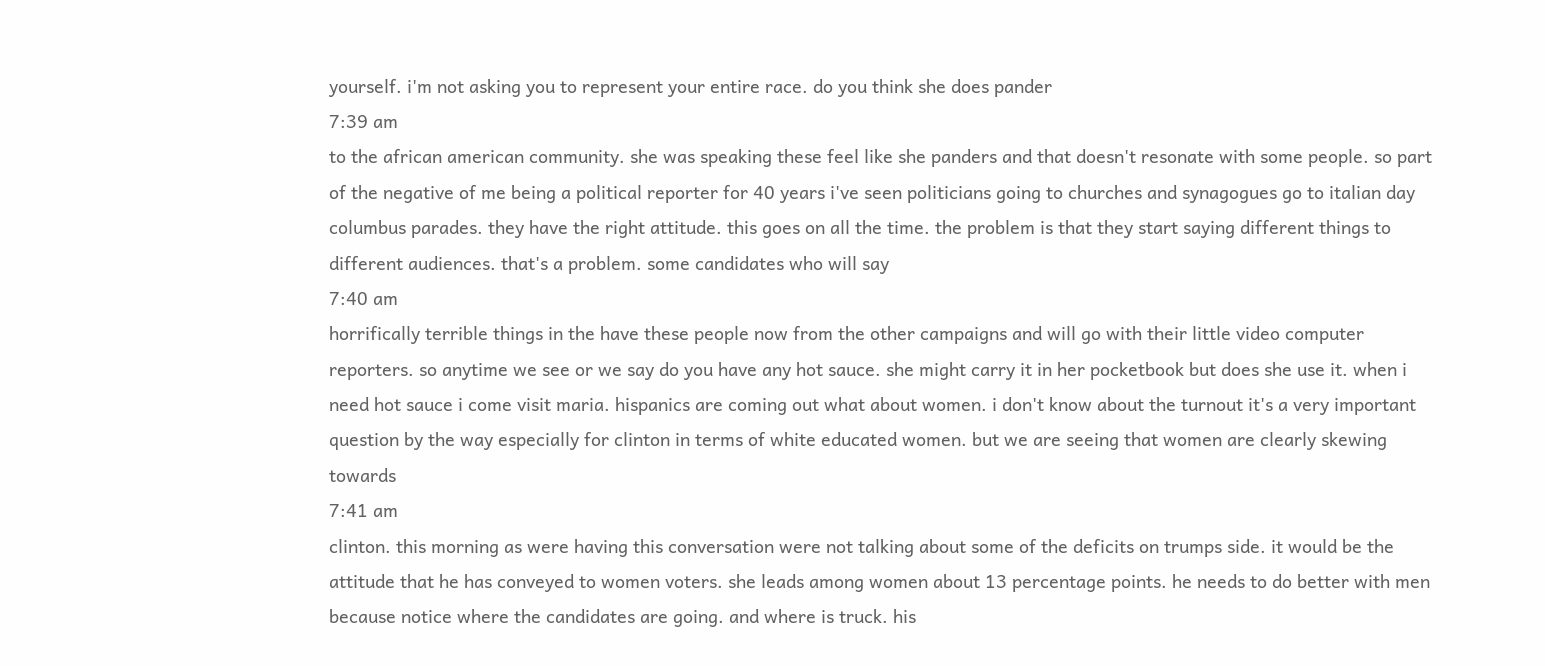yourself. i'm not asking you to represent your entire race. do you think she does pander
7:39 am
to the african american community. she was speaking these feel like she panders and that doesn't resonate with some people. so part of the negative of me being a political reporter for 40 years i've seen politicians going to churches and synagogues go to italian day columbus parades. they have the right attitude. this goes on all the time. the problem is that they start saying different things to different audiences. that's a problem. some candidates who will say
7:40 am
horrifically terrible things in the have these people now from the other campaigns and will go with their little video computer reporters. so anytime we see or we say do you have any hot sauce. she might carry it in her pocketbook but does she use it. when i need hot sauce i come visit maria. hispanics are coming out what about women. i don't know about the turnout it's a very important question by the way especially for clinton in terms of white educated women. but we are seeing that women are clearly skewing towards
7:41 am
clinton. this morning as were having this conversation were not talking about some of the deficits on trumps side. it would be the attitude that he has conveyed to women voters. she leads among women about 13 percentage points. he needs to do better with men because notice where the candidates are going. and where is truck. his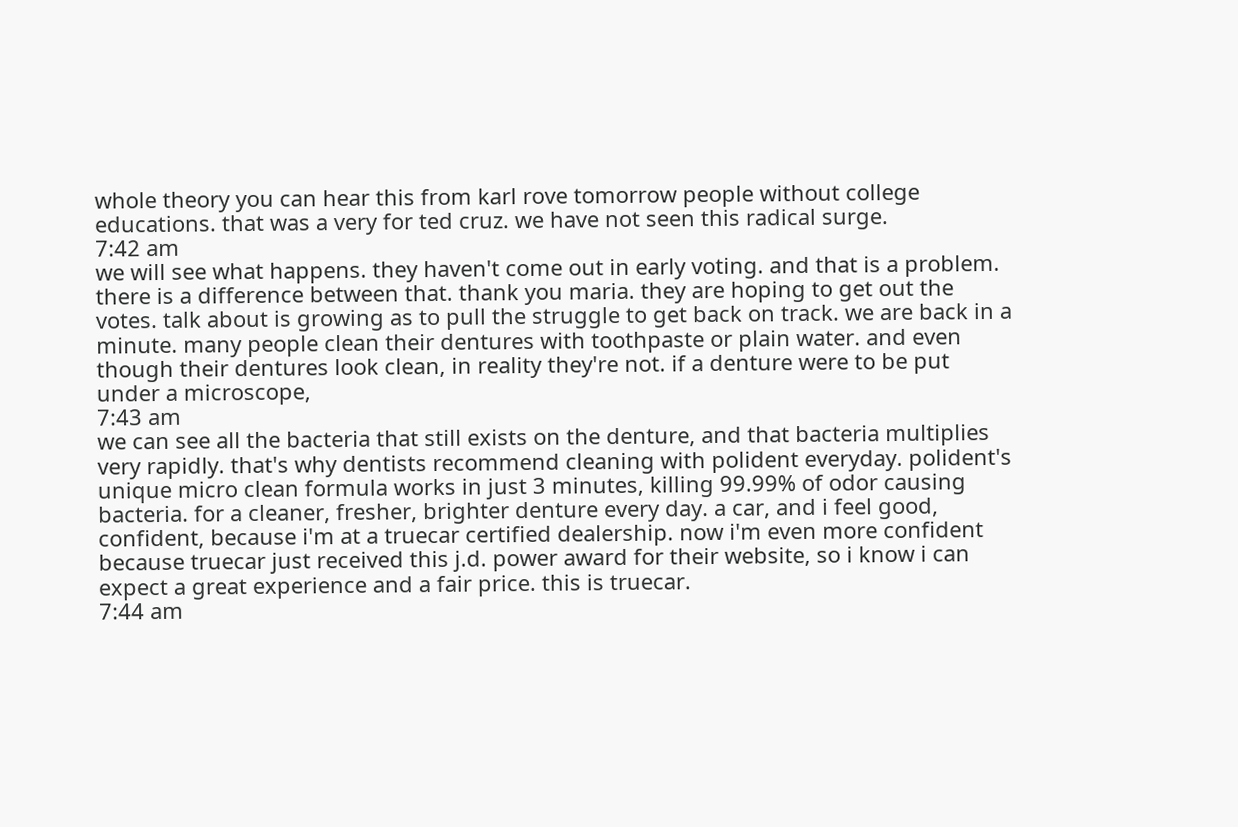whole theory you can hear this from karl rove tomorrow people without college educations. that was a very for ted cruz. we have not seen this radical surge.
7:42 am
we will see what happens. they haven't come out in early voting. and that is a problem. there is a difference between that. thank you maria. they are hoping to get out the votes. talk about is growing as to pull the struggle to get back on track. we are back in a minute. many people clean their dentures with toothpaste or plain water. and even though their dentures look clean, in reality they're not. if a denture were to be put under a microscope,
7:43 am
we can see all the bacteria that still exists on the denture, and that bacteria multiplies very rapidly. that's why dentists recommend cleaning with polident everyday. polident's unique micro clean formula works in just 3 minutes, killing 99.99% of odor causing bacteria. for a cleaner, fresher, brighter denture every day. a car, and i feel good, confident, because i'm at a truecar certified dealership. now i'm even more confident because truecar just received this j.d. power award for their website, so i know i can expect a great experience and a fair price. this is truecar.
7:44 am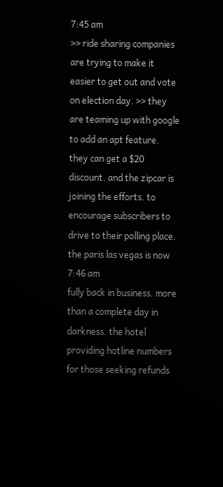7:45 am
>> ride sharing companies are trying to make it easier to get out and vote on election day. >> they are teaming up with google to add an apt feature. they can get a $20 discount. and the zipcar is joining the efforts. to encourage subscribers to drive to their polling place. the paris las vegas is now
7:46 am
fully back in business. more than a complete day in darkness. the hotel providing hotline numbers for those seeking refunds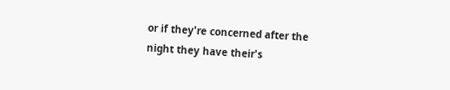or if they're concerned after the night they have their's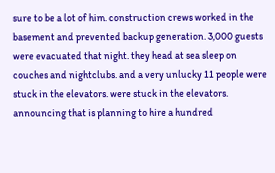sure to be a lot of him. construction crews worked in the basement and prevented backup generation. 3,000 guests were evacuated that night. they head at sea sleep on couches and nightclubs. and a very unlucky 11 people were stuck in the elevators. were stuck in the elevators. announcing that is planning to hire a hundred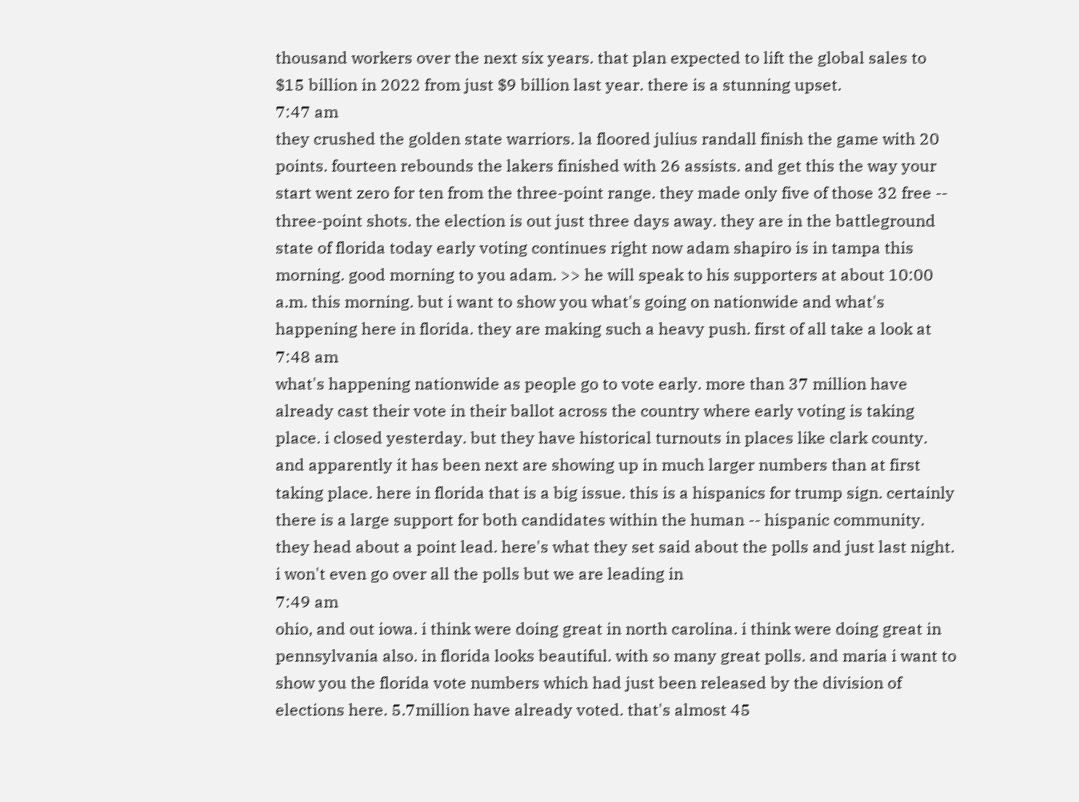thousand workers over the next six years. that plan expected to lift the global sales to $15 billion in 2022 from just $9 billion last year. there is a stunning upset.
7:47 am
they crushed the golden state warriors. la floored julius randall finish the game with 20 points. fourteen rebounds the lakers finished with 26 assists. and get this the way your start went zero for ten from the three-point range. they made only five of those 32 free -- three-point shots. the election is out just three days away. they are in the battleground state of florida today early voting continues right now adam shapiro is in tampa this morning. good morning to you adam. >> he will speak to his supporters at about 10:00 a.m. this morning. but i want to show you what's going on nationwide and what's happening here in florida. they are making such a heavy push. first of all take a look at
7:48 am
what's happening nationwide as people go to vote early. more than 37 million have already cast their vote in their ballot across the country where early voting is taking place. i closed yesterday. but they have historical turnouts in places like clark county. and apparently it has been next are showing up in much larger numbers than at first taking place. here in florida that is a big issue. this is a hispanics for trump sign. certainly there is a large support for both candidates within the human -- hispanic community. they head about a point lead. here's what they set said about the polls and just last night. i won't even go over all the polls but we are leading in
7:49 am
ohio, and out iowa. i think were doing great in north carolina. i think were doing great in pennsylvania also. in florida looks beautiful. with so many great polls. and maria i want to show you the florida vote numbers which had just been released by the division of elections here. 5.7million have already voted. that's almost 45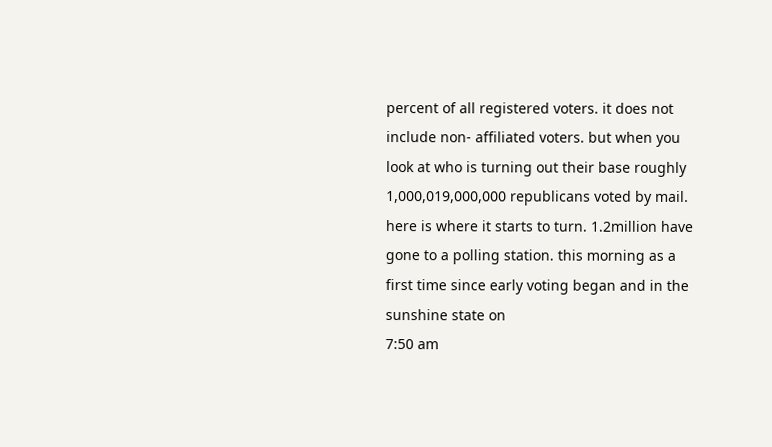percent of all registered voters. it does not include non- affiliated voters. but when you look at who is turning out their base roughly 1,000,019,000,000 republicans voted by mail. here is where it starts to turn. 1.2million have gone to a polling station. this morning as a first time since early voting began and in the sunshine state on
7:50 am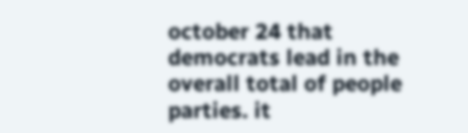october 24 that democrats lead in the overall total of people parties. it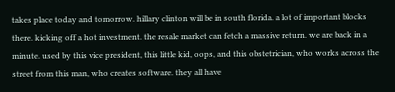takes place today and tomorrow. hillary clinton will be in south florida. a lot of important blocks there. kicking off a hot investment. the resale market can fetch a massive return. we are back in a minute. used by this vice president, this little kid, oops, and this obstetrician, who works across the street from this man, who creates software. they all have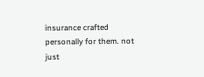insurance crafted personally for them. not just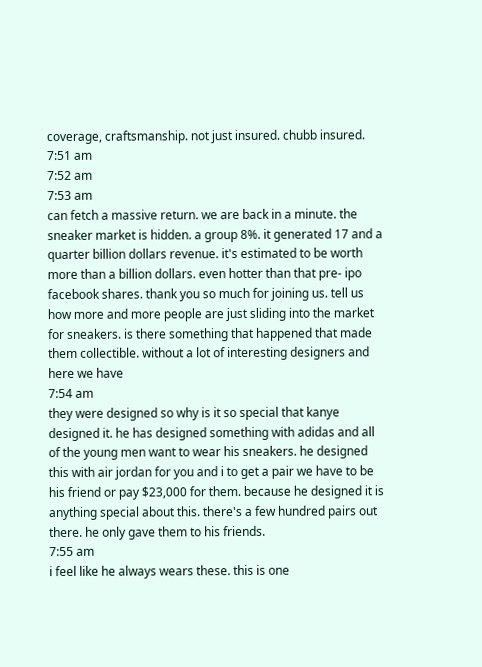coverage, craftsmanship. not just insured. chubb insured.
7:51 am
7:52 am
7:53 am
can fetch a massive return. we are back in a minute. the sneaker market is hidden. a group 8%. it generated 17 and a quarter billion dollars revenue. it's estimated to be worth more than a billion dollars. even hotter than that pre- ipo facebook shares. thank you so much for joining us. tell us how more and more people are just sliding into the market for sneakers. is there something that happened that made them collectible. without a lot of interesting designers and here we have
7:54 am
they were designed so why is it so special that kanye designed it. he has designed something with adidas and all of the young men want to wear his sneakers. he designed this with air jordan for you and i to get a pair we have to be his friend or pay $23,000 for them. because he designed it is anything special about this. there's a few hundred pairs out there. he only gave them to his friends.
7:55 am
i feel like he always wears these. this is one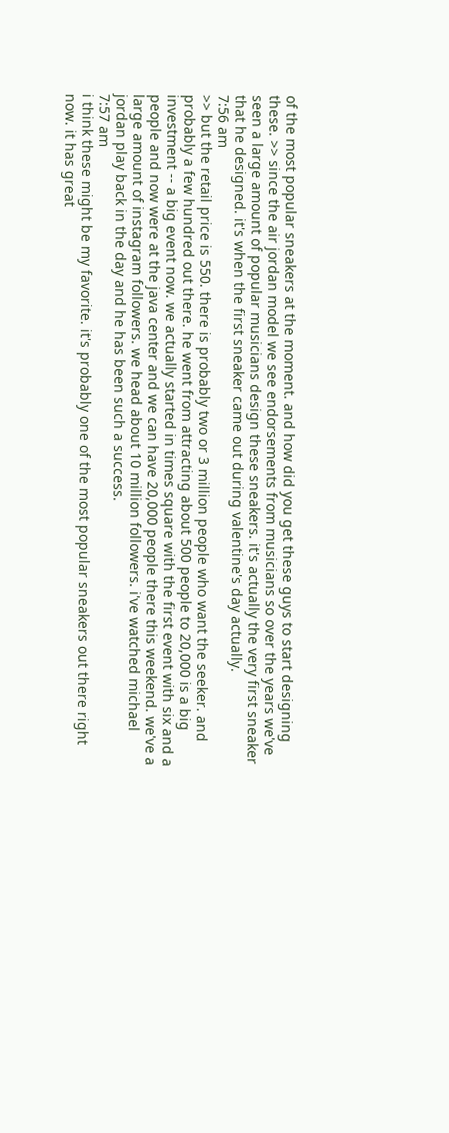of the most popular sneakers at the moment. and how did you get these guys to start designing these. >> since the air jordan model we see endorsements from musicians so over the years we've seen a large amount of popular musicians design these sneakers. it's actually the very first sneaker that he designed. it's when the first sneaker came out during valentine's day actually.
7:56 am
>> but the retail price is 550. there is probably two or 3 million people who want the seeker. and probably a few hundred out there. he went from attracting about 500 people to 20,000 is a big investment -- a big event now. we actually started in times square with the first event with six and a people and now were at the java center and we can have 20,000 people there this weekend. we've a large amount of instagram followers. we head about 10 million followers. i've watched michael jordan play back in the day and he has been such a success.
7:57 am
i think these might be my favorite. it's probably one of the most popular sneakers out there right now. it has great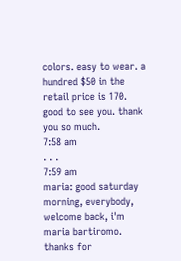colors. easy to wear. a hundred $50 in the retail price is 170. good to see you. thank you so much.
7:58 am
. . .
7:59 am
maria: good saturday morning, everybody, welcome back, i'm maria bartiromo. thanks for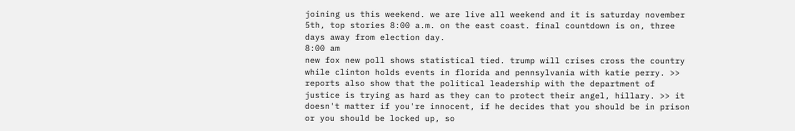joining us this weekend. we are live all weekend and it is saturday november 5th, top stories 8:00 a.m. on the east coast. final countdown is on, three days away from election day.
8:00 am
new fox new poll shows statistical tied. trump will crises cross the country while clinton holds events in florida and pennsylvania with katie perry. >> reports also show that the political leadership with the department of justice is trying as hard as they can to protect their angel, hillary. >> it doesn't matter if you're innocent, if he decides that you should be in prison or you should be locked up, so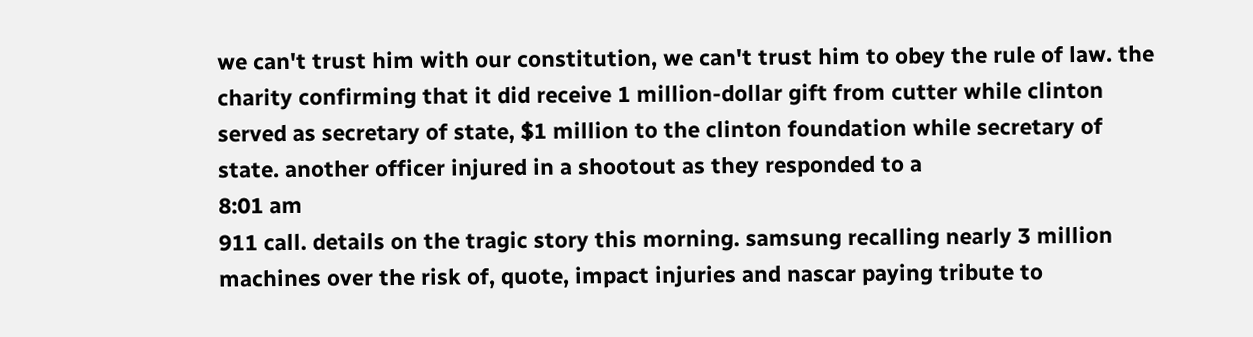we can't trust him with our constitution, we can't trust him to obey the rule of law. the charity confirming that it did receive 1 million-dollar gift from cutter while clinton served as secretary of state, $1 million to the clinton foundation while secretary of state. another officer injured in a shootout as they responded to a
8:01 am
911 call. details on the tragic story this morning. samsung recalling nearly 3 million machines over the risk of, quote, impact injuries and nascar paying tribute to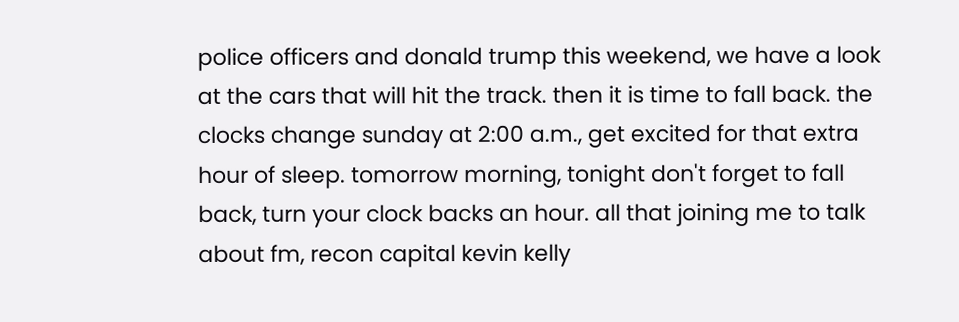police officers and donald trump this weekend, we have a look at the cars that will hit the track. then it is time to fall back. the clocks change sunday at 2:00 a.m., get excited for that extra hour of sleep. tomorrow morning, tonight don't forget to fall back, turn your clock backs an hour. all that joining me to talk about fm, recon capital kevin kelly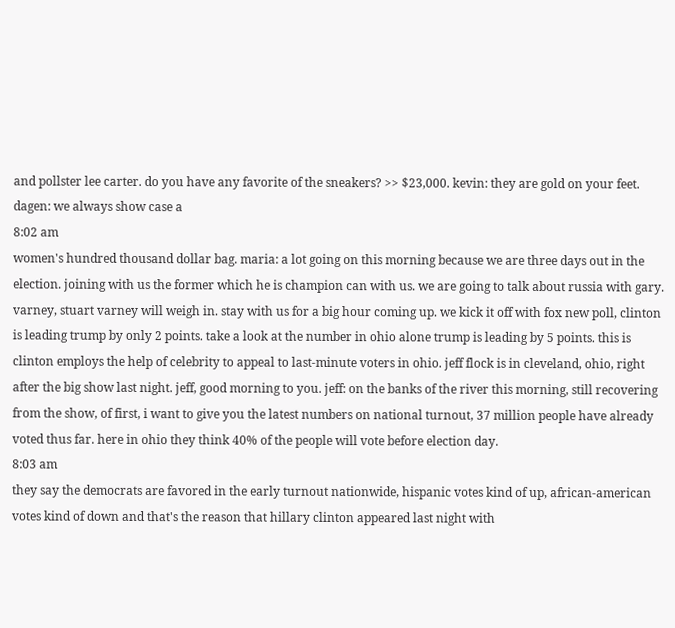and pollster lee carter. do you have any favorite of the sneakers? >> $23,000. kevin: they are gold on your feet. dagen: we always show case a
8:02 am
women's hundred thousand dollar bag. maria: a lot going on this morning because we are three days out in the election. joining with us the former which he is champion can with us. we are going to talk about russia with gary. varney, stuart varney will weigh in. stay with us for a big hour coming up. we kick it off with fox new poll, clinton is leading trump by only 2 points. take a look at the number in ohio alone trump is leading by 5 points. this is clinton employs the help of celebrity to appeal to last-minute voters in ohio. jeff flock is in cleveland, ohio, right after the big show last night. jeff, good morning to you. jeff: on the banks of the river this morning, still recovering from the show, of first, i want to give you the latest numbers on national turnout, 37 million people have already voted thus far. here in ohio they think 40% of the people will vote before election day.
8:03 am
they say the democrats are favored in the early turnout nationwide, hispanic votes kind of up, african-american votes kind of down and that's the reason that hillary clinton appeared last night with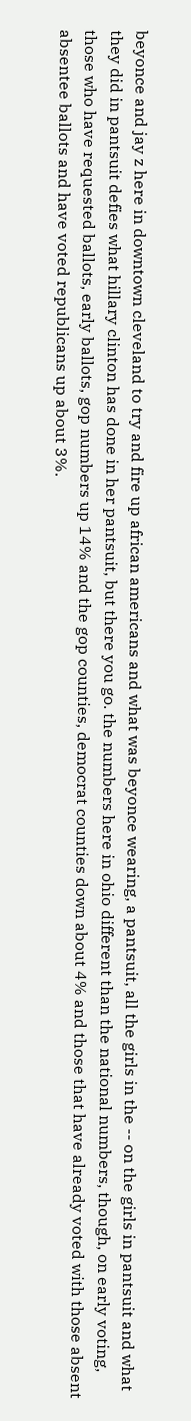beyonce and jay z here in downtown cleveland to try and fire up african americans and what was beyonce wearing, a pantsuit, all the girls in the -- on the girls in pantsuit and what they did in pantsuit defies what hillary clinton has done in her pantsuit, but there you go. the numbers here in ohio different than the national numbers, though, on early voting, those who have requested ballots, early ballots, gop numbers up 14% and the gop counties, democrat counties down about 4% and those that have already voted with those absent absentee ballots and have voted republicans up about 3%.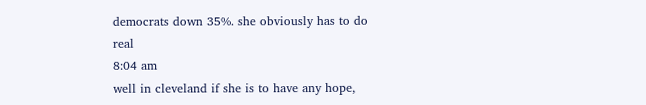democrats down 35%. she obviously has to do real
8:04 am
well in cleveland if she is to have any hope,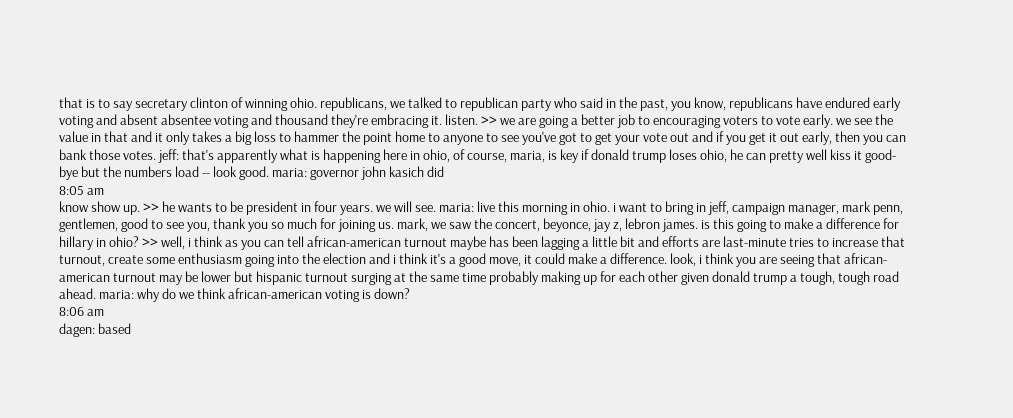that is to say secretary clinton of winning ohio. republicans, we talked to republican party who said in the past, you know, republicans have endured early voting and absent absentee voting and thousand they're embracing it. listen. >> we are going a better job to encouraging voters to vote early. we see the value in that and it only takes a big loss to hammer the point home to anyone to see you've got to get your vote out and if you get it out early, then you can bank those votes. jeff: that's apparently what is happening here in ohio, of course, maria, is key if donald trump loses ohio, he can pretty well kiss it good-bye but the numbers load -- look good. maria: governor john kasich did
8:05 am
know show up. >> he wants to be president in four years. we will see. maria: live this morning in ohio. i want to bring in jeff, campaign manager, mark penn, gentlemen, good to see you, thank you so much for joining us. mark, we saw the concert, beyonce, jay z, lebron james. is this going to make a difference for hillary in ohio? >> well, i think as you can tell african-american turnout maybe has been lagging a little bit and efforts are last-minute tries to increase that turnout, create some enthusiasm going into the election and i think it's a good move, it could make a difference. look, i think you are seeing that african-american turnout may be lower but hispanic turnout surging at the same time probably making up for each other given donald trump a tough, tough road ahead. maria: why do we think african-american voting is down?
8:06 am
dagen: based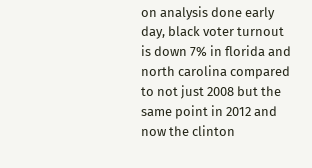on analysis done early day, black voter turnout is down 7% in florida and north carolina compared to not just 2008 but the same point in 2012 and now the clinton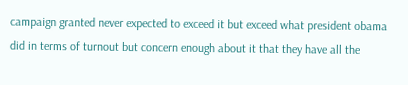campaign granted never expected to exceed it but exceed what president obama did in terms of turnout but concern enough about it that they have all the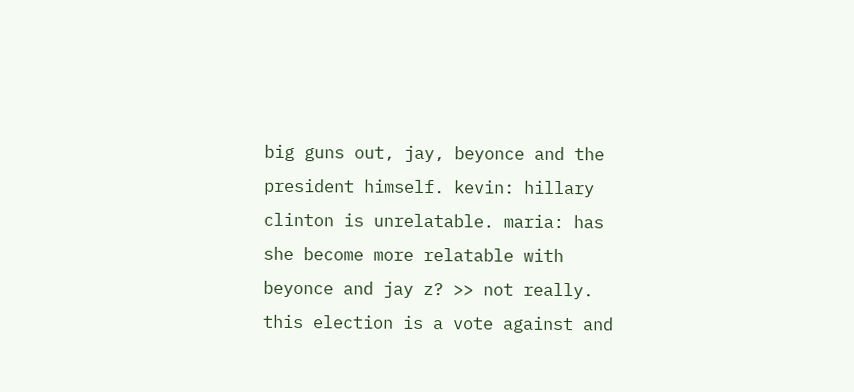big guns out, jay, beyonce and the president himself. kevin: hillary clinton is unrelatable. maria: has she become more relatable with beyonce and jay z? >> not really. this election is a vote against and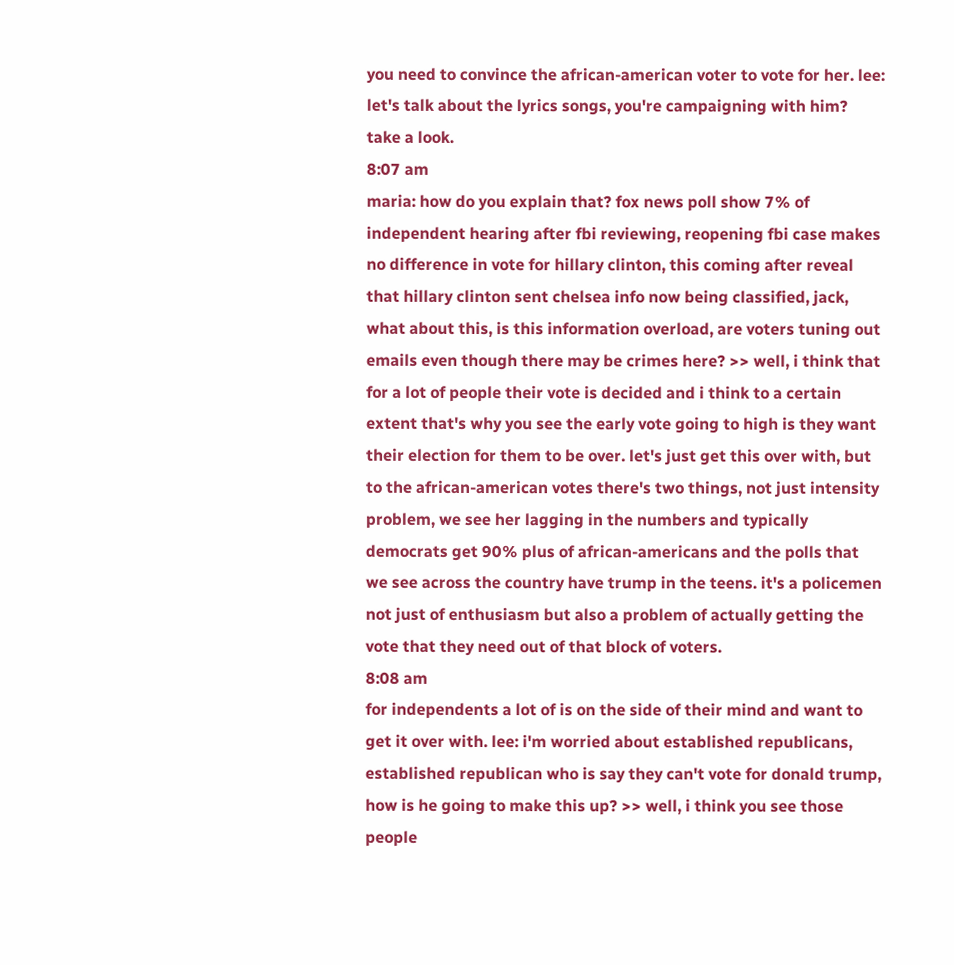you need to convince the african-american voter to vote for her. lee: let's talk about the lyrics songs, you're campaigning with him? take a look.
8:07 am
maria: how do you explain that? fox news poll show 7% of independent hearing after fbi reviewing, reopening fbi case makes no difference in vote for hillary clinton, this coming after reveal that hillary clinton sent chelsea info now being classified, jack, what about this, is this information overload, are voters tuning out emails even though there may be crimes here? >> well, i think that for a lot of people their vote is decided and i think to a certain extent that's why you see the early vote going to high is they want their election for them to be over. let's just get this over with, but to the african-american votes there's two things, not just intensity problem, we see her lagging in the numbers and typically democrats get 90% plus of african-americans and the polls that we see across the country have trump in the teens. it's a policemen not just of enthusiasm but also a problem of actually getting the vote that they need out of that block of voters.
8:08 am
for independents a lot of is on the side of their mind and want to get it over with. lee: i'm worried about established republicans, established republican who is say they can't vote for donald trump, how is he going to make this up? >> well, i think you see those people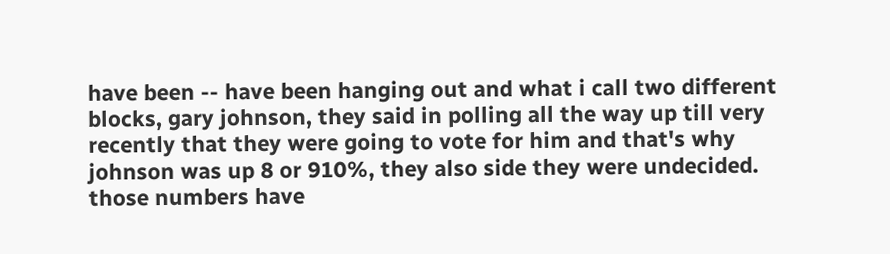have been -- have been hanging out and what i call two different blocks, gary johnson, they said in polling all the way up till very recently that they were going to vote for him and that's why johnson was up 8 or 910%, they also side they were undecided. those numbers have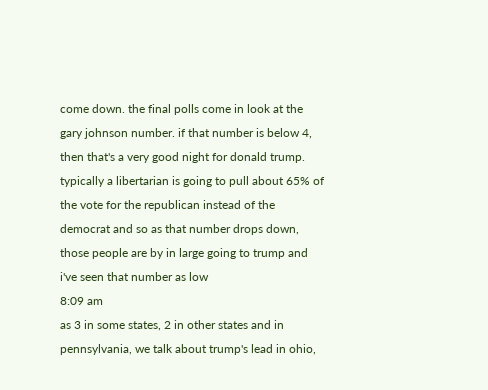come down. the final polls come in look at the gary johnson number. if that number is below 4, then that's a very good night for donald trump. typically a libertarian is going to pull about 65% of the vote for the republican instead of the democrat and so as that number drops down, those people are by in large going to trump and i've seen that number as low
8:09 am
as 3 in some states, 2 in other states and in pennsylvania, we talk about trump's lead in ohio,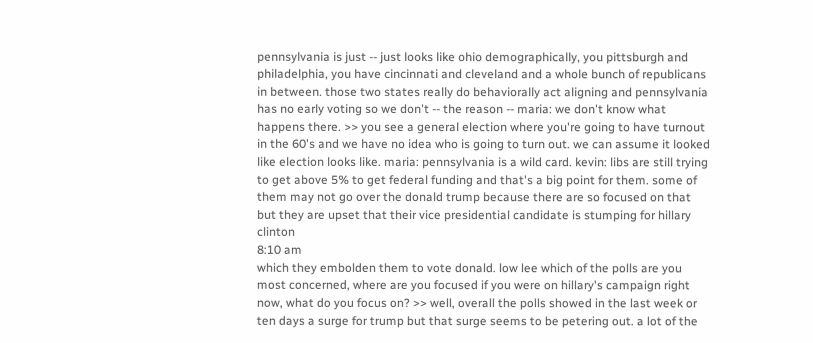pennsylvania is just -- just looks like ohio demographically, you pittsburgh and philadelphia, you have cincinnati and cleveland and a whole bunch of republicans in between. those two states really do behaviorally act aligning and pennsylvania has no early voting so we don't -- the reason -- maria: we don't know what happens there. >> you see a general election where you're going to have turnout in the 60's and we have no idea who is going to turn out. we can assume it looked like election looks like. maria: pennsylvania is a wild card. kevin: libs are still trying to get above 5% to get federal funding and that's a big point for them. some of them may not go over the donald trump because there are so focused on that but they are upset that their vice presidential candidate is stumping for hillary clinton
8:10 am
which they embolden them to vote donald. low lee which of the polls are you most concerned, where are you focused if you were on hillary's campaign right now, what do you focus on? >> well, overall the polls showed in the last week or ten days a surge for trump but that surge seems to be petering out. a lot of the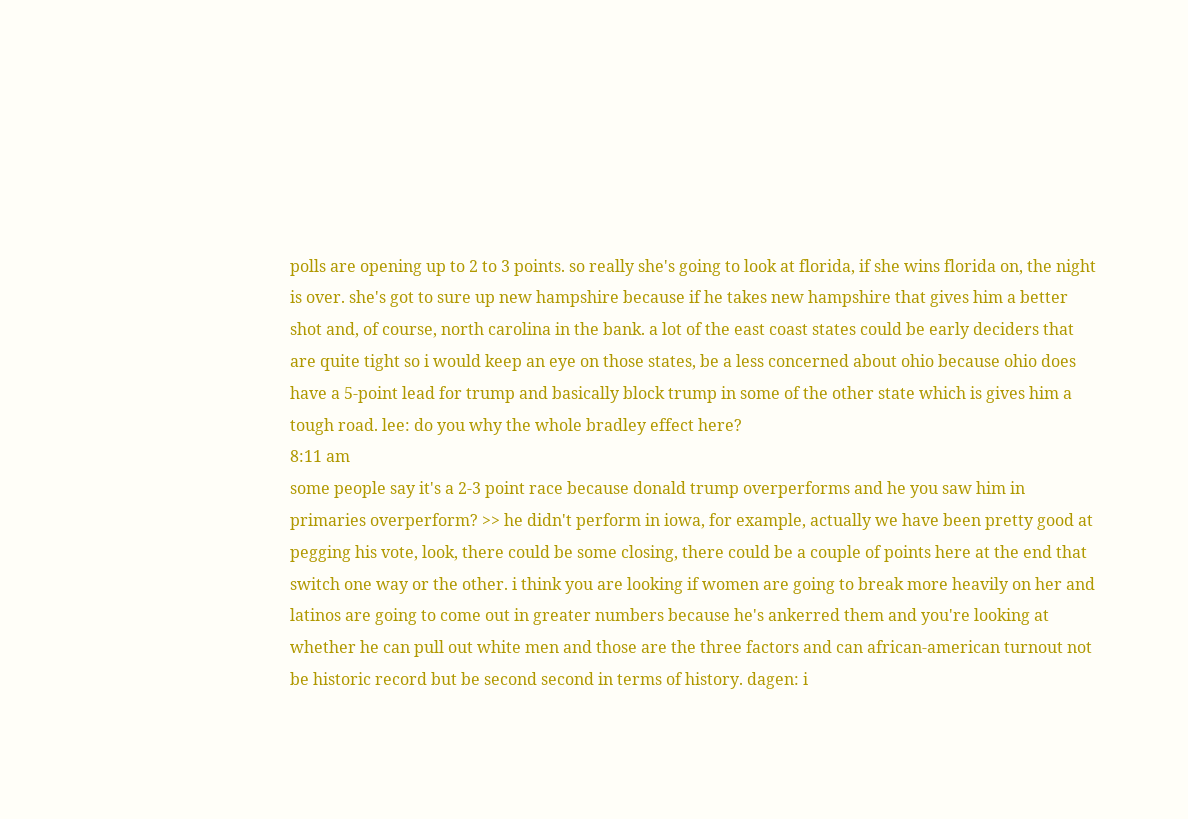polls are opening up to 2 to 3 points. so really she's going to look at florida, if she wins florida on, the night is over. she's got to sure up new hampshire because if he takes new hampshire that gives him a better shot and, of course, north carolina in the bank. a lot of the east coast states could be early deciders that are quite tight so i would keep an eye on those states, be a less concerned about ohio because ohio does have a 5-point lead for trump and basically block trump in some of the other state which is gives him a tough road. lee: do you why the whole bradley effect here?
8:11 am
some people say it's a 2-3 point race because donald trump overperforms and he you saw him in primaries overperform? >> he didn't perform in iowa, for example, actually we have been pretty good at pegging his vote, look, there could be some closing, there could be a couple of points here at the end that switch one way or the other. i think you are looking if women are going to break more heavily on her and latinos are going to come out in greater numbers because he's ankerred them and you're looking at whether he can pull out white men and those are the three factors and can african-american turnout not be historic record but be second second in terms of history. dagen: i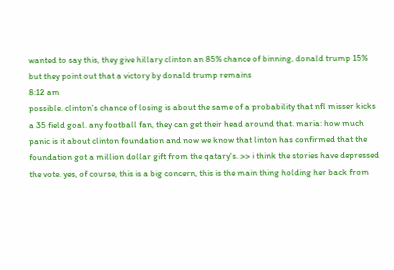wanted to say this, they give hillary clinton an 85% chance of binning, donald trump 15% but they point out that a victory by donald trump remains
8:12 am
possible. clinton's chance of losing is about the same of a probability that nfl misser kicks a 35 field goal. any football fan, they can get their head around that. maria: how much panic is it about clinton foundation and now we know that linton has confirmed that the foundation got a million dollar gift from the qatary's. >> i think the stories have depressed the vote. yes, of course, this is a big concern, this is the main thing holding her back from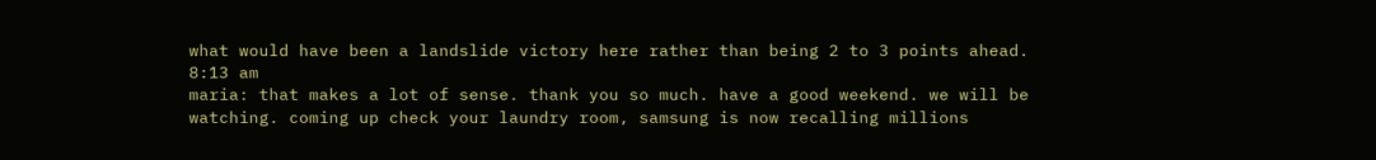what would have been a landslide victory here rather than being 2 to 3 points ahead.
8:13 am
maria: that makes a lot of sense. thank you so much. have a good weekend. we will be watching. coming up check your laundry room, samsung is now recalling millions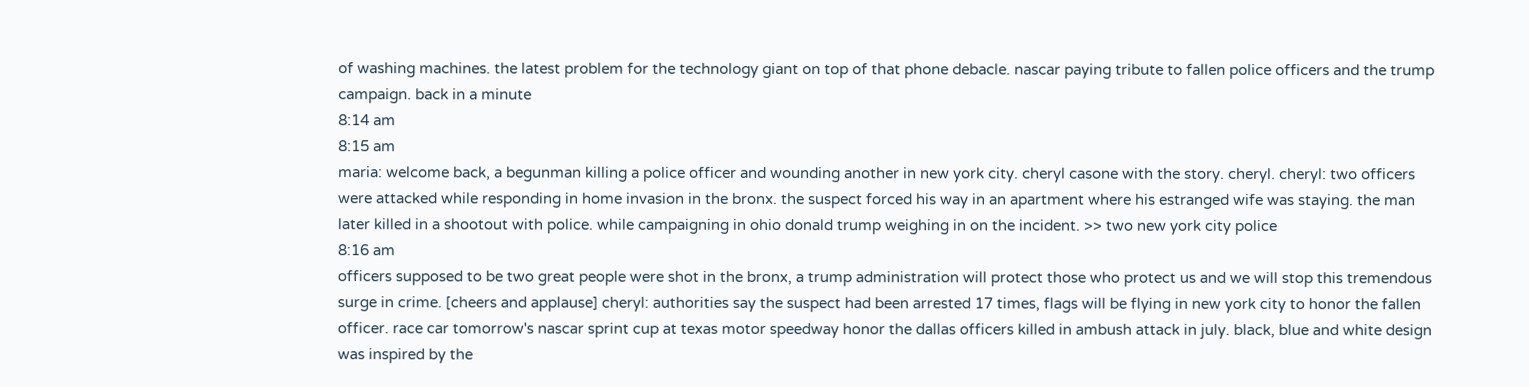of washing machines. the latest problem for the technology giant on top of that phone debacle. nascar paying tribute to fallen police officers and the trump campaign. back in a minute
8:14 am
8:15 am
maria: welcome back, a begunman killing a police officer and wounding another in new york city. cheryl casone with the story. cheryl. cheryl: two officers were attacked while responding in home invasion in the bronx. the suspect forced his way in an apartment where his estranged wife was staying. the man later killed in a shootout with police. while campaigning in ohio donald trump weighing in on the incident. >> two new york city police
8:16 am
officers supposed to be two great people were shot in the bronx, a trump administration will protect those who protect us and we will stop this tremendous surge in crime. [cheers and applause] cheryl: authorities say the suspect had been arrested 17 times, flags will be flying in new york city to honor the fallen officer. race car tomorrow's nascar sprint cup at texas motor speedway honor the dallas officers killed in ambush attack in july. black, blue and white design was inspired by the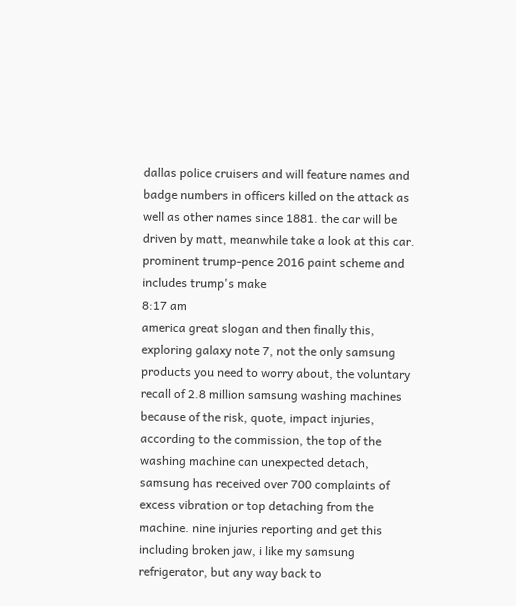dallas police cruisers and will feature names and badge numbers in officers killed on the attack as well as other names since 1881. the car will be driven by matt, meanwhile take a look at this car. prominent trump-pence 2016 paint scheme and includes trump's make
8:17 am
america great slogan and then finally this, exploring galaxy note 7, not the only samsung products you need to worry about, the voluntary recall of 2.8 million samsung washing machines because of the risk, quote, impact injuries, according to the commission, the top of the washing machine can unexpected detach, samsung has received over 700 complaints of excess vibration or top detaching from the machine. nine injuries reporting and get this including broken jaw, i like my samsung refrigerator, but any way back to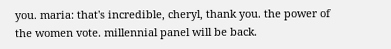you. maria: that's incredible, cheryl, thank you. the power of the women vote. millennial panel will be back.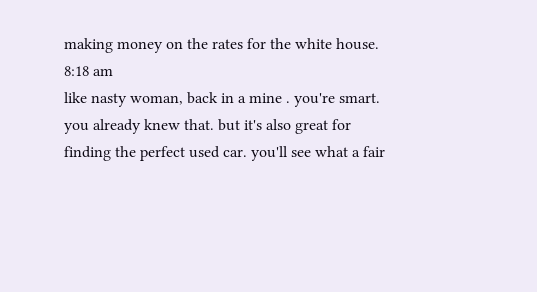making money on the rates for the white house.
8:18 am
like nasty woman, back in a mine . you're smart. you already knew that. but it's also great for finding the perfect used car. you'll see what a fair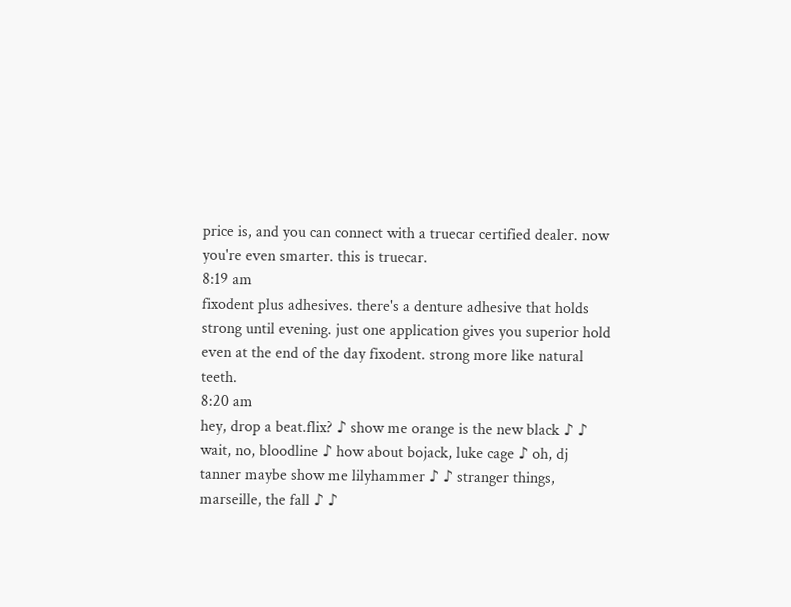price is, and you can connect with a truecar certified dealer. now you're even smarter. this is truecar.
8:19 am
fixodent plus adhesives. there's a denture adhesive that holds strong until evening. just one application gives you superior hold even at the end of the day fixodent. strong more like natural teeth.
8:20 am
hey, drop a beat.flix? ♪ show me orange is the new black ♪ ♪ wait, no, bloodline ♪ how about bojack, luke cage ♪ oh, dj tanner maybe show me lilyhammer ♪ ♪ stranger things, marseille, the fall ♪ ♪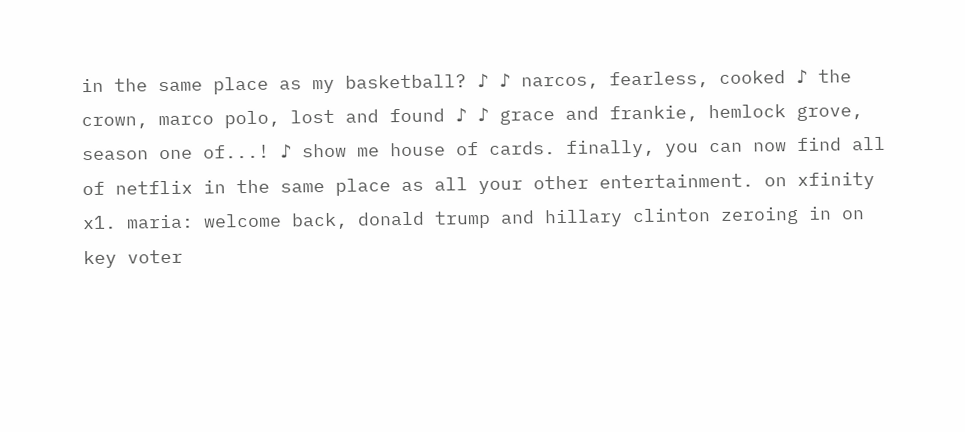in the same place as my basketball? ♪ ♪ narcos, fearless, cooked ♪ the crown, marco polo, lost and found ♪ ♪ grace and frankie, hemlock grove, season one of...! ♪ show me house of cards. finally, you can now find all of netflix in the same place as all your other entertainment. on xfinity x1. maria: welcome back, donald trump and hillary clinton zeroing in on key voter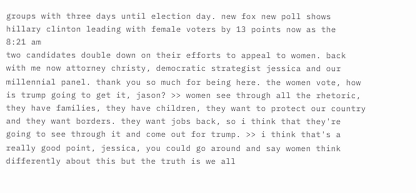groups with three days until election day. new fox new poll shows hillary clinton leading with female voters by 13 points now as the
8:21 am
two candidates double down on their efforts to appeal to women. back with me now attorney christy, democratic strategist jessica and our millennial panel. thank you so much for being here. the women vote, how is trump going to get it, jason? >> women see through all the rhetoric, they have families, they have children, they want to protect our country and they want borders. they want jobs back, so i think that they're going to see through it and come out for trump. >> i think that's a really good point, jessica, you could go around and say women think differently about this but the truth is we all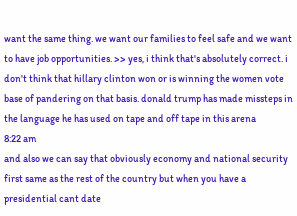want the same thing. we want our families to feel safe and we want to have job opportunities. >> yes, i think that's absolutely correct. i don't think that hillary clinton won or is winning the women vote base of pandering on that basis. donald trump has made missteps in the language he has used on tape and off tape in this arena
8:22 am
and also we can say that obviously economy and national security first same as the rest of the country but when you have a presidential cant date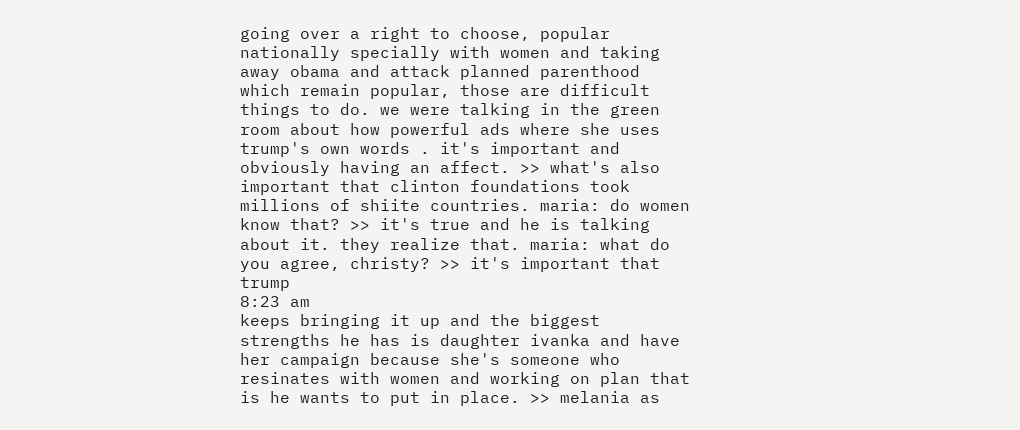going over a right to choose, popular nationally specially with women and taking away obama and attack planned parenthood which remain popular, those are difficult things to do. we were talking in the green room about how powerful ads where she uses trump's own words . it's important and obviously having an affect. >> what's also important that clinton foundations took millions of shiite countries. maria: do women know that? >> it's true and he is talking about it. they realize that. maria: what do you agree, christy? >> it's important that trump
8:23 am
keeps bringing it up and the biggest strengths he has is daughter ivanka and have her campaign because she's someone who resinates with women and working on plan that is he wants to put in place. >> melania as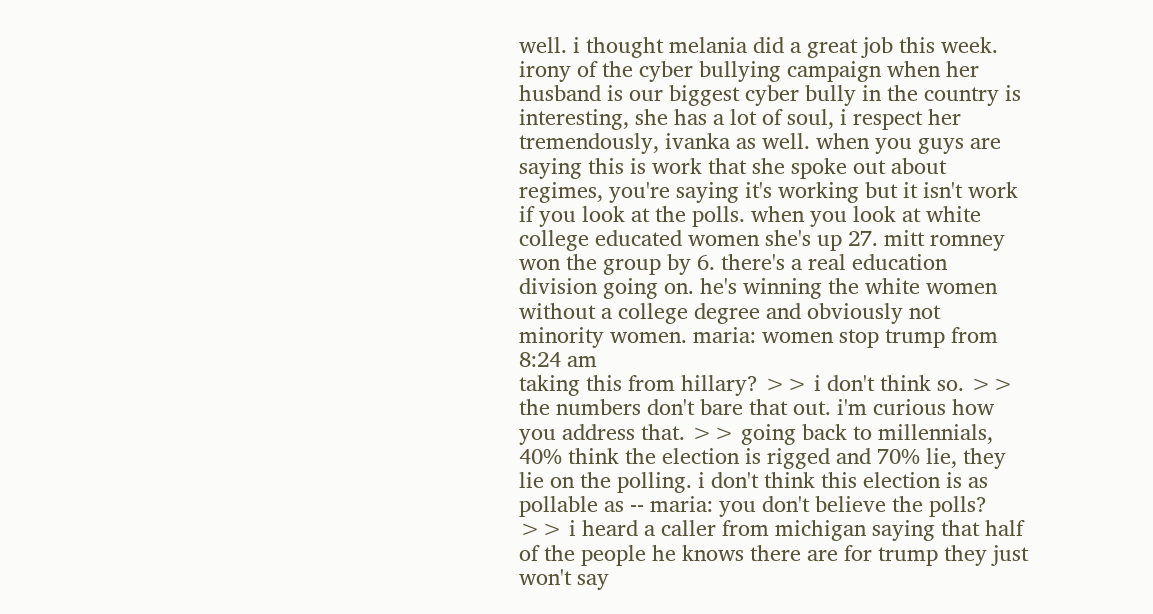well. i thought melania did a great job this week. irony of the cyber bullying campaign when her husband is our biggest cyber bully in the country is interesting, she has a lot of soul, i respect her tremendously, ivanka as well. when you guys are saying this is work that she spoke out about regimes, you're saying it's working but it isn't work if you look at the polls. when you look at white college educated women she's up 27. mitt romney won the group by 6. there's a real education division going on. he's winning the white women without a college degree and obviously not minority women. maria: women stop trump from
8:24 am
taking this from hillary? >> i don't think so. >> the numbers don't bare that out. i'm curious how you address that. >> going back to millennials, 40% think the election is rigged and 70% lie, they lie on the polling. i don't think this election is as pollable as -- maria: you don't believe the polls? >> i heard a caller from michigan saying that half of the people he knows there are for trump they just won't say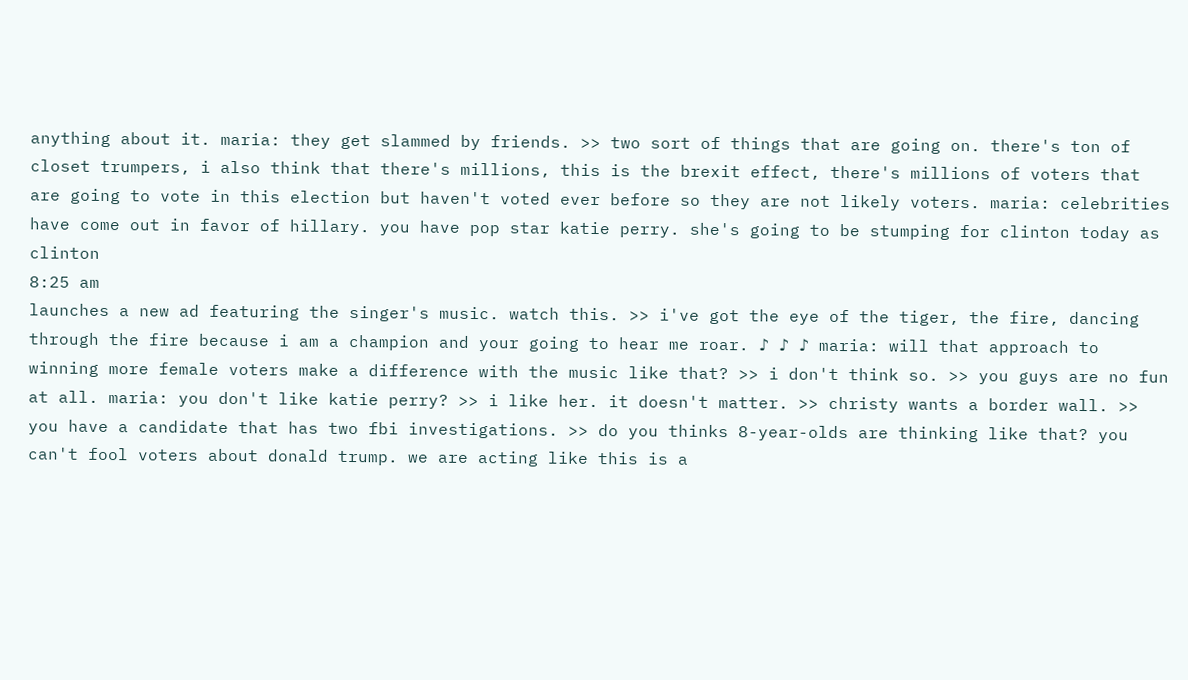anything about it. maria: they get slammed by friends. >> two sort of things that are going on. there's ton of closet trumpers, i also think that there's millions, this is the brexit effect, there's millions of voters that are going to vote in this election but haven't voted ever before so they are not likely voters. maria: celebrities have come out in favor of hillary. you have pop star katie perry. she's going to be stumping for clinton today as clinton
8:25 am
launches a new ad featuring the singer's music. watch this. >> i've got the eye of the tiger, the fire, dancing through the fire because i am a champion and your going to hear me roar. ♪ ♪ ♪ maria: will that approach to winning more female voters make a difference with the music like that? >> i don't think so. >> you guys are no fun at all. maria: you don't like katie perry? >> i like her. it doesn't matter. >> christy wants a border wall. >> you have a candidate that has two fbi investigations. >> do you thinks 8-year-olds are thinking like that? you can't fool voters about donald trump. we are acting like this is a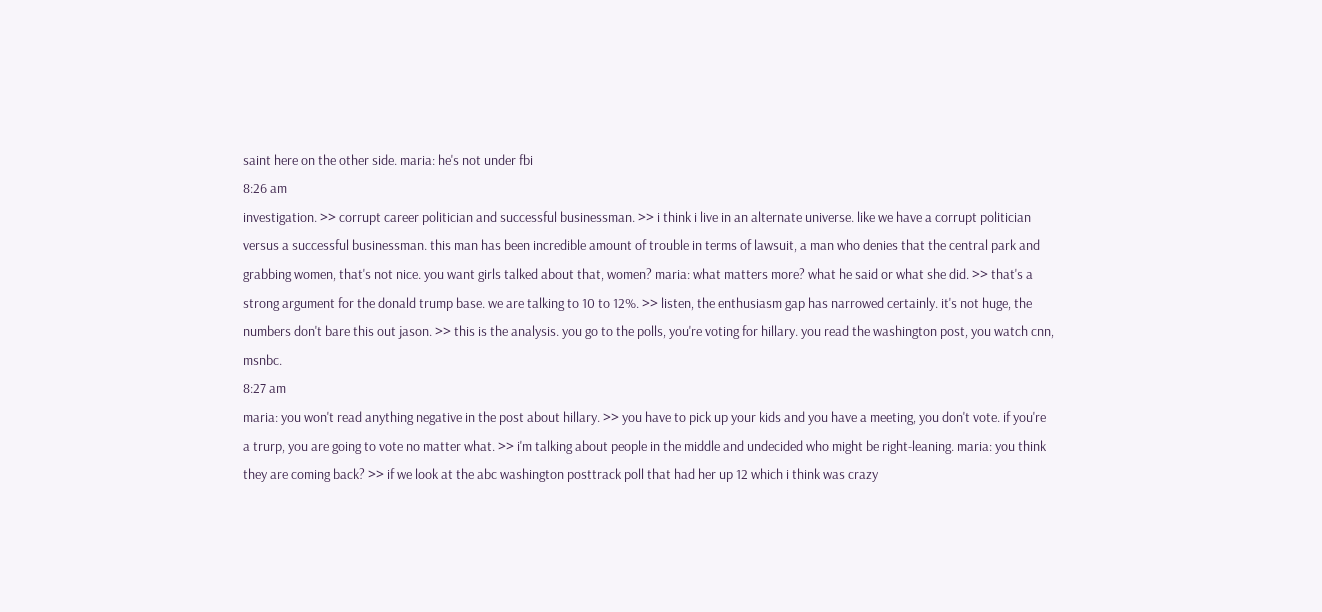saint here on the other side. maria: he's not under fbi
8:26 am
investigation. >> corrupt career politician and successful businessman. >> i think i live in an alternate universe. like we have a corrupt politician versus a successful businessman. this man has been incredible amount of trouble in terms of lawsuit, a man who denies that the central park and grabbing women, that's not nice. you want girls talked about that, women? maria: what matters more? what he said or what she did. >> that's a strong argument for the donald trump base. we are talking to 10 to 12%. >> listen, the enthusiasm gap has narrowed certainly. it's not huge, the numbers don't bare this out jason. >> this is the analysis. you go to the polls, you're voting for hillary. you read the washington post, you watch cnn, msnbc.
8:27 am
maria: you won't read anything negative in the post about hillary. >> you have to pick up your kids and you have a meeting, you don't vote. if you're a trurp, you are going to vote no matter what. >> i'm talking about people in the middle and undecided who might be right-leaning. maria: you think they are coming back? >> if we look at the abc washington posttrack poll that had her up 12 which i think was crazy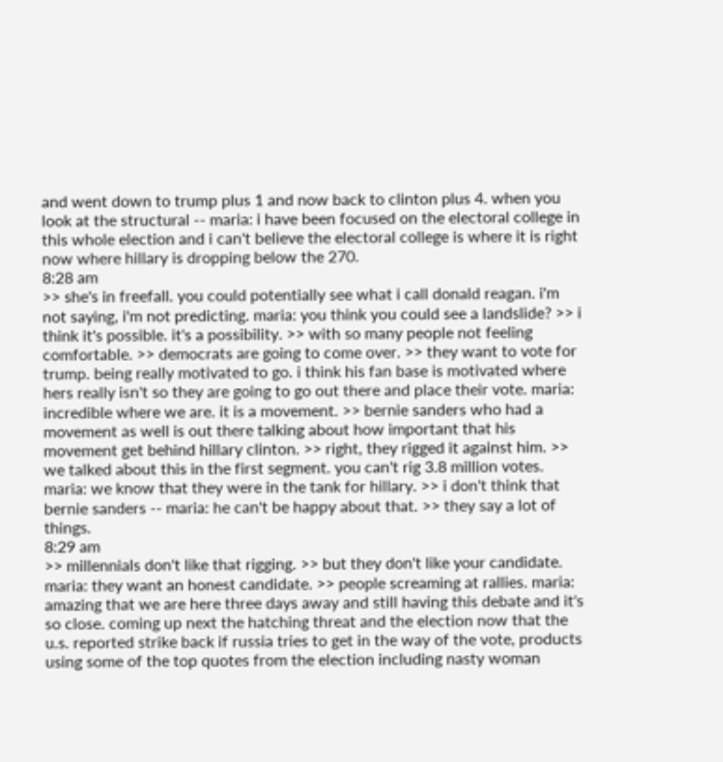and went down to trump plus 1 and now back to clinton plus 4. when you look at the structural -- maria: i have been focused on the electoral college in this whole election and i can't believe the electoral college is where it is right now where hillary is dropping below the 270.
8:28 am
>> she's in freefall. you could potentially see what i call donald reagan. i'm not saying, i'm not predicting. maria: you think you could see a landslide? >> i think it's possible. it's a possibility. >> with so many people not feeling comfortable. >> democrats are going to come over. >> they want to vote for trump. being really motivated to go. i think his fan base is motivated where hers really isn't so they are going to go out there and place their vote. maria: incredible where we are. it is a movement. >> bernie sanders who had a movement as well is out there talking about how important that his movement get behind hillary clinton. >> right, they rigged it against him. >> we talked about this in the first segment. you can't rig 3.8 million votes. maria: we know that they were in the tank for hillary. >> i don't think that bernie sanders -- maria: he can't be happy about that. >> they say a lot of things.
8:29 am
>> millennials don't like that rigging. >> but they don't like your candidate. maria: they want an honest candidate. >> people screaming at rallies. maria: amazing that we are here three days away and still having this debate and it's so close. coming up next the hatching threat and the election now that the u.s. reported strike back if russia tries to get in the way of the vote, products using some of the top quotes from the election including nasty woman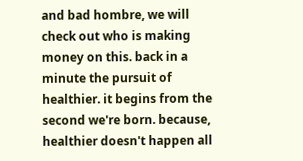and bad hombre, we will check out who is making money on this. back in a minute the pursuit of healthier. it begins from the second we're born. because, healthier doesn't happen all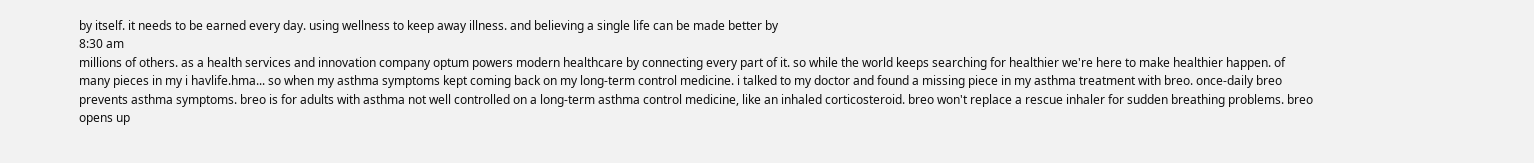by itself. it needs to be earned every day. using wellness to keep away illness. and believing a single life can be made better by
8:30 am
millions of others. as a health services and innovation company optum powers modern healthcare by connecting every part of it. so while the world keeps searching for healthier we're here to make healthier happen. of many pieces in my i havlife.hma... so when my asthma symptoms kept coming back on my long-term control medicine. i talked to my doctor and found a missing piece in my asthma treatment with breo. once-daily breo prevents asthma symptoms. breo is for adults with asthma not well controlled on a long-term asthma control medicine, like an inhaled corticosteroid. breo won't replace a rescue inhaler for sudden breathing problems. breo opens up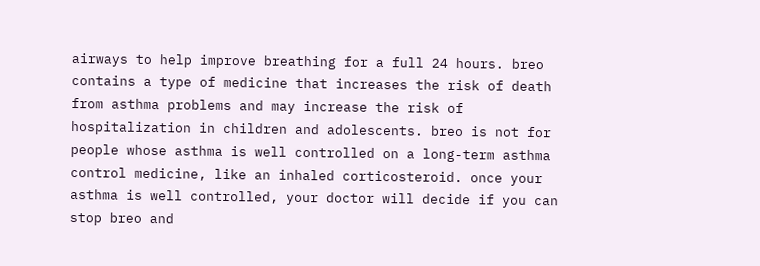airways to help improve breathing for a full 24 hours. breo contains a type of medicine that increases the risk of death from asthma problems and may increase the risk of hospitalization in children and adolescents. breo is not for people whose asthma is well controlled on a long-term asthma control medicine, like an inhaled corticosteroid. once your asthma is well controlled, your doctor will decide if you can stop breo and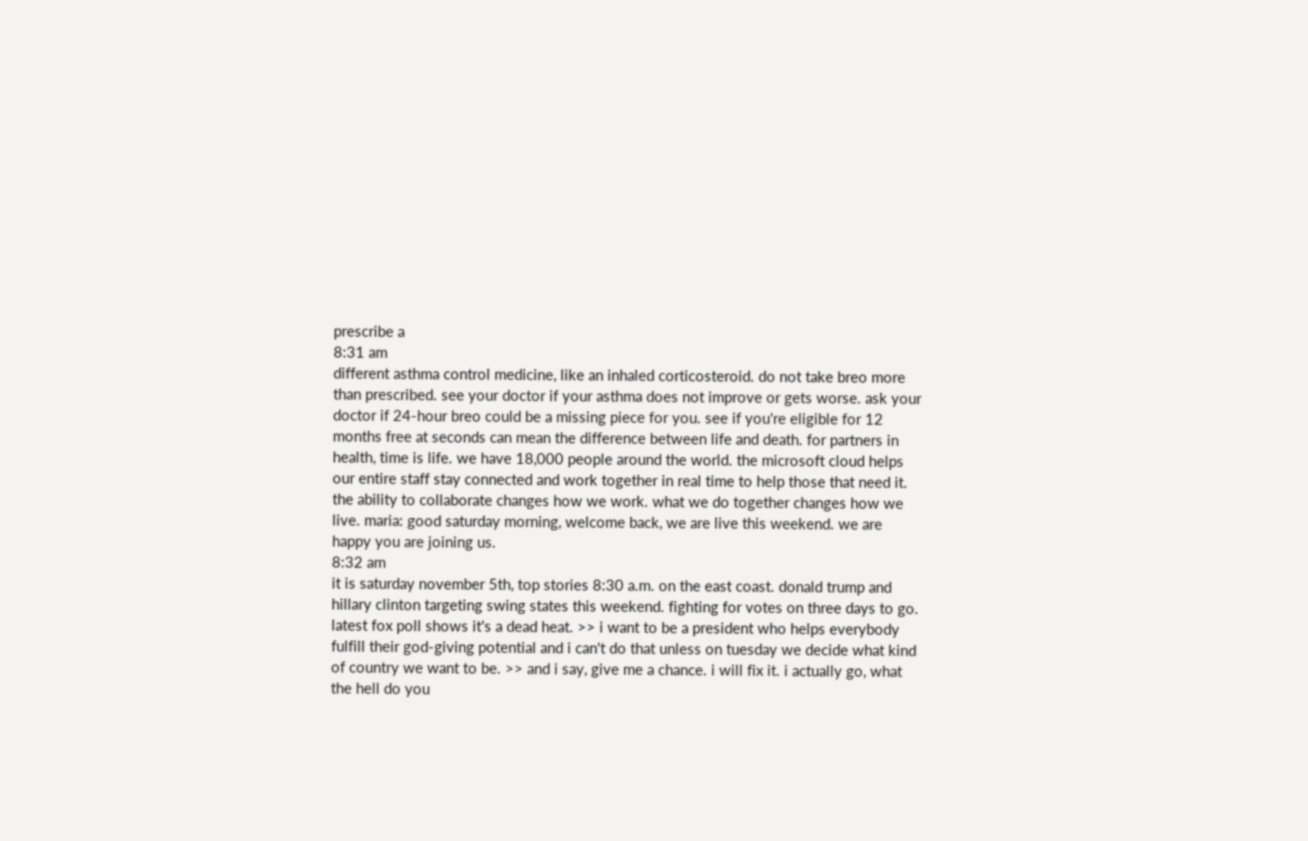prescribe a
8:31 am
different asthma control medicine, like an inhaled corticosteroid. do not take breo more than prescribed. see your doctor if your asthma does not improve or gets worse. ask your doctor if 24-hour breo could be a missing piece for you. see if you're eligible for 12 months free at seconds can mean the difference between life and death. for partners in health, time is life. we have 18,000 people around the world. the microsoft cloud helps our entire staff stay connected and work together in real time to help those that need it. the ability to collaborate changes how we work. what we do together changes how we live. maria: good saturday morning, welcome back, we are live this weekend. we are happy you are joining us.
8:32 am
it is saturday november 5th, top stories 8:30 a.m. on the east coast. donald trump and hillary clinton targeting swing states this weekend. fighting for votes on three days to go. latest fox poll shows it's a dead heat. >> i want to be a president who helps everybody fulfill their god-giving potential and i can't do that unless on tuesday we decide what kind of country we want to be. >> and i say, give me a chance. i will fix it. i actually go, what the hell do you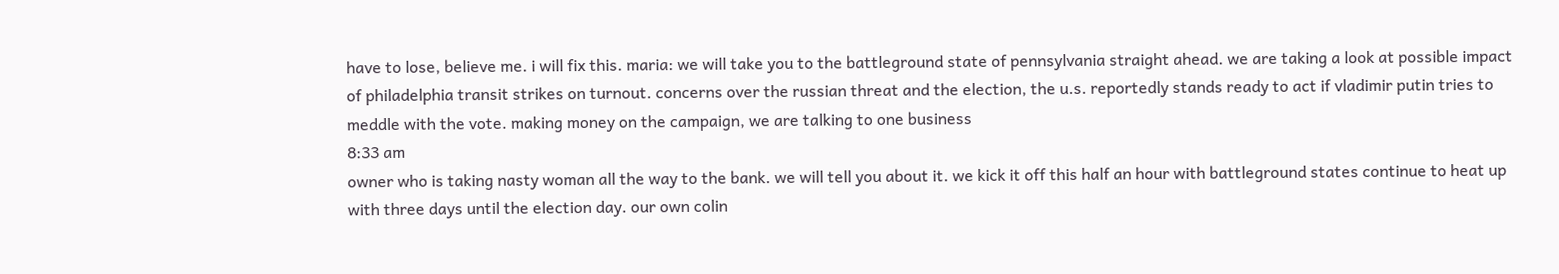have to lose, believe me. i will fix this. maria: we will take you to the battleground state of pennsylvania straight ahead. we are taking a look at possible impact of philadelphia transit strikes on turnout. concerns over the russian threat and the election, the u.s. reportedly stands ready to act if vladimir putin tries to meddle with the vote. making money on the campaign, we are talking to one business
8:33 am
owner who is taking nasty woman all the way to the bank. we will tell you about it. we kick it off this half an hour with battleground states continue to heat up with three days until the election day. our own colin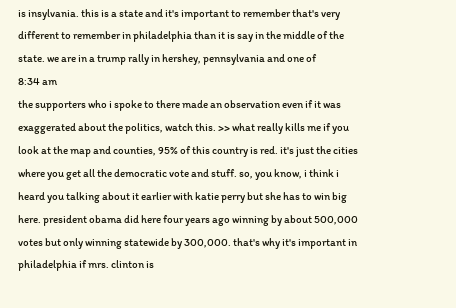is insylvania. this is a state and it's important to remember that's very different to remember in philadelphia than it is say in the middle of the state. we are in a trump rally in hershey, pennsylvania and one of
8:34 am
the supporters who i spoke to there made an observation even if it was exaggerated about the politics, watch this. >> what really kills me if you look at the map and counties, 95% of this country is red. it's just the cities where you get all the democratic vote and stuff. so, you know, i think i heard you talking about it earlier with katie perry but she has to win big here. president obama did here four years ago winning by about 500,000 votes but only winning statewide by 300,000. that's why it's important in philadelphia if mrs. clinton is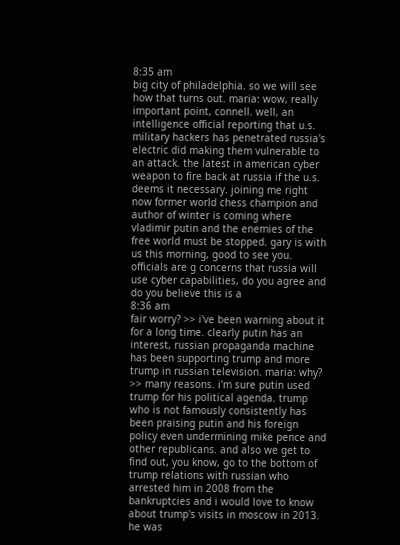8:35 am
big city of philadelphia. so we will see how that turns out. maria: wow, really important point, connell. well, an intelligence official reporting that u.s. military hackers has penetrated russia's electric did making them vulnerable to an attack. the latest in american cyber weapon to fire back at russia if the u.s. deems it necessary. joining me right now former world chess champion and author of winter is coming where vladimir putin and the enemies of the free world must be stopped. gary is with us this morning, good to see you. officials are g concerns that russia will use cyber capabilities, do you agree and do you believe this is a
8:36 am
fair worry? >> i've been warning about it for a long time. clearly putin has an interest, russian propaganda machine has been supporting trump and more trump in russian television. maria: why? >> many reasons. i'm sure putin used trump for his political agenda. trump who is not famously consistently has been praising putin and his foreign policy even undermining mike pence and other republicans. and also we get to find out, you know, go to the bottom of trump relations with russian who arrested him in 2008 from the bankruptcies and i would love to know about trump's visits in moscow in 2013. he was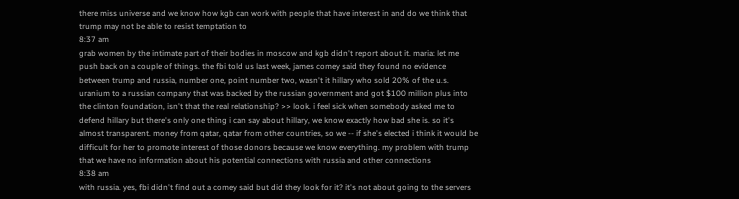there miss universe and we know how kgb can work with people that have interest in and do we think that trump may not be able to resist temptation to
8:37 am
grab women by the intimate part of their bodies in moscow and kgb didn't report about it. maria: let me push back on a couple of things. the fbi told us last week, james comey said they found no evidence between trump and russia, number one, point number two, wasn't it hillary who sold 20% of the u.s. uranium to a russian company that was backed by the russian government and got $100 million plus into the clinton foundation, isn't that the real relationship? >> look. i feel sick when somebody asked me to defend hillary but there's only one thing i can say about hillary, we know exactly how bad she is. so it's almost transparent. money from qatar, qatar from other countries, so we -- if she's elected i think it would be difficult for her to promote interest of those donors because we know everything. my problem with trump that we have no information about his potential connections with russia and other connections
8:38 am
with russia. yes, fbi didn't find out a comey said but did they look for it? it's not about going to the servers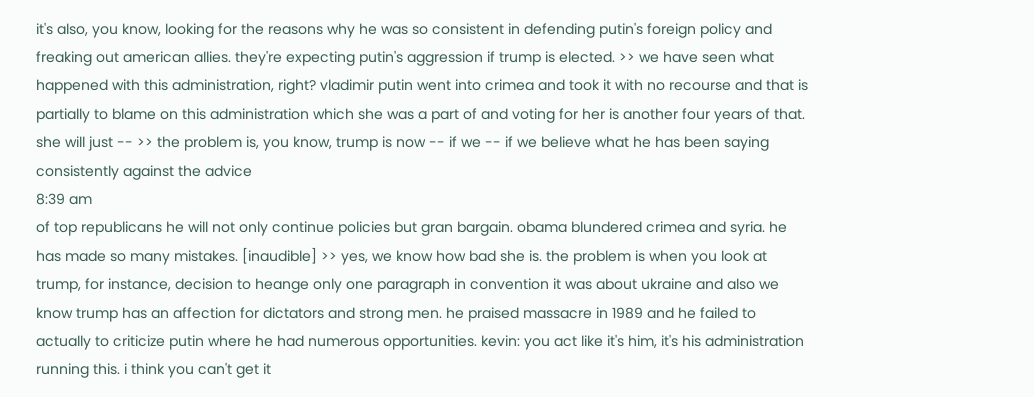it's also, you know, looking for the reasons why he was so consistent in defending putin's foreign policy and freaking out american allies. they're expecting putin's aggression if trump is elected. >> we have seen what happened with this administration, right? vladimir putin went into crimea and took it with no recourse and that is partially to blame on this administration which she was a part of and voting for her is another four years of that. she will just -- >> the problem is, you know, trump is now -- if we -- if we believe what he has been saying consistently against the advice
8:39 am
of top republicans he will not only continue policies but gran bargain. obama blundered crimea and syria. he has made so many mistakes. [inaudible] >> yes, we know how bad she is. the problem is when you look at trump, for instance, decision to heange only one paragraph in convention it was about ukraine and also we know trump has an affection for dictators and strong men. he praised massacre in 1989 and he failed to actually to criticize putin where he had numerous opportunities. kevin: you act like it's him, it's his administration running this. i think you can't get it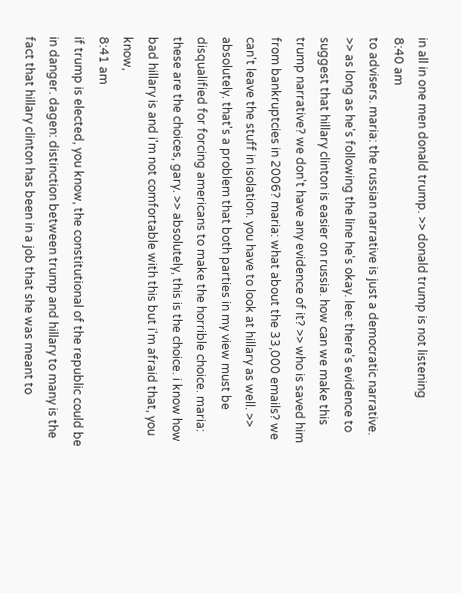in all in one men donald trump. >> donald trump is not listening
8:40 am
to advisers. maria: the russian narrative is just a democratic narrative. >> as long as he's following the line he's okay. lee: there's evidence to suggest that hillary clinton is easier on russia. how can we make this trump narrative? we don't have any evidence of it? >> who is saved him from bankruptcies in 2006? maria: what about the 33,000 emails? we can't leave the stuff in isolation. you have to look at hillary as well. >> absolutely. that's a problem that both parties in my view must be disqualified for forcing americans to make the horrible choice. maria: these are the choices, gary. >> absolutely, this is the choice. i know how bad hillary is and i'm not comfortable with this but i'm afraid that, you know,
8:41 am
if trump is elected, you know, the constitutional of the republic could be in danger. dagen: distinction between trump and hillary to many is the fact that hillary clinton has been in a job that she was meant to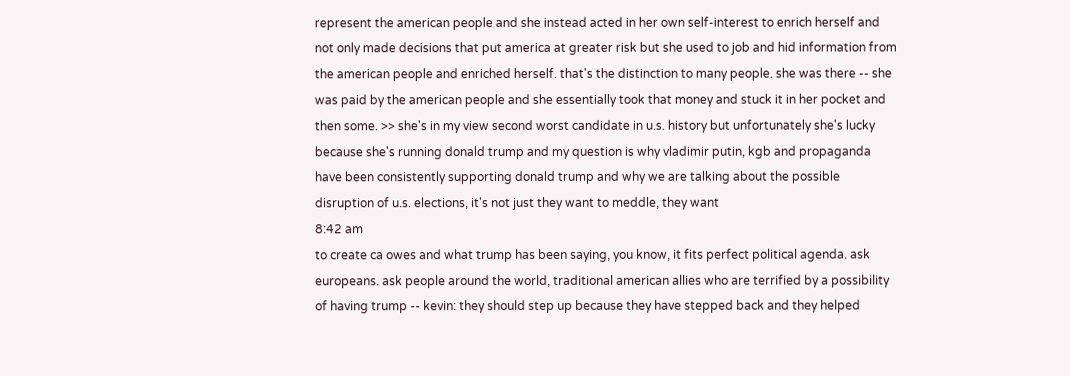represent the american people and she instead acted in her own self-interest to enrich herself and not only made decisions that put america at greater risk but she used to job and hid information from the american people and enriched herself. that's the distinction to many people. she was there -- she was paid by the american people and she essentially took that money and stuck it in her pocket and then some. >> she's in my view second worst candidate in u.s. history but unfortunately she's lucky because she's running donald trump and my question is why vladimir putin, kgb and propaganda have been consistently supporting donald trump and why we are talking about the possible disruption of u.s. elections, it's not just they want to meddle, they want
8:42 am
to create ca owes and what trump has been saying, you know, it fits perfect political agenda. ask europeans. ask people around the world, traditional american allies who are terrified by a possibility of having trump -- kevin: they should step up because they have stepped back and they helped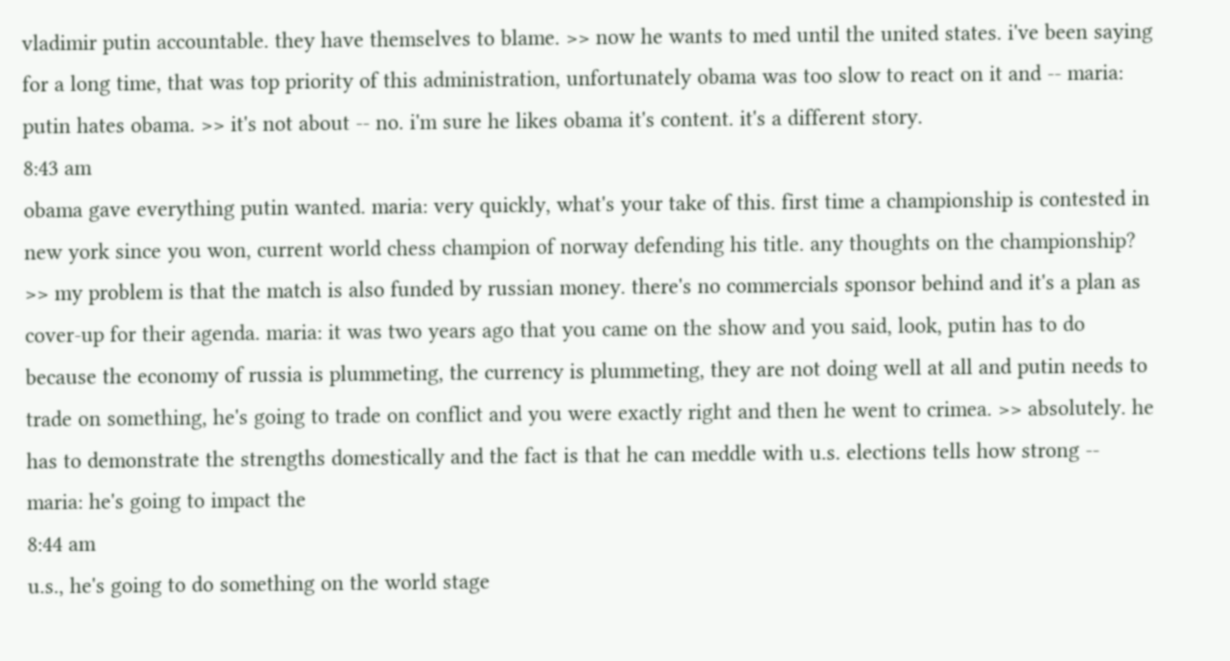vladimir putin accountable. they have themselves to blame. >> now he wants to med until the united states. i've been saying for a long time, that was top priority of this administration, unfortunately obama was too slow to react on it and -- maria: putin hates obama. >> it's not about -- no. i'm sure he likes obama it's content. it's a different story.
8:43 am
obama gave everything putin wanted. maria: very quickly, what's your take of this. first time a championship is contested in new york since you won, current world chess champion of norway defending his title. any thoughts on the championship? >> my problem is that the match is also funded by russian money. there's no commercials sponsor behind and it's a plan as cover-up for their agenda. maria: it was two years ago that you came on the show and you said, look, putin has to do because the economy of russia is plummeting, the currency is plummeting, they are not doing well at all and putin needs to trade on something, he's going to trade on conflict and you were exactly right and then he went to crimea. >> absolutely. he has to demonstrate the strengths domestically and the fact is that he can meddle with u.s. elections tells how strong -- maria: he's going to impact the
8:44 am
u.s., he's going to do something on the world stage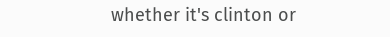whether it's clinton or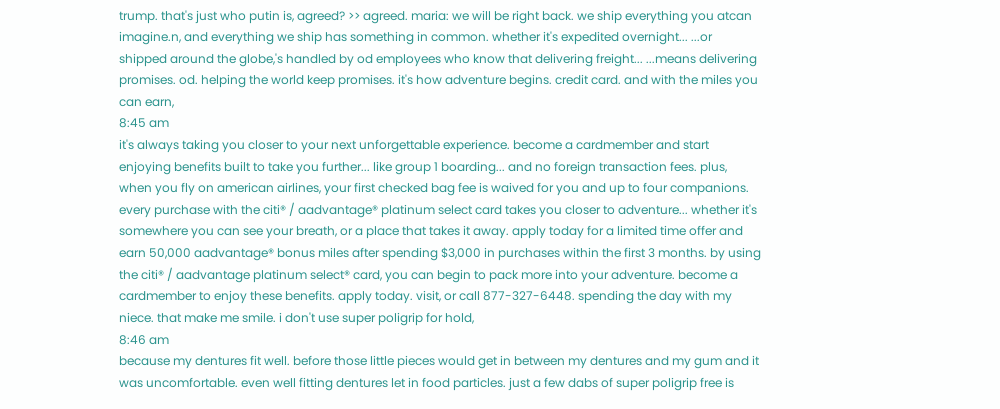trump. that's just who putin is, agreed? >> agreed. maria: we will be right back. we ship everything you atcan imagine.n, and everything we ship has something in common. whether it's expedited overnight... ...or shipped around the globe,'s handled by od employees who know that delivering freight... ...means delivering promises. od. helping the world keep promises. it's how adventure begins. credit card. and with the miles you can earn,
8:45 am
it's always taking you closer to your next unforgettable experience. become a cardmember and start enjoying benefits built to take you further... like group 1 boarding... and no foreign transaction fees. plus, when you fly on american airlines, your first checked bag fee is waived for you and up to four companions. every purchase with the citi® / aadvantage® platinum select card takes you closer to adventure... whether it's somewhere you can see your breath, or a place that takes it away. apply today for a limited time offer and earn 50,000 aadvantage® bonus miles after spending $3,000 in purchases within the first 3 months. by using the citi® / aadvantage platinum select® card, you can begin to pack more into your adventure. become a cardmember to enjoy these benefits. apply today. visit, or call 877-327-6448. spending the day with my niece. that make me smile. i don't use super poligrip for hold,
8:46 am
because my dentures fit well. before those little pieces would get in between my dentures and my gum and it was uncomfortable. even well fitting dentures let in food particles. just a few dabs of super poligrip free is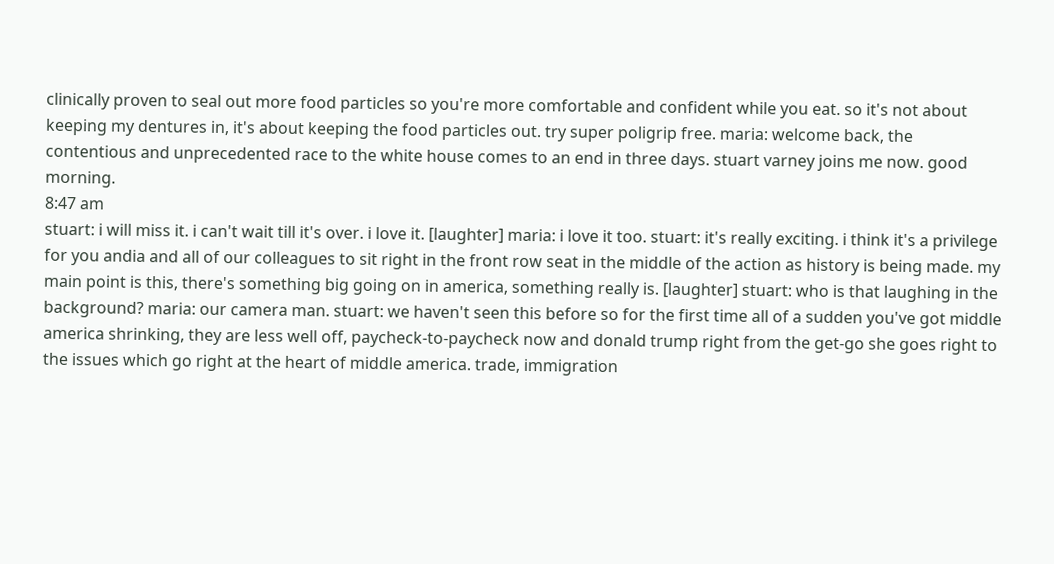clinically proven to seal out more food particles so you're more comfortable and confident while you eat. so it's not about keeping my dentures in, it's about keeping the food particles out. try super poligrip free. maria: welcome back, the contentious and unprecedented race to the white house comes to an end in three days. stuart varney joins me now. good morning.
8:47 am
stuart: i will miss it. i can't wait till it's over. i love it. [laughter] maria: i love it too. stuart: it's really exciting. i think it's a privilege for you andia and all of our colleagues to sit right in the front row seat in the middle of the action as history is being made. my main point is this, there's something big going on in america, something really is. [laughter] stuart: who is that laughing in the background? maria: our camera man. stuart: we haven't seen this before so for the first time all of a sudden you've got middle america shrinking, they are less well off, paycheck-to-paycheck now and donald trump right from the get-go she goes right to the issues which go right at the heart of middle america. trade, immigration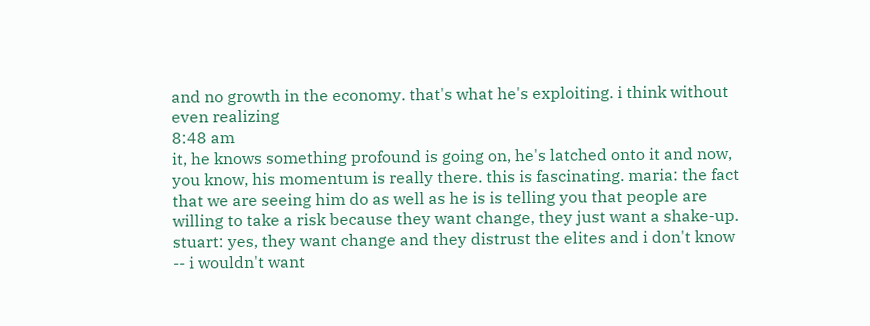and no growth in the economy. that's what he's exploiting. i think without even realizing
8:48 am
it, he knows something profound is going on, he's latched onto it and now, you know, his momentum is really there. this is fascinating. maria: the fact that we are seeing him do as well as he is is telling you that people are willing to take a risk because they want change, they just want a shake-up. stuart: yes, they want change and they distrust the elites and i don't know -- i wouldn't want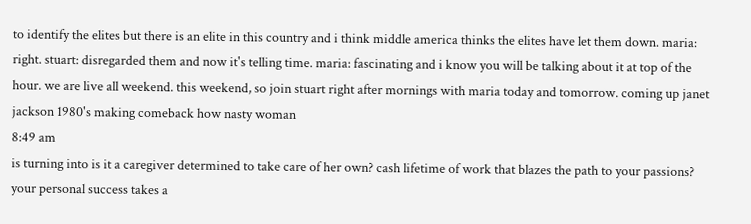to identify the elites but there is an elite in this country and i think middle america thinks the elites have let them down. maria: right. stuart: disregarded them and now it's telling time. maria: fascinating and i know you will be talking about it at top of the hour. we are live all weekend. this weekend, so join stuart right after mornings with maria today and tomorrow. coming up janet jackson 1980's making comeback how nasty woman
8:49 am
is turning into is it a caregiver determined to take care of her own? cash lifetime of work that blazes the path to your passions? your personal success takes a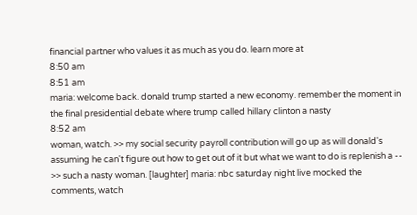financial partner who values it as much as you do. learn more at
8:50 am
8:51 am
maria: welcome back. donald trump started a new economy. remember the moment in the final presidential debate where trump called hillary clinton a nasty
8:52 am
woman, watch. >> my social security payroll contribution will go up as will donald's assuming he can't figure out how to get out of it but what we want to do is replenish a -- >> such a nasty woman. [laughter] maria: nbc saturday night live mocked the comments, watch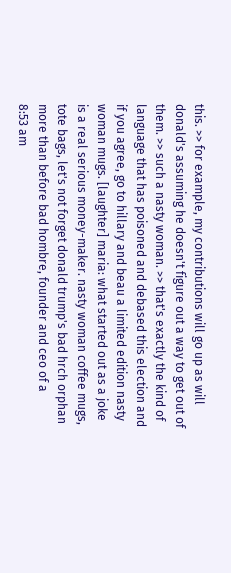this. >> for example, my contributions will go up as will donald's assuming he doesn't figure out a way to get out of them. >> such a nasty woman. >> that's exactly the kind of language that has poisoned and debased this election and if you agree, go to hillary and beau a limited edition nasty woman mugs. [laughter] maria: what started out as a joke is a real serious money-maker. nasty woman coffee mugs, tote bags, let's not forget donald trump's bad hrch orphan more than before bad hombre, founder and ceo of a
8:53 am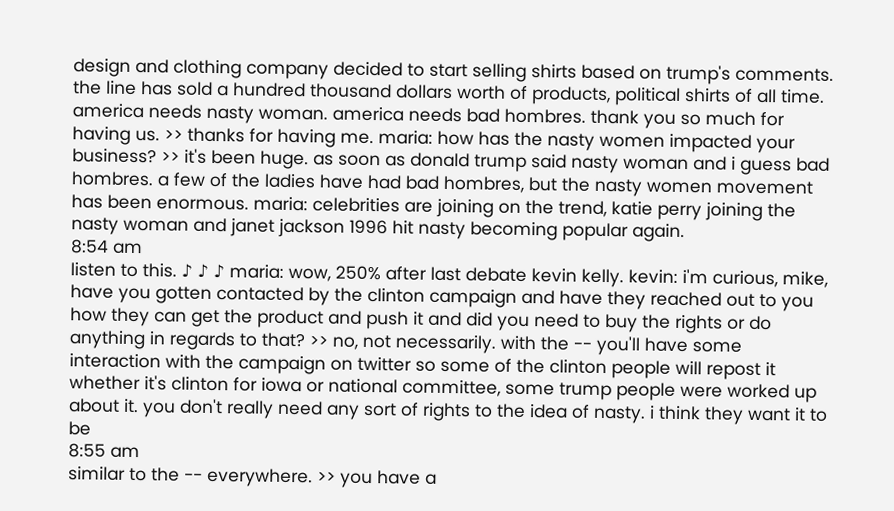design and clothing company decided to start selling shirts based on trump's comments. the line has sold a hundred thousand dollars worth of products, political shirts of all time. america needs nasty woman. america needs bad hombres. thank you so much for having us. >> thanks for having me. maria: how has the nasty women impacted your business? >> it's been huge. as soon as donald trump said nasty woman and i guess bad hombres. a few of the ladies have had bad hombres, but the nasty women movement has been enormous. maria: celebrities are joining on the trend, katie perry joining the nasty woman and janet jackson 1996 hit nasty becoming popular again.
8:54 am
listen to this. ♪ ♪ ♪ maria: wow, 250% after last debate kevin kelly. kevin: i'm curious, mike, have you gotten contacted by the clinton campaign and have they reached out to you how they can get the product and push it and did you need to buy the rights or do anything in regards to that? >> no, not necessarily. with the -- you'll have some interaction with the campaign on twitter so some of the clinton people will repost it whether it's clinton for iowa or national committee, some trump people were worked up about it. you don't really need any sort of rights to the idea of nasty. i think they want it to be
8:55 am
similar to the -- everywhere. >> you have a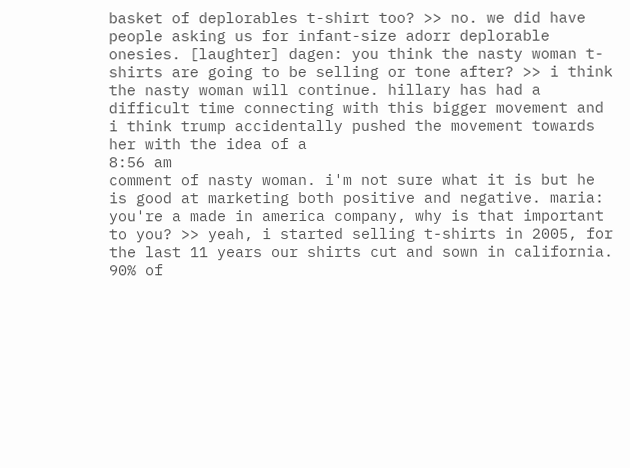basket of deplorables t-shirt too? >> no. we did have people asking us for infant-size adorr deplorable onesies. [laughter] dagen: you think the nasty woman t-shirts are going to be selling or tone after? >> i think the nasty woman will continue. hillary has had a difficult time connecting with this bigger movement and i think trump accidentally pushed the movement towards her with the idea of a
8:56 am
comment of nasty woman. i'm not sure what it is but he is good at marketing both positive and negative. maria: you're a made in america company, why is that important to you? >> yeah, i started selling t-shirts in 2005, for the last 11 years our shirts cut and sown in california. 90% of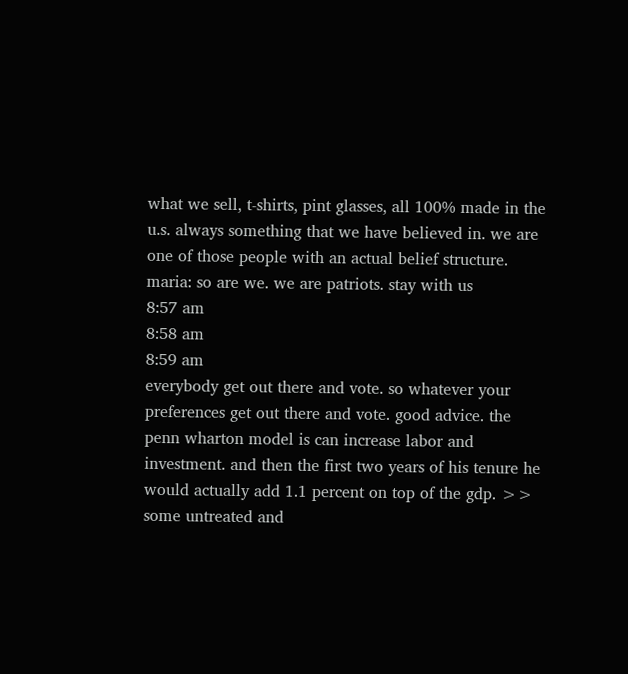what we sell, t-shirts, pint glasses, all 100% made in the u.s. always something that we have believed in. we are one of those people with an actual belief structure. maria: so are we. we are patriots. stay with us
8:57 am
8:58 am
8:59 am
everybody get out there and vote. so whatever your preferences get out there and vote. good advice. the penn wharton model is can increase labor and investment. and then the first two years of his tenure he would actually add 1.1 percent on top of the gdp. >> some untreated and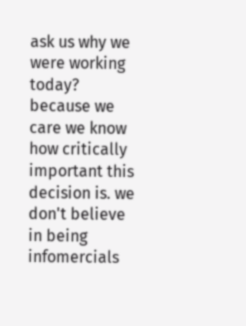ask us why we were working today? because we care we know how critically important this decision is. we don't believe in being infomercials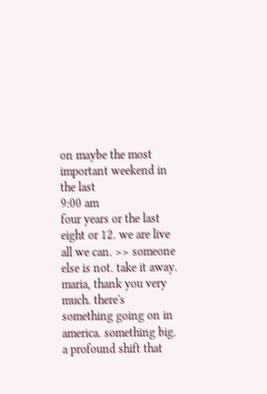on maybe the most important weekend in the last
9:00 am
four years or the last eight or 12. we are live all we can. >> someone else is not. take it away. maria, thank you very much. there's something going on in america. something big. a profound shift that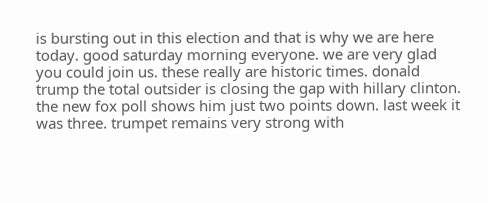is bursting out in this election and that is why we are here today. good saturday morning everyone. we are very glad you could join us. these really are historic times. donald trump the total outsider is closing the gap with hillary clinton. the new fox poll shows him just two points down. last week it was three. trumpet remains very strong with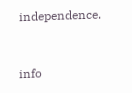independence.


info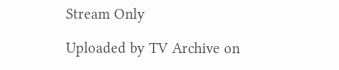Stream Only

Uploaded by TV Archive on